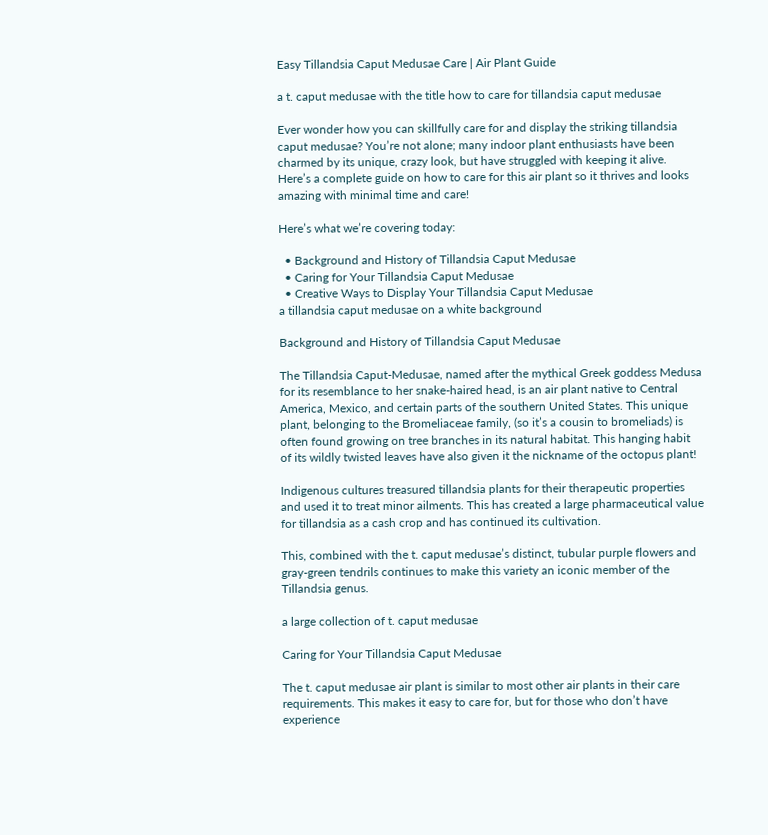Easy Tillandsia Caput Medusae Care | Air Plant Guide

a t. caput medusae with the title how to care for tillandsia caput medusae

Ever wonder how you can skillfully care for and display the striking tillandsia caput medusae? You’re not alone; many indoor plant enthusiasts have been charmed by its unique, crazy look, but have struggled with keeping it alive. Here’s a complete guide on how to care for this air plant so it thrives and looks amazing with minimal time and care!

Here’s what we’re covering today:

  • Background and History of Tillandsia Caput Medusae
  • Caring for Your Tillandsia Caput Medusae
  • Creative Ways to Display Your Tillandsia Caput Medusae
a tillandsia caput medusae on a white background

Background and History of Tillandsia Caput Medusae

The Tillandsia Caput-Medusae, named after the mythical Greek goddess Medusa for its resemblance to her snake-haired head, is an air plant native to Central America, Mexico, and certain parts of the southern United States. This unique plant, belonging to the Bromeliaceae family, (so it’s a cousin to bromeliads) is often found growing on tree branches in its natural habitat. This hanging habit of its wildly twisted leaves have also given it the nickname of the octopus plant!

Indigenous cultures treasured tillandsia plants for their therapeutic properties and used it to treat minor ailments. This has created a large pharmaceutical value for tillandsia as a cash crop and has continued its cultivation.

This, combined with the t. caput medusae’s distinct, tubular purple flowers and gray-green tendrils continues to make this variety an iconic member of the Tillandsia genus.

a large collection of t. caput medusae

Caring for Your Tillandsia Caput Medusae

The t. caput medusae air plant is similar to most other air plants in their care requirements. This makes it easy to care for, but for those who don’t have experience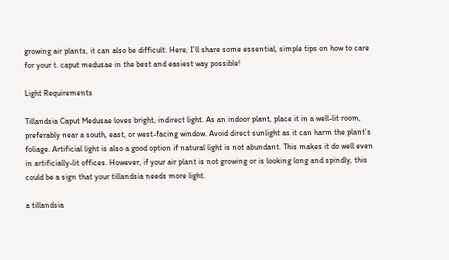growing air plants, it can also be difficult. Here, I’ll share some essential, simple tips on how to care for your t. caput medusae in the best and easiest way possible!

Light Requirements

Tillandsia Caput Medusae loves bright, indirect light. As an indoor plant, place it in a well-lit room, preferably near a south, east, or west-facing window. Avoid direct sunlight as it can harm the plant’s foliage. Artificial light is also a good option if natural light is not abundant. This makes it do well even in artificially-lit offices. However, if your air plant is not growing or is looking long and spindly, this could be a sign that your tillandsia needs more light.

a tillandsia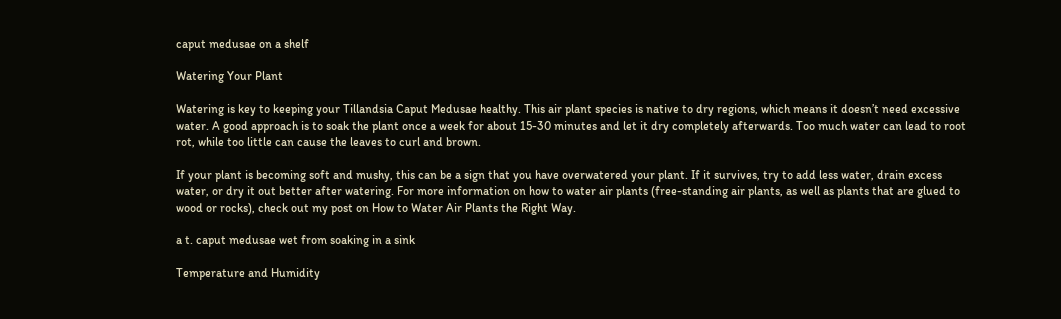caput medusae on a shelf

Watering Your Plant

Watering is key to keeping your Tillandsia Caput Medusae healthy. This air plant species is native to dry regions, which means it doesn’t need excessive water. A good approach is to soak the plant once a week for about 15-30 minutes and let it dry completely afterwards. Too much water can lead to root rot, while too little can cause the leaves to curl and brown.

If your plant is becoming soft and mushy, this can be a sign that you have overwatered your plant. If it survives, try to add less water, drain excess water, or dry it out better after watering. For more information on how to water air plants (free-standing air plants, as well as plants that are glued to wood or rocks), check out my post on How to Water Air Plants the Right Way.

a t. caput medusae wet from soaking in a sink

Temperature and Humidity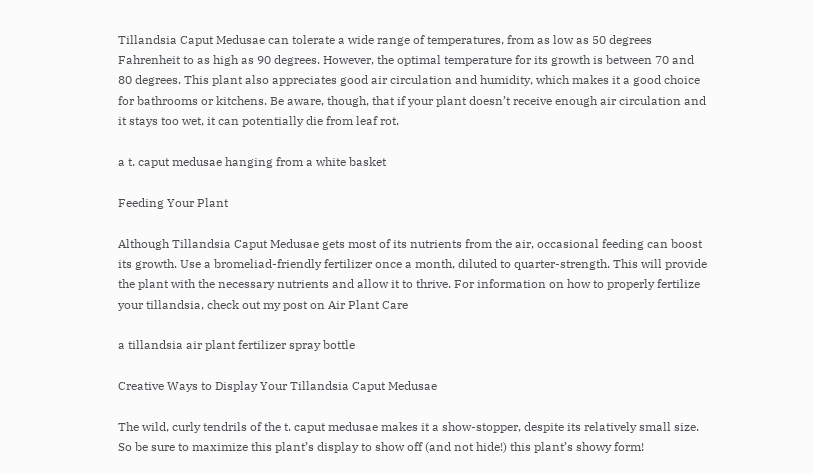Tillandsia Caput Medusae can tolerate a wide range of temperatures, from as low as 50 degrees Fahrenheit to as high as 90 degrees. However, the optimal temperature for its growth is between 70 and 80 degrees. This plant also appreciates good air circulation and humidity, which makes it a good choice for bathrooms or kitchens. Be aware, though, that if your plant doesn’t receive enough air circulation and it stays too wet, it can potentially die from leaf rot.

a t. caput medusae hanging from a white basket

Feeding Your Plant

Although Tillandsia Caput Medusae gets most of its nutrients from the air, occasional feeding can boost its growth. Use a bromeliad-friendly fertilizer once a month, diluted to quarter-strength. This will provide the plant with the necessary nutrients and allow it to thrive. For information on how to properly fertilize your tillandsia, check out my post on Air Plant Care

a tillandsia air plant fertilizer spray bottle

Creative Ways to Display Your Tillandsia Caput Medusae

The wild, curly tendrils of the t. caput medusae makes it a show-stopper, despite its relatively small size. So be sure to maximize this plant’s display to show off (and not hide!) this plant’s showy form!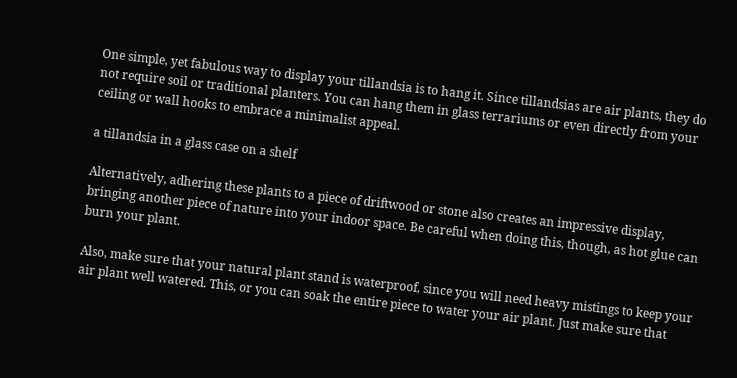One simple, yet fabulous way to display your tillandsia is to hang it. Since tillandsias are air plants, they do not require soil or traditional planters. You can hang them in glass terrariums or even directly from your ceiling or wall hooks to embrace a minimalist appeal.

a tillandsia in a glass case on a shelf

Alternatively, adhering these plants to a piece of driftwood or stone also creates an impressive display, bringing another piece of nature into your indoor space. Be careful when doing this, though, as hot glue can burn your plant.

Also, make sure that your natural plant stand is waterproof, since you will need heavy mistings to keep your air plant well watered. This, or you can soak the entire piece to water your air plant. Just make sure that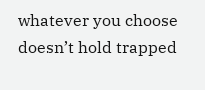whatever you choose doesn’t hold trapped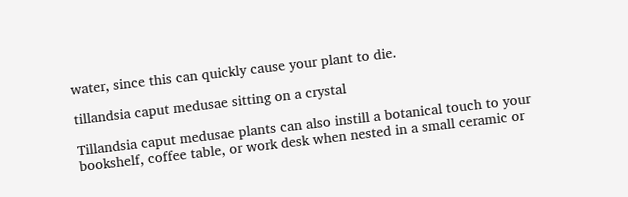water, since this can quickly cause your plant to die.

tillandsia caput medusae sitting on a crystal

Tillandsia caput medusae plants can also instill a botanical touch to your bookshelf, coffee table, or work desk when nested in a small ceramic or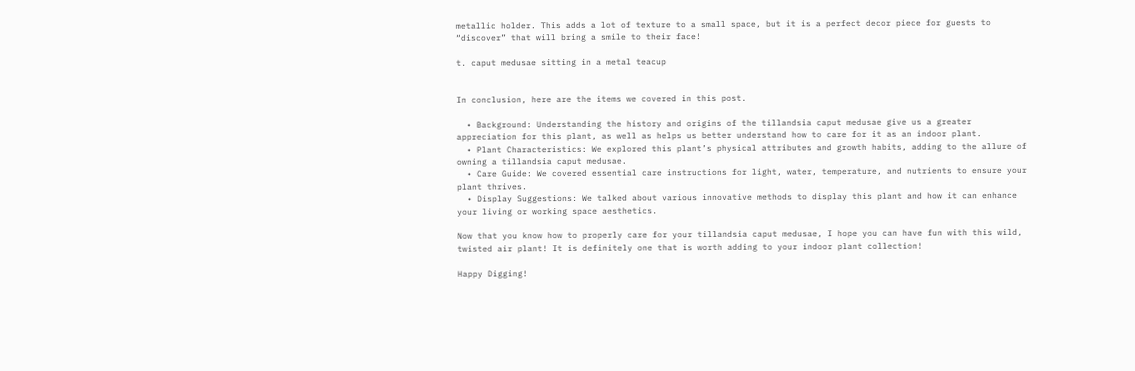metallic holder. This adds a lot of texture to a small space, but it is a perfect decor piece for guests to “discover” that will bring a smile to their face!

t. caput medusae sitting in a metal teacup


In conclusion, here are the items we covered in this post.

  • Background: Understanding the history and origins of the tillandsia caput medusae give us a greater appreciation for this plant, as well as helps us better understand how to care for it as an indoor plant.
  • Plant Characteristics: We explored this plant’s physical attributes and growth habits, adding to the allure of owning a tillandsia caput medusae.
  • Care Guide: We covered essential care instructions for light, water, temperature, and nutrients to ensure your plant thrives.
  • Display Suggestions: We talked about various innovative methods to display this plant and how it can enhance your living or working space aesthetics.

Now that you know how to properly care for your tillandsia caput medusae, I hope you can have fun with this wild, twisted air plant! It is definitely one that is worth adding to your indoor plant collection!

Happy Digging!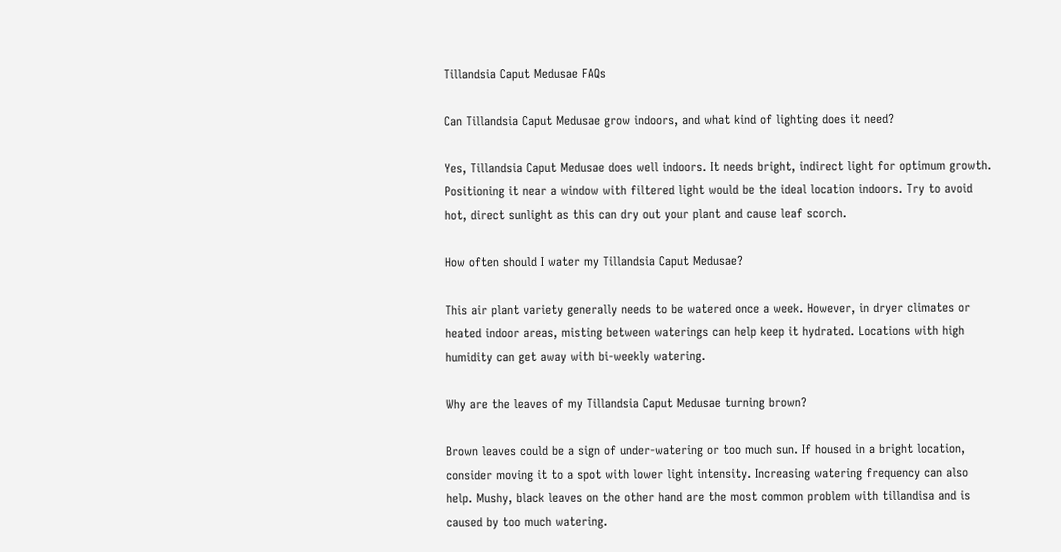Tillandsia Caput Medusae FAQs

Can Tillandsia Caput Medusae grow indoors, and what kind of lighting does it need?

Yes, Tillandsia Caput Medusae does well indoors. It needs bright, indirect light for optimum growth. Positioning it near a window with filtered light would be the ideal location indoors. Try to avoid hot, direct sunlight as this can dry out your plant and cause leaf scorch.

How often should I water my Tillandsia Caput Medusae?

This air plant variety generally needs to be watered once a week. However, in dryer climates or heated indoor areas, misting between waterings can help keep it hydrated. Locations with high humidity can get away with bi-weekly watering.

Why are the leaves of my Tillandsia Caput Medusae turning brown?

Brown leaves could be a sign of under-watering or too much sun. If housed in a bright location, consider moving it to a spot with lower light intensity. Increasing watering frequency can also help. Mushy, black leaves on the other hand are the most common problem with tillandisa and is caused by too much watering.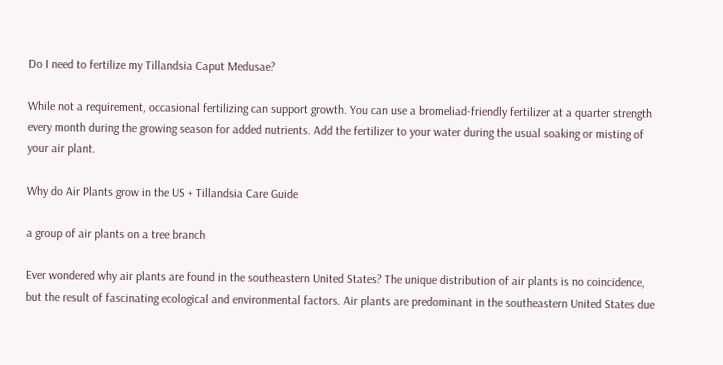Do I need to fertilize my Tillandsia Caput Medusae?

While not a requirement, occasional fertilizing can support growth. You can use a bromeliad-friendly fertilizer at a quarter strength every month during the growing season for added nutrients. Add the fertilizer to your water during the usual soaking or misting of your air plant.

Why do Air Plants grow in the US + Tillandsia Care Guide

a group of air plants on a tree branch

Ever wondered why air plants are found in the southeastern United States? The unique distribution of air plants is no coincidence, but the result of fascinating ecological and environmental factors. Air plants are predominant in the southeastern United States due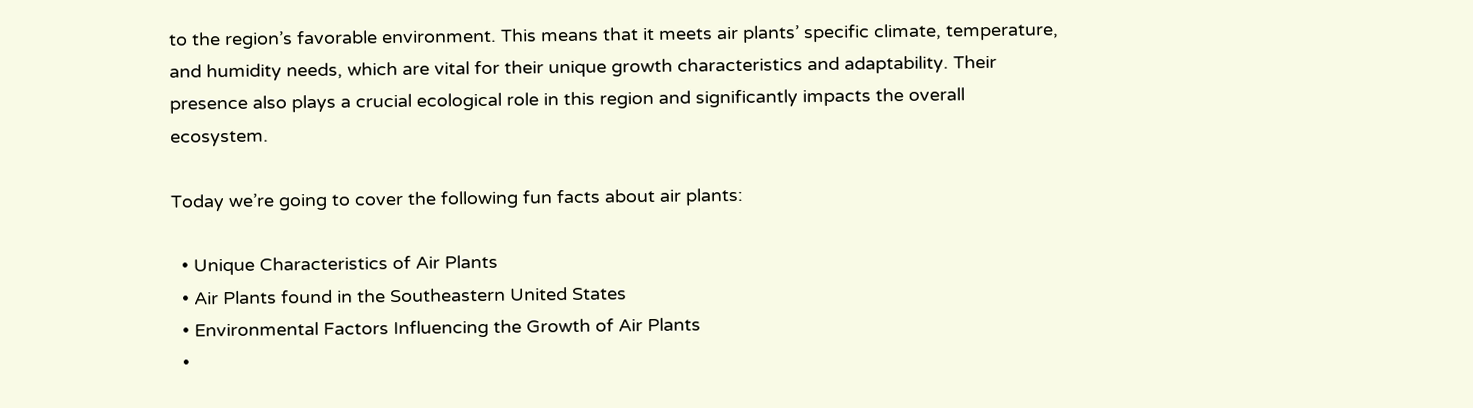to the region’s favorable environment. This means that it meets air plants’ specific climate, temperature, and humidity needs, which are vital for their unique growth characteristics and adaptability. Their presence also plays a crucial ecological role in this region and significantly impacts the overall ecosystem.

Today we’re going to cover the following fun facts about air plants:

  • Unique Characteristics of Air Plants
  • Air Plants found in the Southeastern United States
  • Environmental Factors Influencing the Growth of Air Plants
  •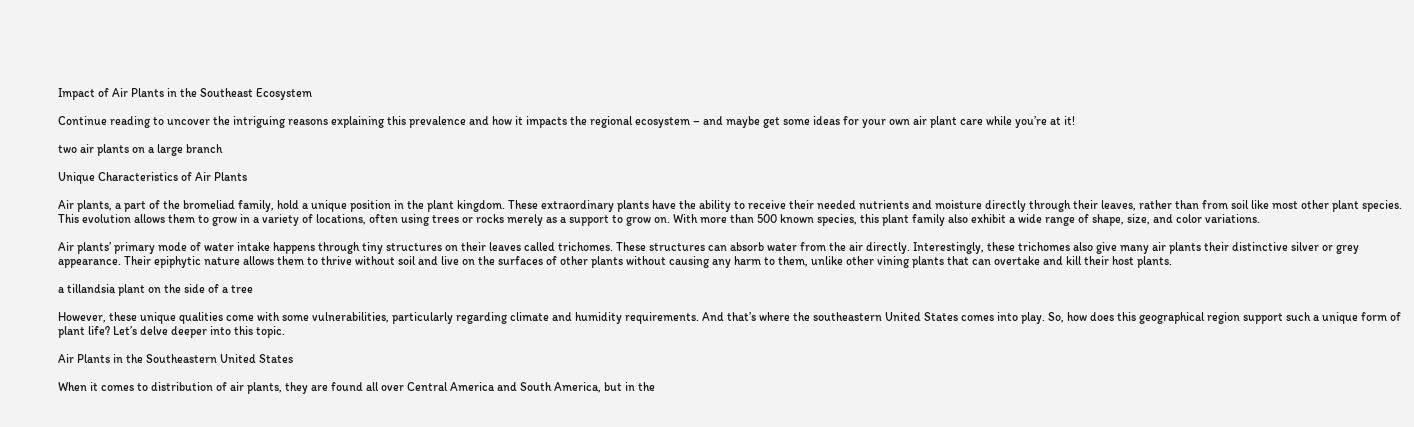Impact of Air Plants in the Southeast Ecosystem

Continue reading to uncover the intriguing reasons explaining this prevalence and how it impacts the regional ecosystem – and maybe get some ideas for your own air plant care while you’re at it!

two air plants on a large branch

Unique Characteristics of Air Plants

Air plants, a part of the bromeliad family, hold a unique position in the plant kingdom. These extraordinary plants have the ability to receive their needed nutrients and moisture directly through their leaves, rather than from soil like most other plant species. This evolution allows them to grow in a variety of locations, often using trees or rocks merely as a support to grow on. With more than 500 known species, this plant family also exhibit a wide range of shape, size, and color variations.

Air plants’ primary mode of water intake happens through tiny structures on their leaves called trichomes. These structures can absorb water from the air directly. Interestingly, these trichomes also give many air plants their distinctive silver or grey appearance. Their epiphytic nature allows them to thrive without soil and live on the surfaces of other plants without causing any harm to them, unlike other vining plants that can overtake and kill their host plants.

a tillandsia plant on the side of a tree

However, these unique qualities come with some vulnerabilities, particularly regarding climate and humidity requirements. And that’s where the southeastern United States comes into play. So, how does this geographical region support such a unique form of plant life? Let’s delve deeper into this topic.

Air Plants in the Southeastern United States

When it comes to distribution of air plants, they are found all over Central America and South America, but in the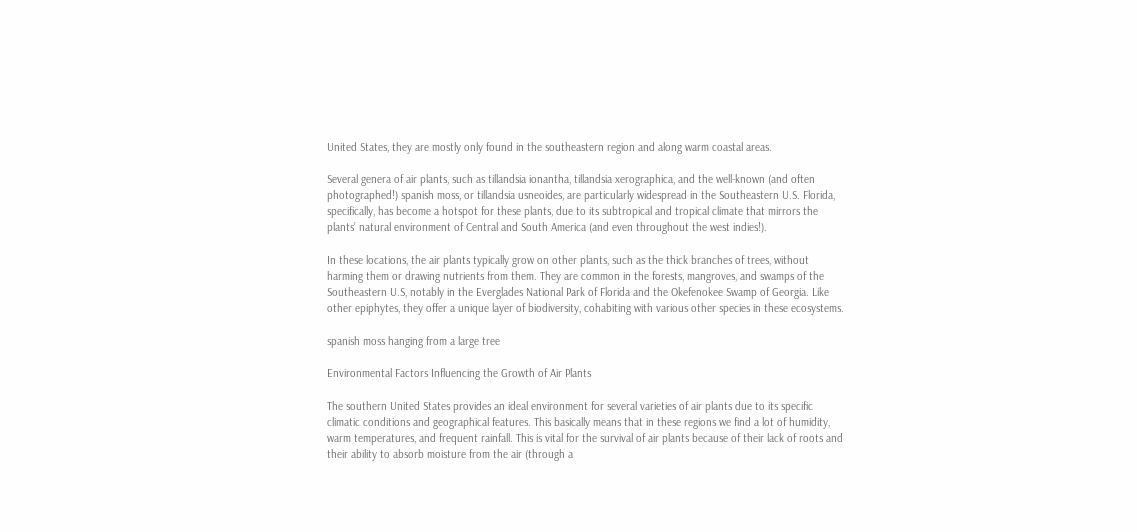United States, they are mostly only found in the southeastern region and along warm coastal areas.

Several genera of air plants, such as tillandsia ionantha, tillandsia xerographica, and the well-known (and often photographed!) spanish moss, or tillandsia usneoides, are particularly widespread in the Southeastern U.S. Florida, specifically, has become a hotspot for these plants, due to its subtropical and tropical climate that mirrors the plants’ natural environment of Central and South America (and even throughout the west indies!).

In these locations, the air plants typically grow on other plants, such as the thick branches of trees, without harming them or drawing nutrients from them. They are common in the forests, mangroves, and swamps of the Southeastern U.S, notably in the Everglades National Park of Florida and the Okefenokee Swamp of Georgia. Like other epiphytes, they offer a unique layer of biodiversity, cohabiting with various other species in these ecosystems.

spanish moss hanging from a large tree

Environmental Factors Influencing the Growth of Air Plants

The southern United States provides an ideal environment for several varieties of air plants due to its specific climatic conditions and geographical features. This basically means that in these regions we find a lot of humidity, warm temperatures, and frequent rainfall. This is vital for the survival of air plants because of their lack of roots and their ability to absorb moisture from the air (through a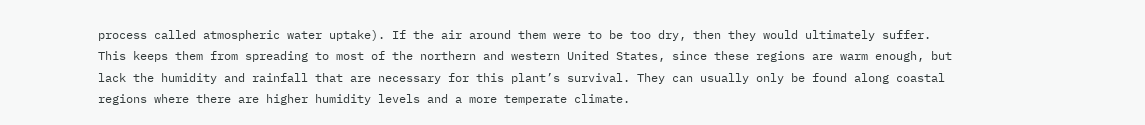process called atmospheric water uptake). If the air around them were to be too dry, then they would ultimately suffer. This keeps them from spreading to most of the northern and western United States, since these regions are warm enough, but lack the humidity and rainfall that are necessary for this plant’s survival. They can usually only be found along coastal regions where there are higher humidity levels and a more temperate climate.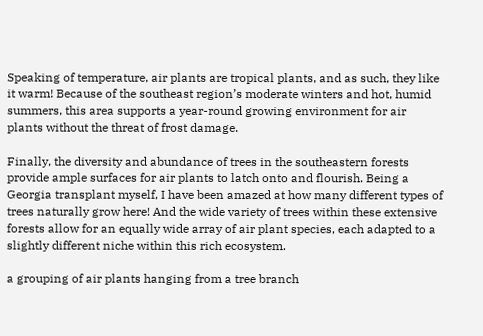Speaking of temperature, air plants are tropical plants, and as such, they like it warm! Because of the southeast region’s moderate winters and hot, humid summers, this area supports a year-round growing environment for air plants without the threat of frost damage.

Finally, the diversity and abundance of trees in the southeastern forests provide ample surfaces for air plants to latch onto and flourish. Being a Georgia transplant myself, I have been amazed at how many different types of trees naturally grow here! And the wide variety of trees within these extensive forests allow for an equally wide array of air plant species, each adapted to a slightly different niche within this rich ecosystem.

a grouping of air plants hanging from a tree branch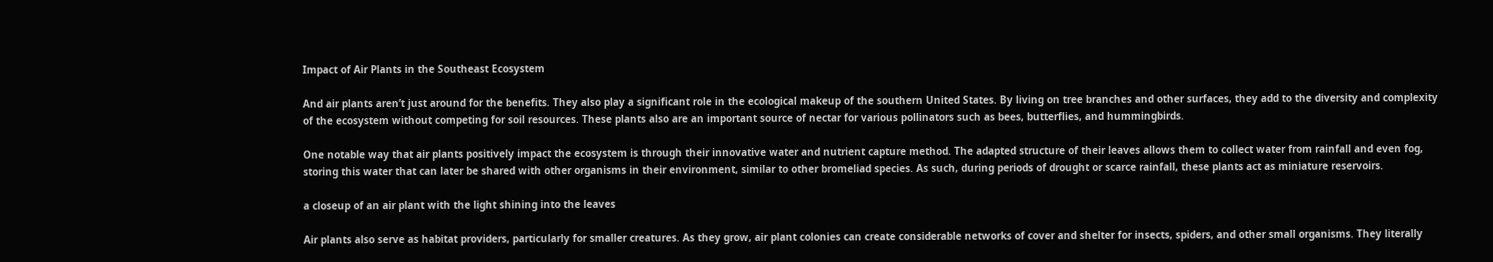Impact of Air Plants in the Southeast Ecosystem

And air plants aren’t just around for the benefits. They also play a significant role in the ecological makeup of the southern United States. By living on tree branches and other surfaces, they add to the diversity and complexity of the ecosystem without competing for soil resources. These plants also are an important source of nectar for various pollinators such as bees, butterflies, and hummingbirds.

One notable way that air plants positively impact the ecosystem is through their innovative water and nutrient capture method. The adapted structure of their leaves allows them to collect water from rainfall and even fog, storing this water that can later be shared with other organisms in their environment, similar to other bromeliad species. As such, during periods of drought or scarce rainfall, these plants act as miniature reservoirs.

a closeup of an air plant with the light shining into the leaves

Air plants also serve as habitat providers, particularly for smaller creatures. As they grow, air plant colonies can create considerable networks of cover and shelter for insects, spiders, and other small organisms. They literally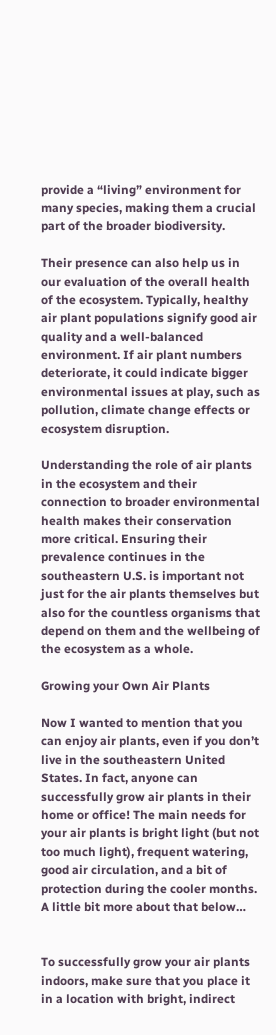provide a “living” environment for many species, making them a crucial part of the broader biodiversity.

Their presence can also help us in our evaluation of the overall health of the ecosystem. Typically, healthy air plant populations signify good air quality and a well-balanced environment. If air plant numbers deteriorate, it could indicate bigger environmental issues at play, such as pollution, climate change effects or ecosystem disruption.

Understanding the role of air plants in the ecosystem and their connection to broader environmental health makes their conservation more critical. Ensuring their prevalence continues in the southeastern U.S. is important not just for the air plants themselves but also for the countless organisms that depend on them and the wellbeing of the ecosystem as a whole.

Growing your Own Air Plants

Now I wanted to mention that you can enjoy air plants, even if you don’t live in the southeastern United States. In fact, anyone can successfully grow air plants in their home or office! The main needs for your air plants is bright light (but not too much light), frequent watering, good air circulation, and a bit of protection during the cooler months. A little bit more about that below…


To successfully grow your air plants indoors, make sure that you place it in a location with bright, indirect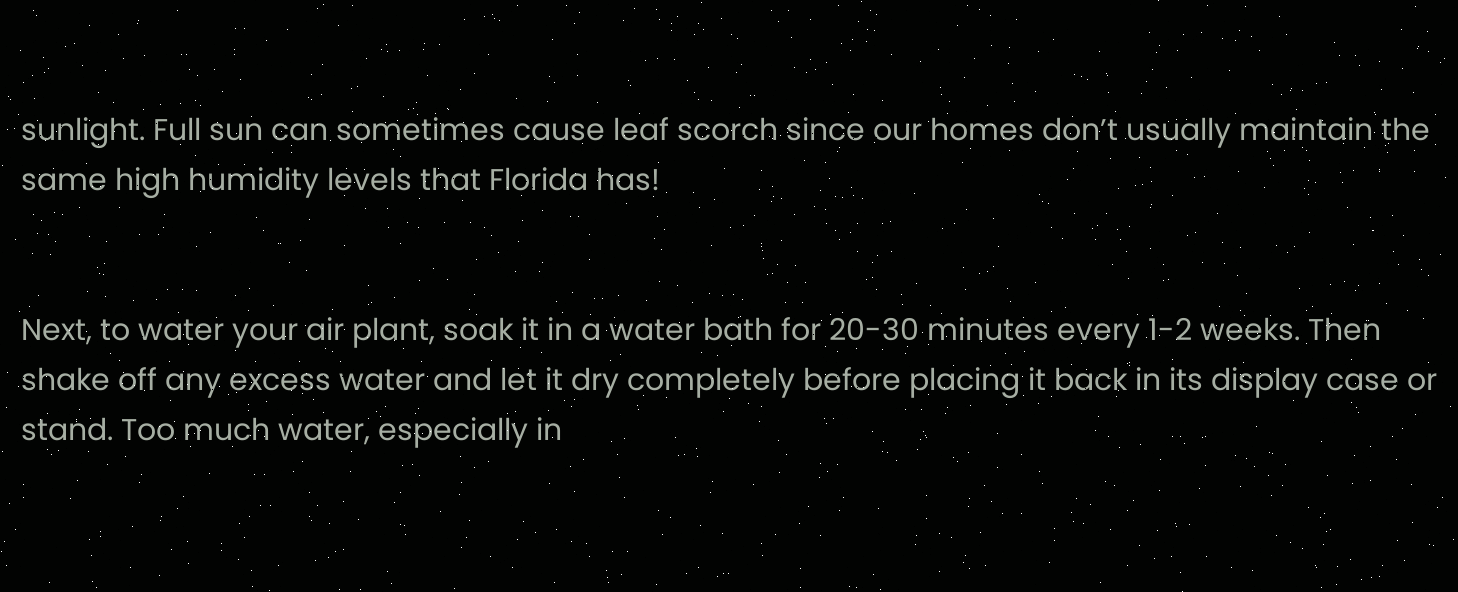sunlight. Full sun can sometimes cause leaf scorch since our homes don’t usually maintain the same high humidity levels that Florida has!


Next, to water your air plant, soak it in a water bath for 20-30 minutes every 1-2 weeks. Then shake off any excess water and let it dry completely before placing it back in its display case or stand. Too much water, especially in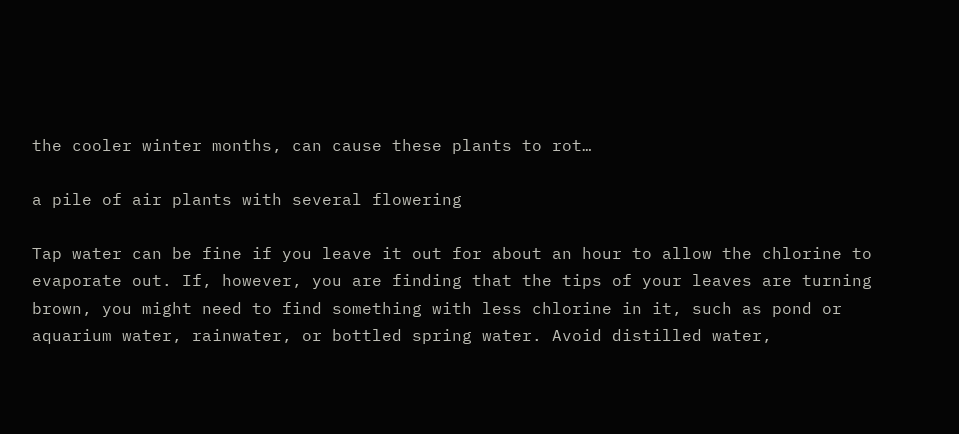the cooler winter months, can cause these plants to rot…

a pile of air plants with several flowering

Tap water can be fine if you leave it out for about an hour to allow the chlorine to evaporate out. If, however, you are finding that the tips of your leaves are turning brown, you might need to find something with less chlorine in it, such as pond or aquarium water, rainwater, or bottled spring water. Avoid distilled water,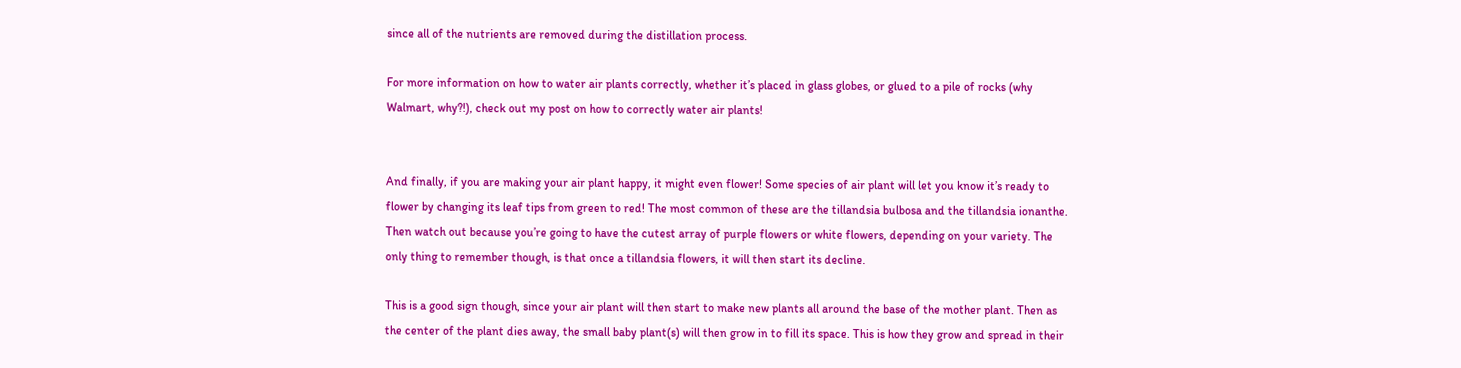since all of the nutrients are removed during the distillation process.

For more information on how to water air plants correctly, whether it’s placed in glass globes, or glued to a pile of rocks (why Walmart, why?!), check out my post on how to correctly water air plants!


And finally, if you are making your air plant happy, it might even flower! Some species of air plant will let you know it’s ready to flower by changing its leaf tips from green to red! The most common of these are the tillandsia bulbosa and the tillandsia ionanthe. Then watch out because you’re going to have the cutest array of purple flowers or white flowers, depending on your variety. The only thing to remember though, is that once a tillandsia flowers, it will then start its decline.

This is a good sign though, since your air plant will then start to make new plants all around the base of the mother plant. Then as the center of the plant dies away, the small baby plant(s) will then grow in to fill its space. This is how they grow and spread in their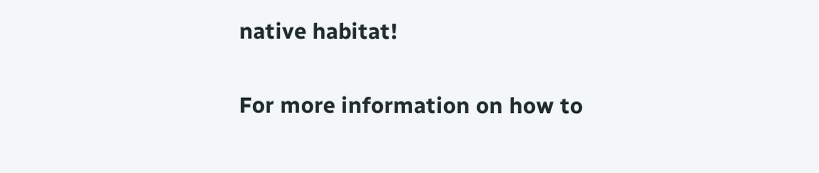native habitat!

For more information on how to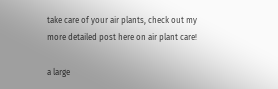take care of your air plants, check out my more detailed post here on air plant care!

a large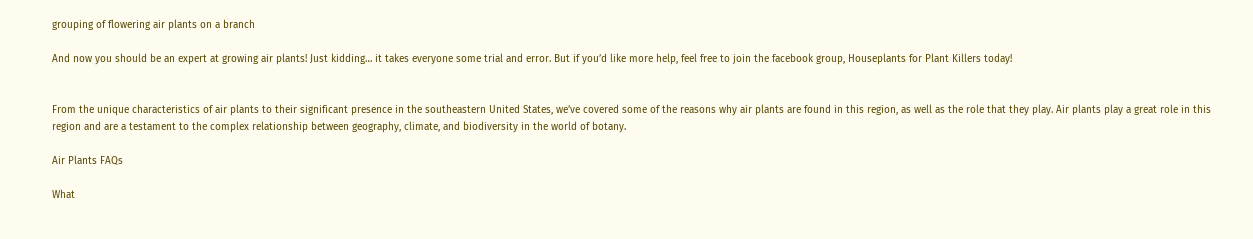grouping of flowering air plants on a branch

And now you should be an expert at growing air plants! Just kidding… it takes everyone some trial and error. But if you’d like more help, feel free to join the facebook group, Houseplants for Plant Killers today!


From the unique characteristics of air plants to their significant presence in the southeastern United States, we’ve covered some of the reasons why air plants are found in this region, as well as the role that they play. Air plants play a great role in this region and are a testament to the complex relationship between geography, climate, and biodiversity in the world of botany.

Air Plants FAQs

What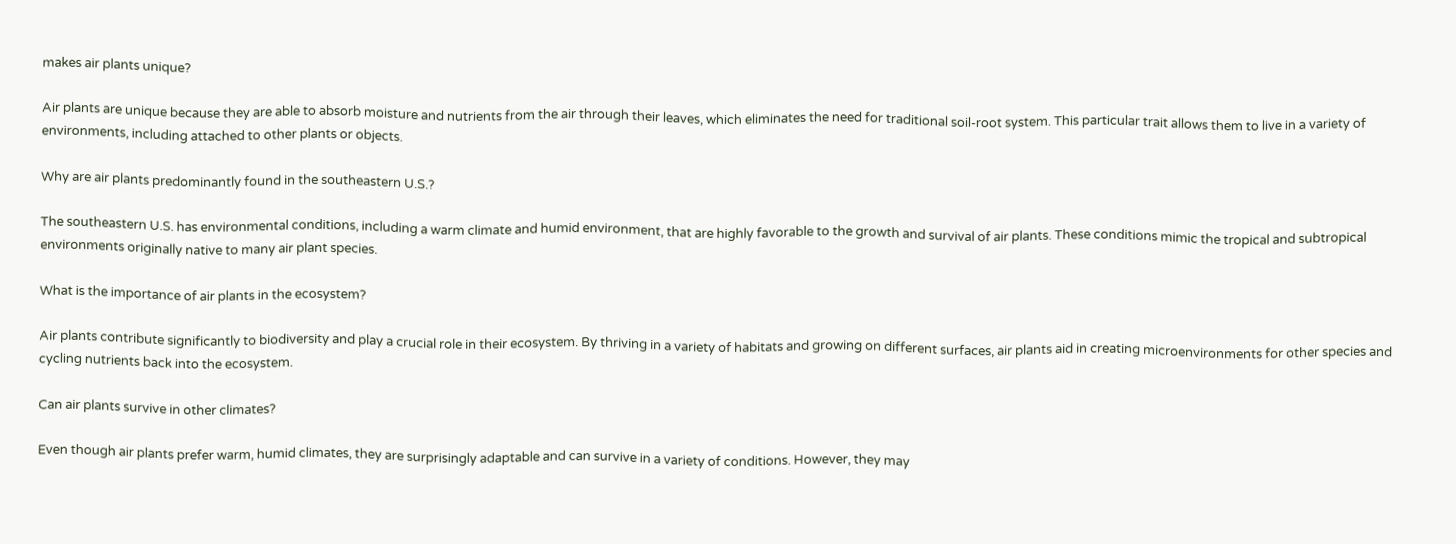makes air plants unique?

Air plants are unique because they are able to absorb moisture and nutrients from the air through their leaves, which eliminates the need for traditional soil-root system. This particular trait allows them to live in a variety of environments, including attached to other plants or objects.

Why are air plants predominantly found in the southeastern U.S.?

The southeastern U.S. has environmental conditions, including a warm climate and humid environment, that are highly favorable to the growth and survival of air plants. These conditions mimic the tropical and subtropical environments originally native to many air plant species.

What is the importance of air plants in the ecosystem?

Air plants contribute significantly to biodiversity and play a crucial role in their ecosystem. By thriving in a variety of habitats and growing on different surfaces, air plants aid in creating microenvironments for other species and cycling nutrients back into the ecosystem.

Can air plants survive in other climates?

Even though air plants prefer warm, humid climates, they are surprisingly adaptable and can survive in a variety of conditions. However, they may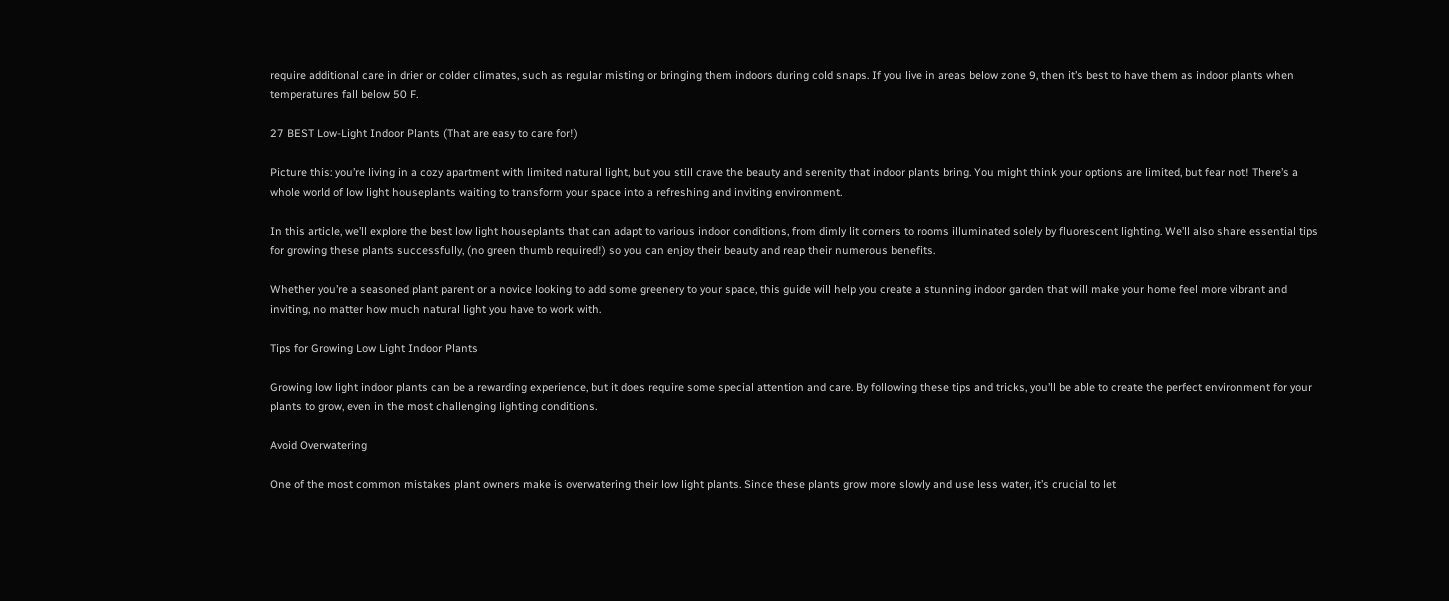require additional care in drier or colder climates, such as regular misting or bringing them indoors during cold snaps. If you live in areas below zone 9, then it’s best to have them as indoor plants when temperatures fall below 50 F.

27 BEST Low-Light Indoor Plants (That are easy to care for!)

Picture this: you’re living in a cozy apartment with limited natural light, but you still crave the beauty and serenity that indoor plants bring. You might think your options are limited, but fear not! There’s a whole world of low light houseplants waiting to transform your space into a refreshing and inviting environment.

In this article, we’ll explore the best low light houseplants that can adapt to various indoor conditions, from dimly lit corners to rooms illuminated solely by fluorescent lighting. We’ll also share essential tips for growing these plants successfully, (no green thumb required!) so you can enjoy their beauty and reap their numerous benefits.

Whether you’re a seasoned plant parent or a novice looking to add some greenery to your space, this guide will help you create a stunning indoor garden that will make your home feel more vibrant and inviting, no matter how much natural light you have to work with.

Tips for Growing Low Light Indoor Plants

Growing low light indoor plants can be a rewarding experience, but it does require some special attention and care. By following these tips and tricks, you’ll be able to create the perfect environment for your plants to grow, even in the most challenging lighting conditions.

Avoid Overwatering

One of the most common mistakes plant owners make is overwatering their low light plants. Since these plants grow more slowly and use less water, it’s crucial to let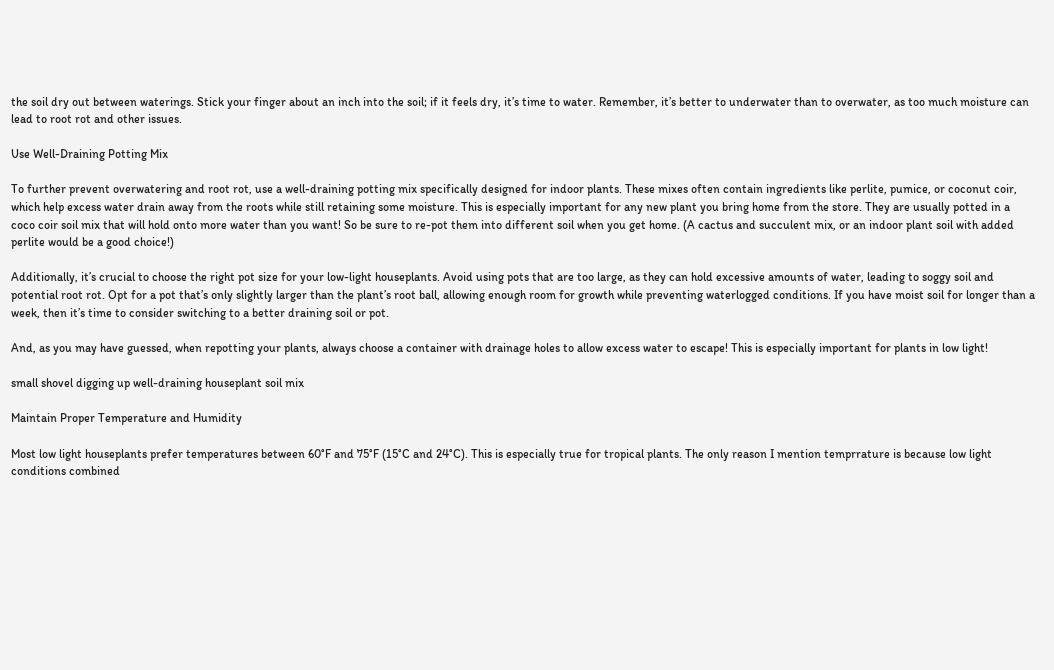the soil dry out between waterings. Stick your finger about an inch into the soil; if it feels dry, it’s time to water. Remember, it’s better to underwater than to overwater, as too much moisture can lead to root rot and other issues.

Use Well-Draining Potting Mix

To further prevent overwatering and root rot, use a well-draining potting mix specifically designed for indoor plants. These mixes often contain ingredients like perlite, pumice, or coconut coir, which help excess water drain away from the roots while still retaining some moisture. This is especially important for any new plant you bring home from the store. They are usually potted in a coco coir soil mix that will hold onto more water than you want! So be sure to re-pot them into different soil when you get home. (A cactus and succulent mix, or an indoor plant soil with added perlite would be a good choice!)

Additionally, it’s crucial to choose the right pot size for your low-light houseplants. Avoid using pots that are too large, as they can hold excessive amounts of water, leading to soggy soil and potential root rot. Opt for a pot that’s only slightly larger than the plant’s root ball, allowing enough room for growth while preventing waterlogged conditions. If you have moist soil for longer than a week, then it’s time to consider switching to a better draining soil or pot.

And, as you may have guessed, when repotting your plants, always choose a container with drainage holes to allow excess water to escape! This is especially important for plants in low light!

small shovel digging up well-draining houseplant soil mix

Maintain Proper Temperature and Humidity

Most low light houseplants prefer temperatures between 60°F and 75°F (15°C and 24°C). This is especially true for tropical plants. The only reason I mention temprrature is because low light conditions combined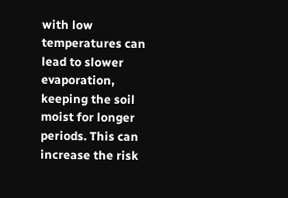with low temperatures can lead to slower evaporation, keeping the soil moist for longer periods. This can increase the risk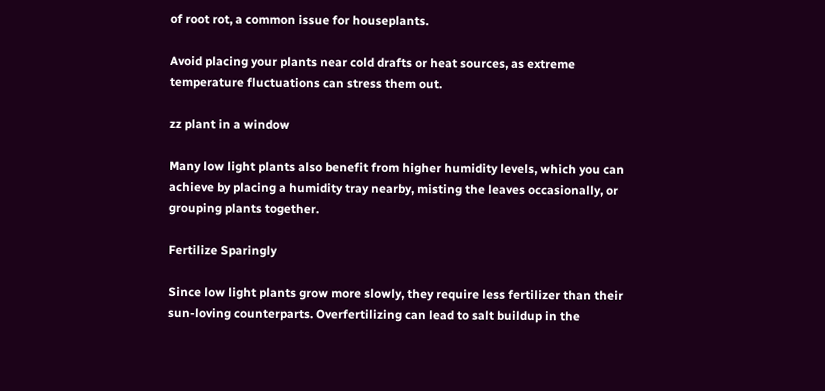of root rot, a common issue for houseplants.

Avoid placing your plants near cold drafts or heat sources, as extreme temperature fluctuations can stress them out.

zz plant in a window

Many low light plants also benefit from higher humidity levels, which you can achieve by placing a humidity tray nearby, misting the leaves occasionally, or grouping plants together.

Fertilize Sparingly

Since low light plants grow more slowly, they require less fertilizer than their sun-loving counterparts. Overfertilizing can lead to salt buildup in the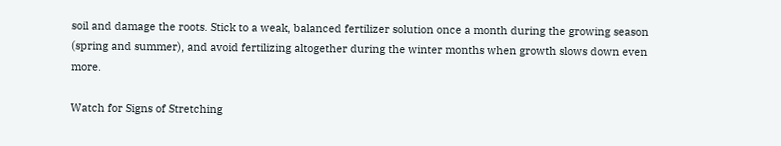soil and damage the roots. Stick to a weak, balanced fertilizer solution once a month during the growing season (spring and summer), and avoid fertilizing altogether during the winter months when growth slows down even more.

Watch for Signs of Stretching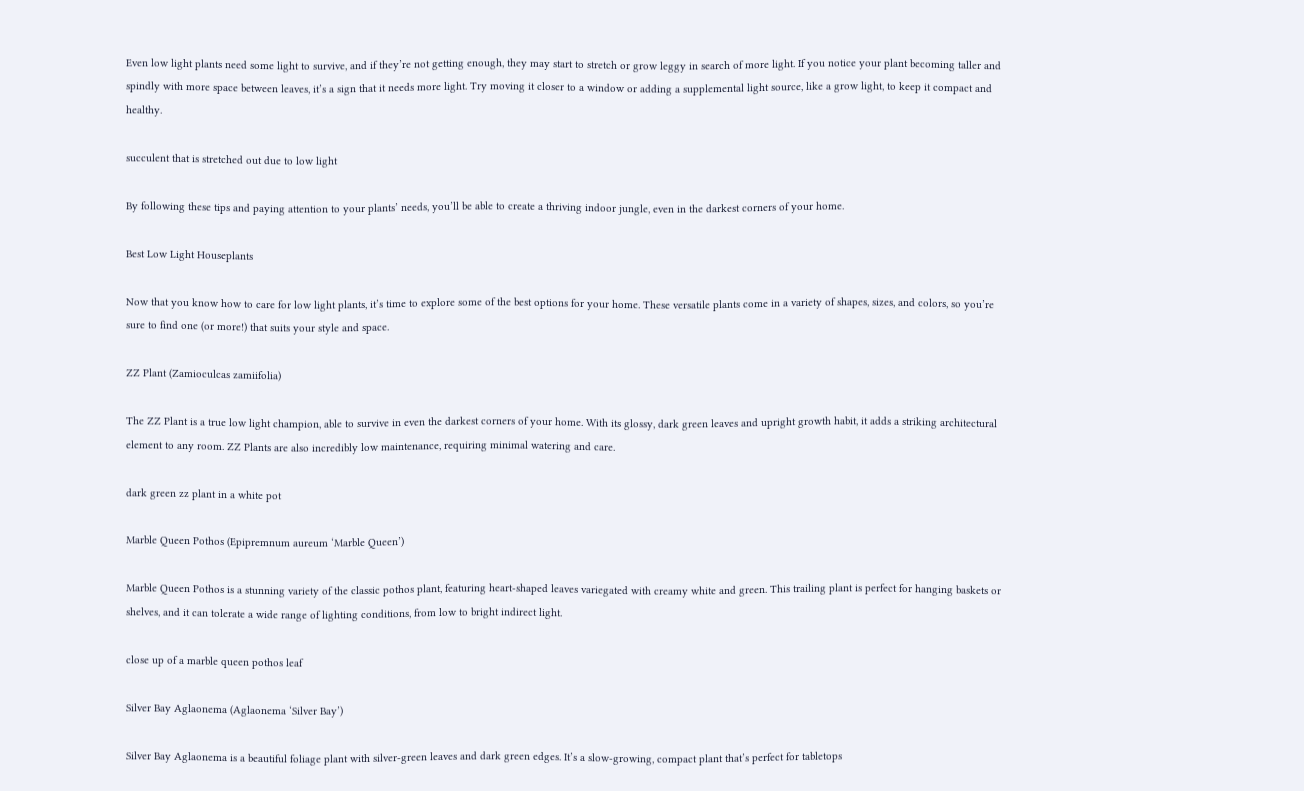Even low light plants need some light to survive, and if they’re not getting enough, they may start to stretch or grow leggy in search of more light. If you notice your plant becoming taller and spindly with more space between leaves, it’s a sign that it needs more light. Try moving it closer to a window or adding a supplemental light source, like a grow light, to keep it compact and healthy.

succulent that is stretched out due to low light

By following these tips and paying attention to your plants’ needs, you’ll be able to create a thriving indoor jungle, even in the darkest corners of your home.

Best Low Light Houseplants

Now that you know how to care for low light plants, it’s time to explore some of the best options for your home. These versatile plants come in a variety of shapes, sizes, and colors, so you’re sure to find one (or more!) that suits your style and space.

ZZ Plant (Zamioculcas zamiifolia)

The ZZ Plant is a true low light champion, able to survive in even the darkest corners of your home. With its glossy, dark green leaves and upright growth habit, it adds a striking architectural element to any room. ZZ Plants are also incredibly low maintenance, requiring minimal watering and care.

dark green zz plant in a white pot

Marble Queen Pothos (Epipremnum aureum ‘Marble Queen’)

Marble Queen Pothos is a stunning variety of the classic pothos plant, featuring heart-shaped leaves variegated with creamy white and green. This trailing plant is perfect for hanging baskets or shelves, and it can tolerate a wide range of lighting conditions, from low to bright indirect light.

close up of a marble queen pothos leaf

Silver Bay Aglaonema (Aglaonema ‘Silver Bay’)

Silver Bay Aglaonema is a beautiful foliage plant with silver-green leaves and dark green edges. It’s a slow-growing, compact plant that’s perfect for tabletops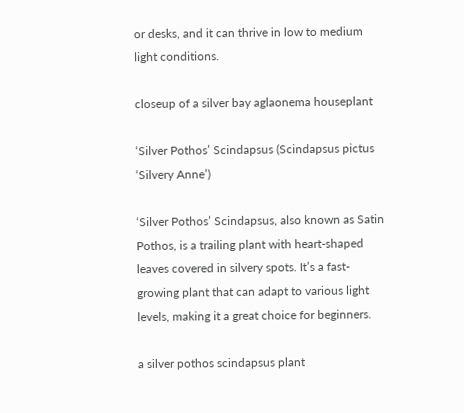or desks, and it can thrive in low to medium light conditions.

closeup of a silver bay aglaonema houseplant

‘Silver Pothos’ Scindapsus (Scindapsus pictus ‘Silvery Anne’)

‘Silver Pothos’ Scindapsus, also known as Satin Pothos, is a trailing plant with heart-shaped leaves covered in silvery spots. It’s a fast-growing plant that can adapt to various light levels, making it a great choice for beginners.

a silver pothos scindapsus plant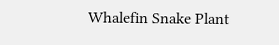Whalefin Snake Plant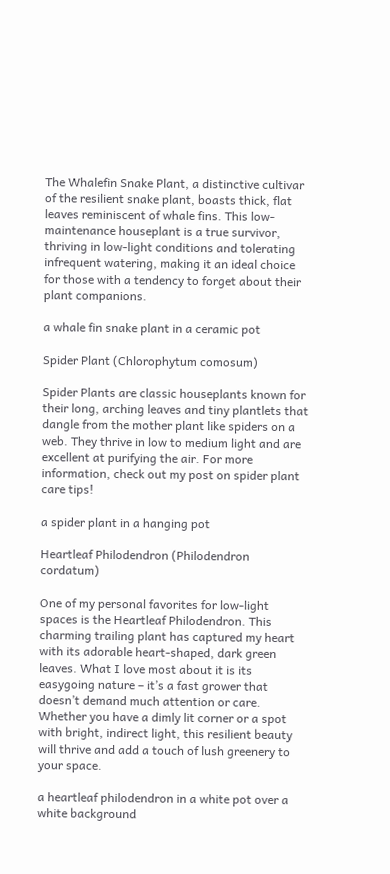The Whalefin Snake Plant, a distinctive cultivar of the resilient snake plant, boasts thick, flat leaves reminiscent of whale fins. This low-maintenance houseplant is a true survivor, thriving in low-light conditions and tolerating infrequent watering, making it an ideal choice for those with a tendency to forget about their plant companions.

a whale fin snake plant in a ceramic pot

Spider Plant (Chlorophytum comosum)

Spider Plants are classic houseplants known for their long, arching leaves and tiny plantlets that dangle from the mother plant like spiders on a web. They thrive in low to medium light and are excellent at purifying the air. For more information, check out my post on spider plant care tips!

a spider plant in a hanging pot

Heartleaf Philodendron (Philodendron cordatum)

One of my personal favorites for low-light spaces is the Heartleaf Philodendron. This charming trailing plant has captured my heart with its adorable heart-shaped, dark green leaves. What I love most about it is its easygoing nature – it’s a fast grower that doesn’t demand much attention or care. Whether you have a dimly lit corner or a spot with bright, indirect light, this resilient beauty will thrive and add a touch of lush greenery to your space.

a heartleaf philodendron in a white pot over a white background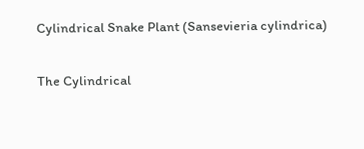Cylindrical Snake Plant (Sansevieria cylindrica)

The Cylindrical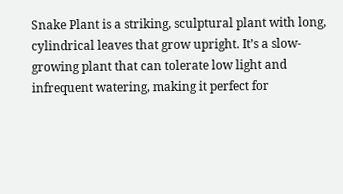Snake Plant is a striking, sculptural plant with long, cylindrical leaves that grow upright. It’s a slow-growing plant that can tolerate low light and infrequent watering, making it perfect for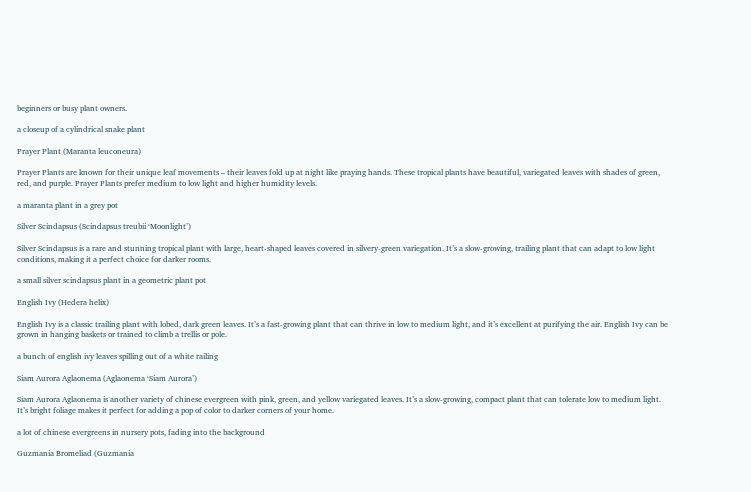beginners or busy plant owners.

a closeup of a cylindrical snake plant

Prayer Plant (Maranta leuconeura)

Prayer Plants are known for their unique leaf movements – their leaves fold up at night like praying hands. These tropical plants have beautiful, variegated leaves with shades of green, red, and purple. Prayer Plants prefer medium to low light and higher humidity levels.

a maranta plant in a grey pot

Silver Scindapsus (Scindapsus treubii ‘Moonlight’)

Silver Scindapsus is a rare and stunning tropical plant with large, heart-shaped leaves covered in silvery-green variegation. It’s a slow-growing, trailing plant that can adapt to low light conditions, making it a perfect choice for darker rooms.

a small silver scindapsus plant in a geometric plant pot

English Ivy (Hedera helix)

English Ivy is a classic trailing plant with lobed, dark green leaves. It’s a fast-growing plant that can thrive in low to medium light, and it’s excellent at purifying the air. English Ivy can be grown in hanging baskets or trained to climb a trellis or pole.

a bunch of english ivy leaves spilling out of a white railing

Siam Aurora Aglaonema (Aglaonema ‘Siam Aurora’)

Siam Aurora Aglaonema is another variety of chinese evergreen with pink, green, and yellow variegated leaves. It’s a slow-growing, compact plant that can tolerate low to medium light. It’s bright foliage makes it perfect for adding a pop of color to darker corners of your home.

a lot of chinese evergreens in nursery pots, fading into the background

Guzmania Bromeliad (Guzmania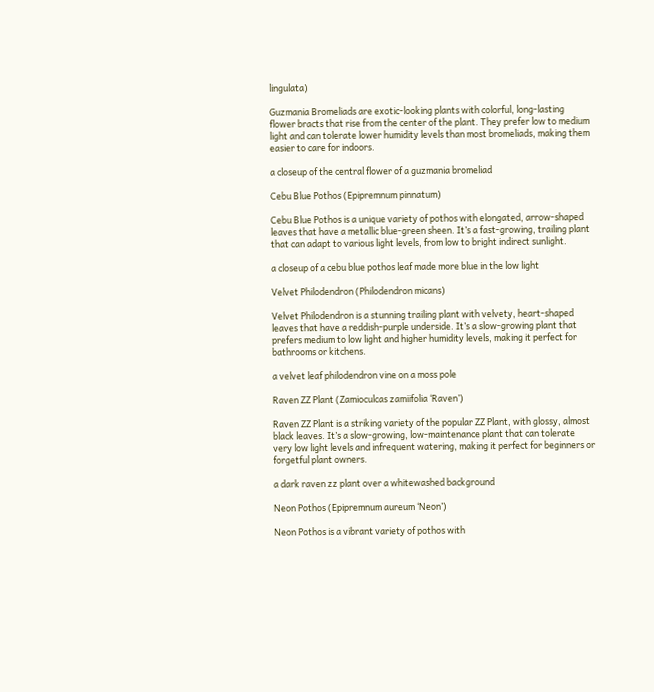lingulata)

Guzmania Bromeliads are exotic-looking plants with colorful, long-lasting flower bracts that rise from the center of the plant. They prefer low to medium light and can tolerate lower humidity levels than most bromeliads, making them easier to care for indoors.

a closeup of the central flower of a guzmania bromeliad

Cebu Blue Pothos (Epipremnum pinnatum)

Cebu Blue Pothos is a unique variety of pothos with elongated, arrow-shaped leaves that have a metallic blue-green sheen. It’s a fast-growing, trailing plant that can adapt to various light levels, from low to bright indirect sunlight.

a closeup of a cebu blue pothos leaf made more blue in the low light

Velvet Philodendron (Philodendron micans)

Velvet Philodendron is a stunning trailing plant with velvety, heart-shaped leaves that have a reddish-purple underside. It’s a slow-growing plant that prefers medium to low light and higher humidity levels, making it perfect for bathrooms or kitchens.

a velvet leaf philodendron vine on a moss pole

Raven ZZ Plant (Zamioculcas zamiifolia ‘Raven’)

Raven ZZ Plant is a striking variety of the popular ZZ Plant, with glossy, almost black leaves. It’s a slow-growing, low-maintenance plant that can tolerate very low light levels and infrequent watering, making it perfect for beginners or forgetful plant owners.

a dark raven zz plant over a whitewashed background

Neon Pothos (Epipremnum aureum ‘Neon’)

Neon Pothos is a vibrant variety of pothos with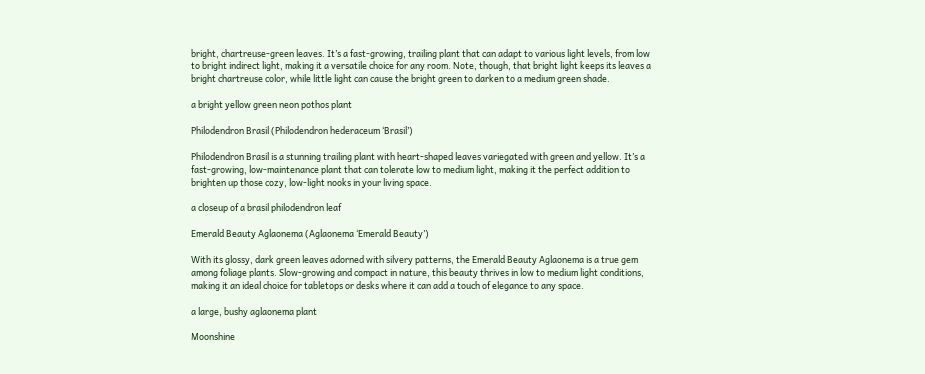bright, chartreuse-green leaves. It’s a fast-growing, trailing plant that can adapt to various light levels, from low to bright indirect light, making it a versatile choice for any room. Note, though, that bright light keeps its leaves a bright chartreuse color, while little light can cause the bright green to darken to a medium green shade.

a bright yellow green neon pothos plant

Philodendron Brasil (Philodendron hederaceum ‘Brasil’)

Philodendron Brasil is a stunning trailing plant with heart-shaped leaves variegated with green and yellow. It’s a fast-growing, low-maintenance plant that can tolerate low to medium light, making it the perfect addition to brighten up those cozy, low-light nooks in your living space.

a closeup of a brasil philodendron leaf

Emerald Beauty Aglaonema (Aglaonema ‘Emerald Beauty’)

With its glossy, dark green leaves adorned with silvery patterns, the Emerald Beauty Aglaonema is a true gem among foliage plants. Slow-growing and compact in nature, this beauty thrives in low to medium light conditions, making it an ideal choice for tabletops or desks where it can add a touch of elegance to any space.

a large, bushy aglaonema plant

Moonshine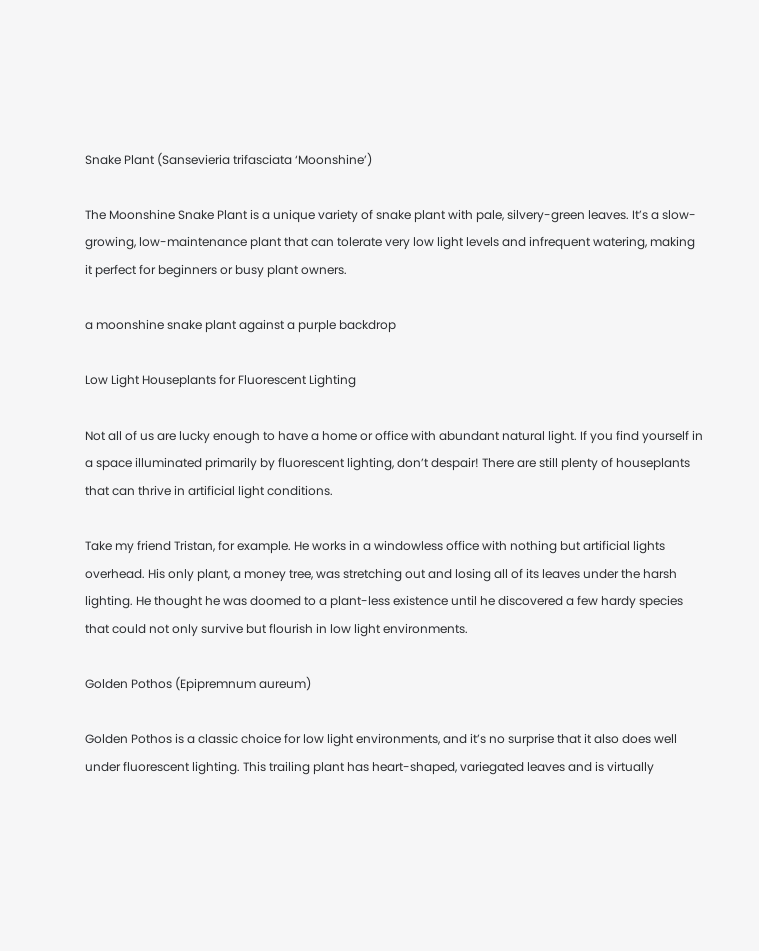Snake Plant (Sansevieria trifasciata ‘Moonshine’)

The Moonshine Snake Plant is a unique variety of snake plant with pale, silvery-green leaves. It’s a slow-growing, low-maintenance plant that can tolerate very low light levels and infrequent watering, making it perfect for beginners or busy plant owners.

a moonshine snake plant against a purple backdrop

Low Light Houseplants for Fluorescent Lighting

Not all of us are lucky enough to have a home or office with abundant natural light. If you find yourself in a space illuminated primarily by fluorescent lighting, don’t despair! There are still plenty of houseplants that can thrive in artificial light conditions.

Take my friend Tristan, for example. He works in a windowless office with nothing but artificial lights overhead. His only plant, a money tree, was stretching out and losing all of its leaves under the harsh lighting. He thought he was doomed to a plant-less existence until he discovered a few hardy species that could not only survive but flourish in low light environments.

Golden Pothos (Epipremnum aureum)

Golden Pothos is a classic choice for low light environments, and it’s no surprise that it also does well under fluorescent lighting. This trailing plant has heart-shaped, variegated leaves and is virtually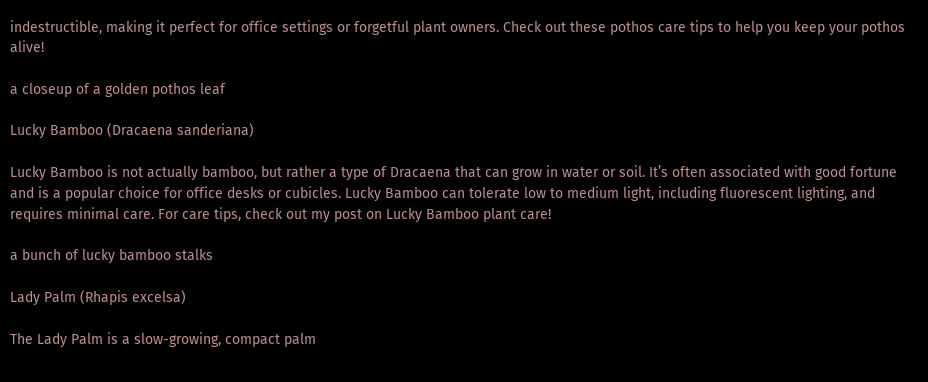indestructible, making it perfect for office settings or forgetful plant owners. Check out these pothos care tips to help you keep your pothos alive!

a closeup of a golden pothos leaf

Lucky Bamboo (Dracaena sanderiana)

Lucky Bamboo is not actually bamboo, but rather a type of Dracaena that can grow in water or soil. It’s often associated with good fortune and is a popular choice for office desks or cubicles. Lucky Bamboo can tolerate low to medium light, including fluorescent lighting, and requires minimal care. For care tips, check out my post on Lucky Bamboo plant care!

a bunch of lucky bamboo stalks

Lady Palm (Rhapis excelsa)

The Lady Palm is a slow-growing, compact palm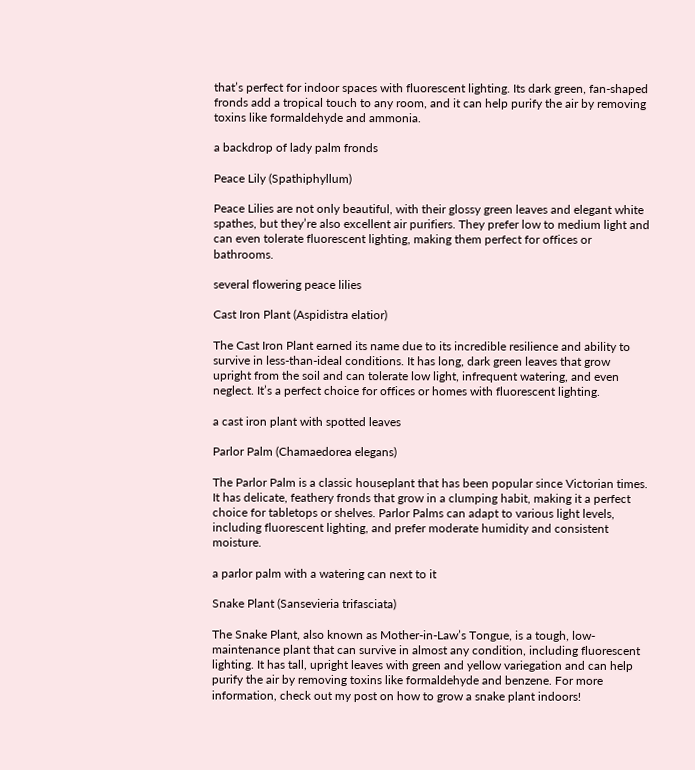that’s perfect for indoor spaces with fluorescent lighting. Its dark green, fan-shaped fronds add a tropical touch to any room, and it can help purify the air by removing toxins like formaldehyde and ammonia.

a backdrop of lady palm fronds

Peace Lily (Spathiphyllum)

Peace Lilies are not only beautiful, with their glossy green leaves and elegant white spathes, but they’re also excellent air purifiers. They prefer low to medium light and can even tolerate fluorescent lighting, making them perfect for offices or bathrooms.

several flowering peace lilies

Cast Iron Plant (Aspidistra elatior)

The Cast Iron Plant earned its name due to its incredible resilience and ability to survive in less-than-ideal conditions. It has long, dark green leaves that grow upright from the soil and can tolerate low light, infrequent watering, and even neglect. It’s a perfect choice for offices or homes with fluorescent lighting.

a cast iron plant with spotted leaves

Parlor Palm (Chamaedorea elegans)

The Parlor Palm is a classic houseplant that has been popular since Victorian times. It has delicate, feathery fronds that grow in a clumping habit, making it a perfect choice for tabletops or shelves. Parlor Palms can adapt to various light levels, including fluorescent lighting, and prefer moderate humidity and consistent moisture.

a parlor palm with a watering can next to it

Snake Plant (Sansevieria trifasciata)

The Snake Plant, also known as Mother-in-Law’s Tongue, is a tough, low-maintenance plant that can survive in almost any condition, including fluorescent lighting. It has tall, upright leaves with green and yellow variegation and can help purify the air by removing toxins like formaldehyde and benzene. For more information, check out my post on how to grow a snake plant indoors!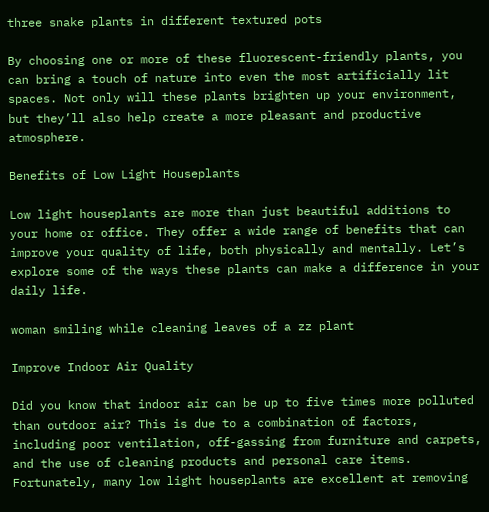three snake plants in different textured pots

By choosing one or more of these fluorescent-friendly plants, you can bring a touch of nature into even the most artificially lit spaces. Not only will these plants brighten up your environment, but they’ll also help create a more pleasant and productive atmosphere.

Benefits of Low Light Houseplants

Low light houseplants are more than just beautiful additions to your home or office. They offer a wide range of benefits that can improve your quality of life, both physically and mentally. Let’s explore some of the ways these plants can make a difference in your daily life.

woman smiling while cleaning leaves of a zz plant

Improve Indoor Air Quality

Did you know that indoor air can be up to five times more polluted than outdoor air? This is due to a combination of factors, including poor ventilation, off-gassing from furniture and carpets, and the use of cleaning products and personal care items. Fortunately, many low light houseplants are excellent at removing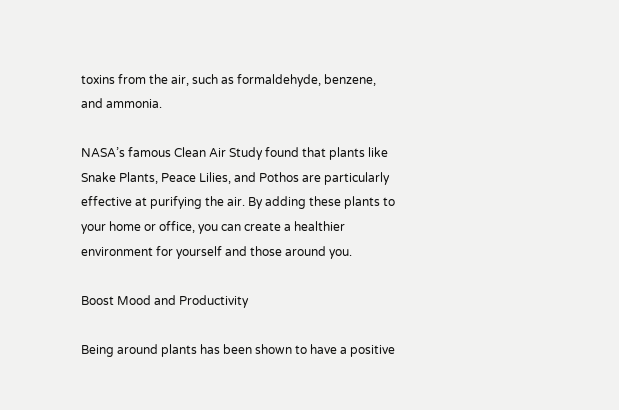toxins from the air, such as formaldehyde, benzene, and ammonia.

NASA’s famous Clean Air Study found that plants like Snake Plants, Peace Lilies, and Pothos are particularly effective at purifying the air. By adding these plants to your home or office, you can create a healthier environment for yourself and those around you.

Boost Mood and Productivity

Being around plants has been shown to have a positive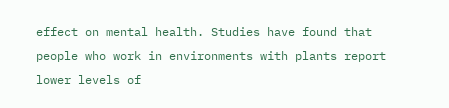effect on mental health. Studies have found that people who work in environments with plants report lower levels of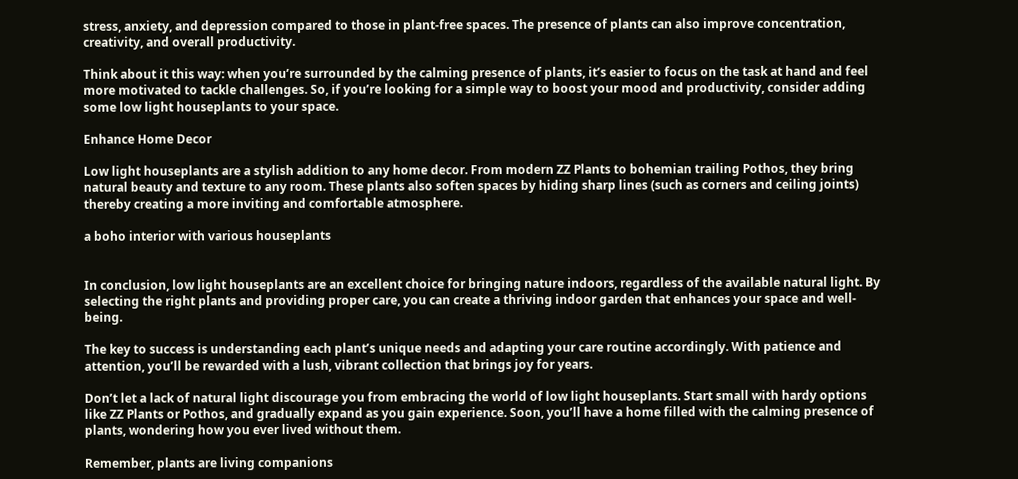stress, anxiety, and depression compared to those in plant-free spaces. The presence of plants can also improve concentration, creativity, and overall productivity.

Think about it this way: when you’re surrounded by the calming presence of plants, it’s easier to focus on the task at hand and feel more motivated to tackle challenges. So, if you’re looking for a simple way to boost your mood and productivity, consider adding some low light houseplants to your space.

Enhance Home Decor

Low light houseplants are a stylish addition to any home decor. From modern ZZ Plants to bohemian trailing Pothos, they bring natural beauty and texture to any room. These plants also soften spaces by hiding sharp lines (such as corners and ceiling joints) thereby creating a more inviting and comfortable atmosphere.

a boho interior with various houseplants


In conclusion, low light houseplants are an excellent choice for bringing nature indoors, regardless of the available natural light. By selecting the right plants and providing proper care, you can create a thriving indoor garden that enhances your space and well-being.

The key to success is understanding each plant’s unique needs and adapting your care routine accordingly. With patience and attention, you’ll be rewarded with a lush, vibrant collection that brings joy for years.

Don’t let a lack of natural light discourage you from embracing the world of low light houseplants. Start small with hardy options like ZZ Plants or Pothos, and gradually expand as you gain experience. Soon, you’ll have a home filled with the calming presence of plants, wondering how you ever lived without them.

Remember, plants are living companions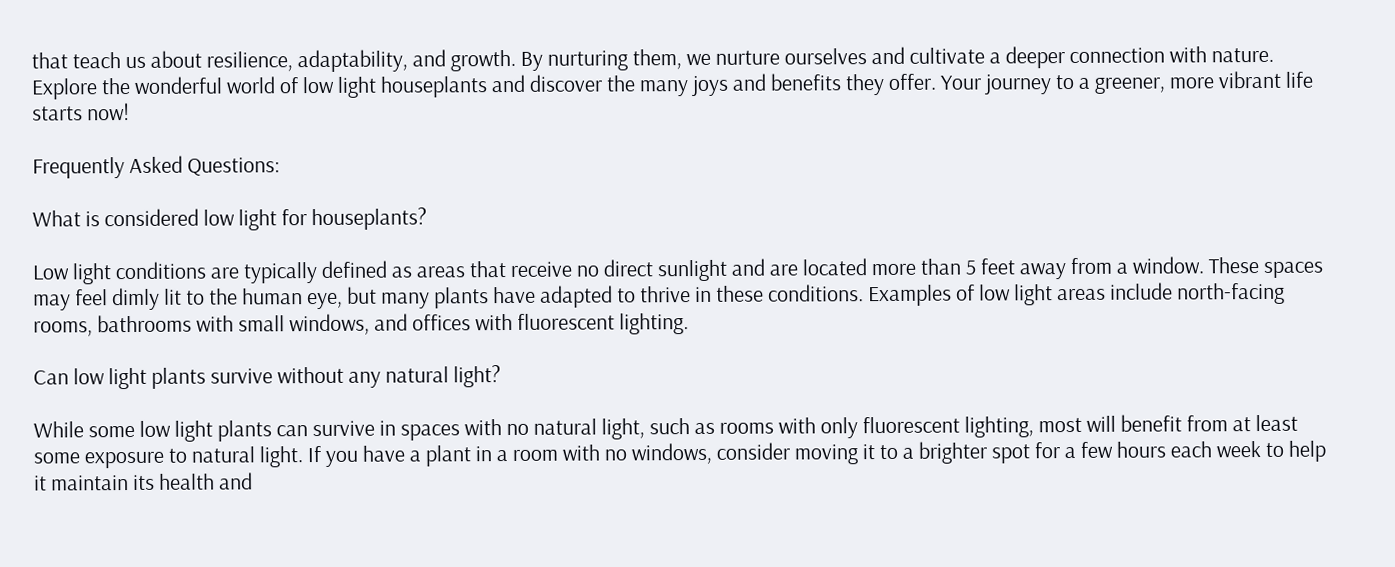that teach us about resilience, adaptability, and growth. By nurturing them, we nurture ourselves and cultivate a deeper connection with nature. Explore the wonderful world of low light houseplants and discover the many joys and benefits they offer. Your journey to a greener, more vibrant life starts now!

Frequently Asked Questions:

What is considered low light for houseplants?

Low light conditions are typically defined as areas that receive no direct sunlight and are located more than 5 feet away from a window. These spaces may feel dimly lit to the human eye, but many plants have adapted to thrive in these conditions. Examples of low light areas include north-facing rooms, bathrooms with small windows, and offices with fluorescent lighting.

Can low light plants survive without any natural light?

While some low light plants can survive in spaces with no natural light, such as rooms with only fluorescent lighting, most will benefit from at least some exposure to natural light. If you have a plant in a room with no windows, consider moving it to a brighter spot for a few hours each week to help it maintain its health and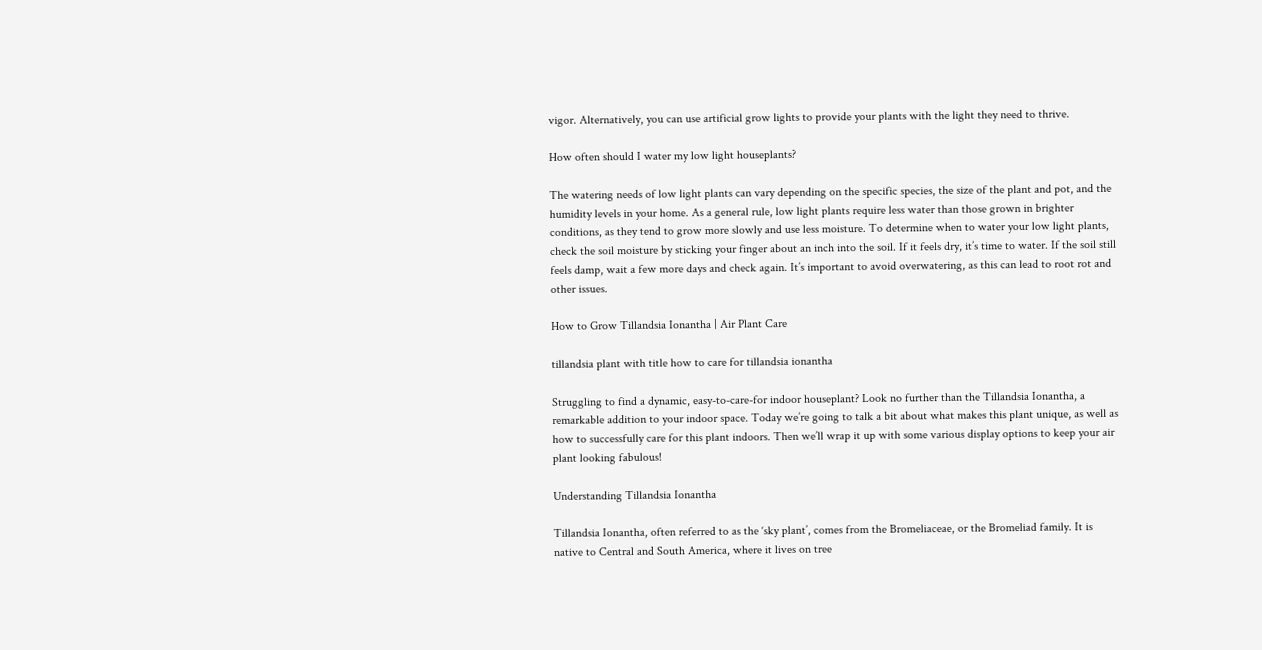vigor. Alternatively, you can use artificial grow lights to provide your plants with the light they need to thrive.

How often should I water my low light houseplants?

The watering needs of low light plants can vary depending on the specific species, the size of the plant and pot, and the humidity levels in your home. As a general rule, low light plants require less water than those grown in brighter conditions, as they tend to grow more slowly and use less moisture. To determine when to water your low light plants, check the soil moisture by sticking your finger about an inch into the soil. If it feels dry, it’s time to water. If the soil still feels damp, wait a few more days and check again. It’s important to avoid overwatering, as this can lead to root rot and other issues.

How to Grow Tillandsia Ionantha | Air Plant Care

tillandsia plant with title how to care for tillandsia ionantha

Struggling to find a dynamic, easy-to-care-for indoor houseplant? Look no further than the Tillandsia Ionantha, a remarkable addition to your indoor space. Today we’re going to talk a bit about what makes this plant unique, as well as how to successfully care for this plant indoors. Then we’ll wrap it up with some various display options to keep your air plant looking fabulous!

Understanding Tillandsia Ionantha

Tillandsia Ionantha, often referred to as the ‘sky plant’, comes from the Bromeliaceae, or the Bromeliad family. It is native to Central and South America, where it lives on tree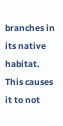branches in its native habitat. This causes it to not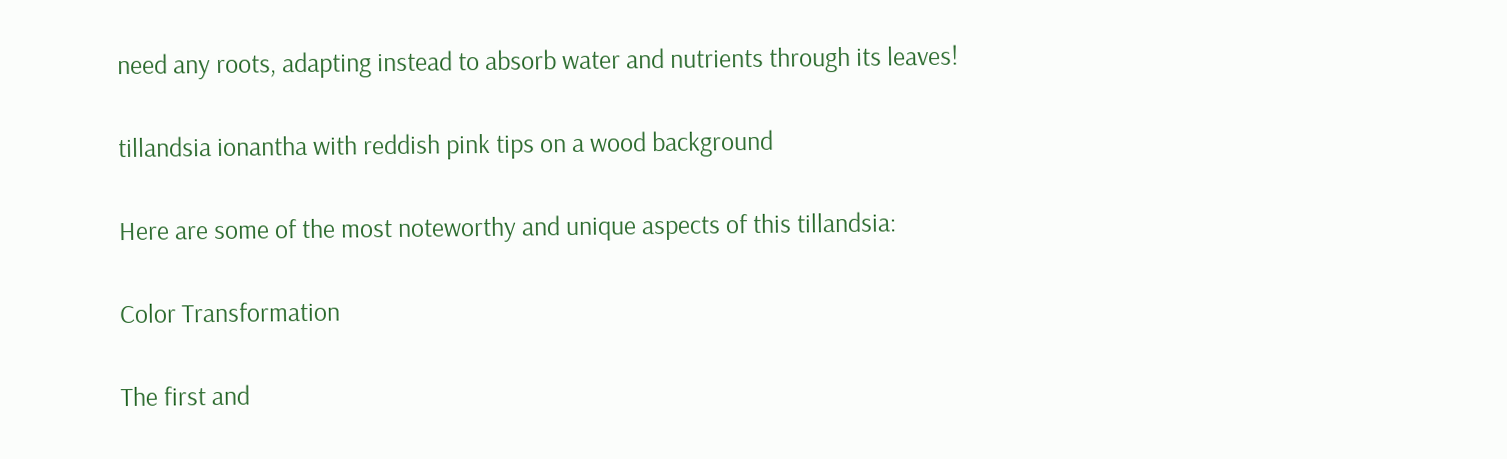need any roots, adapting instead to absorb water and nutrients through its leaves!

tillandsia ionantha with reddish pink tips on a wood background

Here are some of the most noteworthy and unique aspects of this tillandsia:

Color Transformation

The first and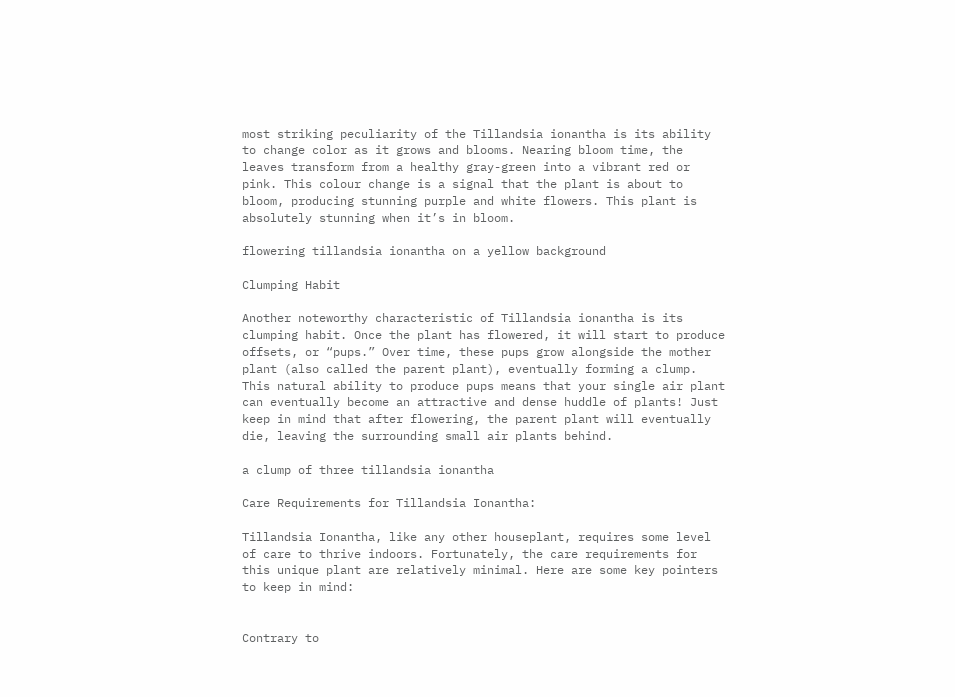most striking peculiarity of the Tillandsia ionantha is its ability to change color as it grows and blooms. Nearing bloom time, the leaves transform from a healthy gray-green into a vibrant red or pink. This colour change is a signal that the plant is about to bloom, producing stunning purple and white flowers. This plant is absolutely stunning when it’s in bloom.

flowering tillandsia ionantha on a yellow background

Clumping Habit

Another noteworthy characteristic of Tillandsia ionantha is its clumping habit. Once the plant has flowered, it will start to produce offsets, or “pups.” Over time, these pups grow alongside the mother plant (also called the parent plant), eventually forming a clump. This natural ability to produce pups means that your single air plant can eventually become an attractive and dense huddle of plants! Just keep in mind that after flowering, the parent plant will eventually die, leaving the surrounding small air plants behind.

a clump of three tillandsia ionantha

Care Requirements for Tillandsia Ionantha:

Tillandsia Ionantha, like any other houseplant, requires some level of care to thrive indoors. Fortunately, the care requirements for this unique plant are relatively minimal. Here are some key pointers to keep in mind:


Contrary to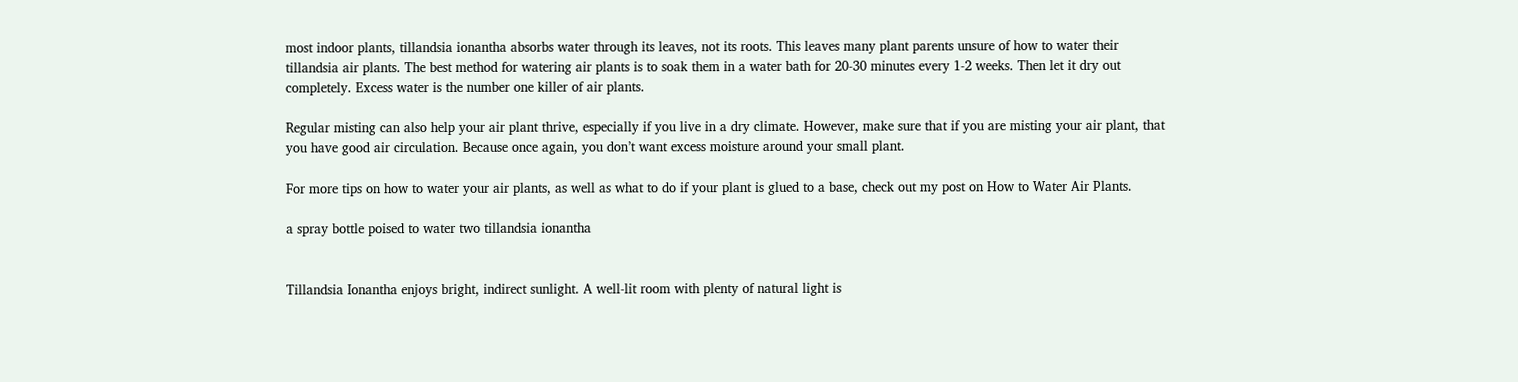most indoor plants, tillandsia ionantha absorbs water through its leaves, not its roots. This leaves many plant parents unsure of how to water their tillandsia air plants. The best method for watering air plants is to soak them in a water bath for 20-30 minutes every 1-2 weeks. Then let it dry out completely. Excess water is the number one killer of air plants.

Regular misting can also help your air plant thrive, especially if you live in a dry climate. However, make sure that if you are misting your air plant, that you have good air circulation. Because once again, you don’t want excess moisture around your small plant.

For more tips on how to water your air plants, as well as what to do if your plant is glued to a base, check out my post on How to Water Air Plants.

a spray bottle poised to water two tillandsia ionantha


Tillandsia Ionantha enjoys bright, indirect sunlight. A well-lit room with plenty of natural light is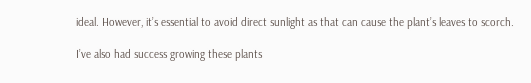ideal. However, it’s essential to avoid direct sunlight as that can cause the plant’s leaves to scorch.

I’ve also had success growing these plants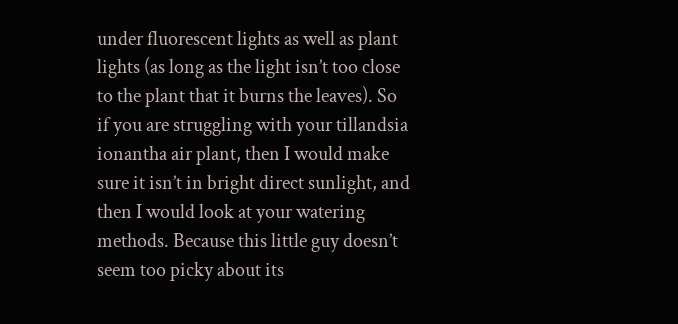under fluorescent lights as well as plant lights (as long as the light isn’t too close to the plant that it burns the leaves). So if you are struggling with your tillandsia ionantha air plant, then I would make sure it isn’t in bright direct sunlight, and then I would look at your watering methods. Because this little guy doesn’t seem too picky about its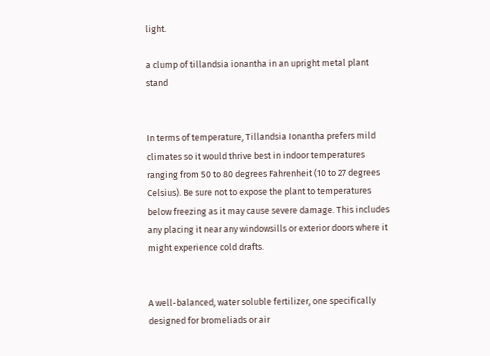light.

a clump of tillandsia ionantha in an upright metal plant stand


In terms of temperature, Tillandsia Ionantha prefers mild climates so it would thrive best in indoor temperatures ranging from 50 to 80 degrees Fahrenheit (10 to 27 degrees Celsius). Be sure not to expose the plant to temperatures below freezing as it may cause severe damage. This includes any placing it near any windowsills or exterior doors where it might experience cold drafts.


A well-balanced, water soluble fertilizer, one specifically designed for bromeliads or air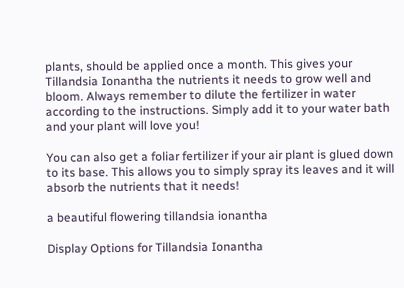plants, should be applied once a month. This gives your Tillandsia Ionantha the nutrients it needs to grow well and bloom. Always remember to dilute the fertilizer in water according to the instructions. Simply add it to your water bath and your plant will love you!

You can also get a foliar fertilizer if your air plant is glued down to its base. This allows you to simply spray its leaves and it will absorb the nutrients that it needs!

a beautiful flowering tillandsia ionantha

Display Options for Tillandsia Ionantha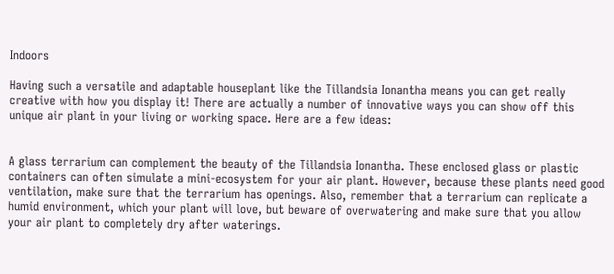Indoors

Having such a versatile and adaptable houseplant like the Tillandsia Ionantha means you can get really creative with how you display it! There are actually a number of innovative ways you can show off this unique air plant in your living or working space. Here are a few ideas:


A glass terrarium can complement the beauty of the Tillandsia Ionantha. These enclosed glass or plastic containers can often simulate a mini-ecosystem for your air plant. However, because these plants need good ventilation, make sure that the terrarium has openings. Also, remember that a terrarium can replicate a humid environment, which your plant will love, but beware of overwatering and make sure that you allow your air plant to completely dry after waterings.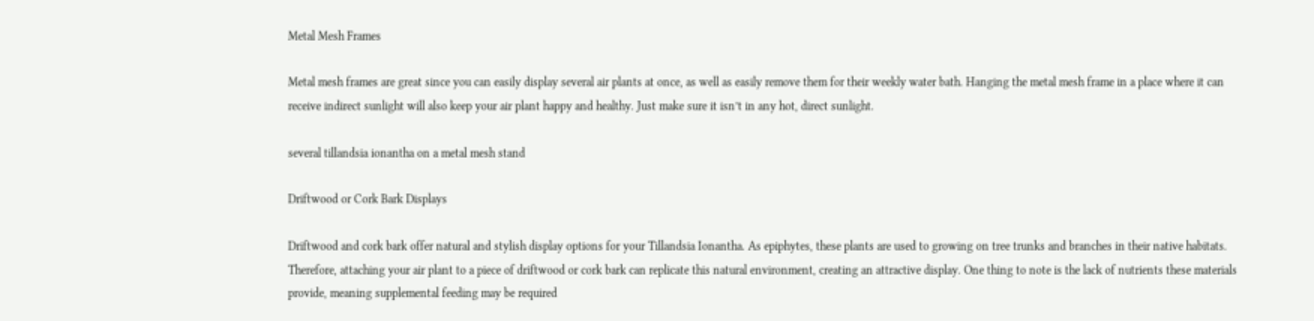Metal Mesh Frames

Metal mesh frames are great since you can easily display several air plants at once, as well as easily remove them for their weekly water bath. Hanging the metal mesh frame in a place where it can receive indirect sunlight will also keep your air plant happy and healthy. Just make sure it isn’t in any hot, direct sunlight.

several tillandsia ionantha on a metal mesh stand

Driftwood or Cork Bark Displays

Driftwood and cork bark offer natural and stylish display options for your Tillandsia Ionantha. As epiphytes, these plants are used to growing on tree trunks and branches in their native habitats. Therefore, attaching your air plant to a piece of driftwood or cork bark can replicate this natural environment, creating an attractive display. One thing to note is the lack of nutrients these materials provide, meaning supplemental feeding may be required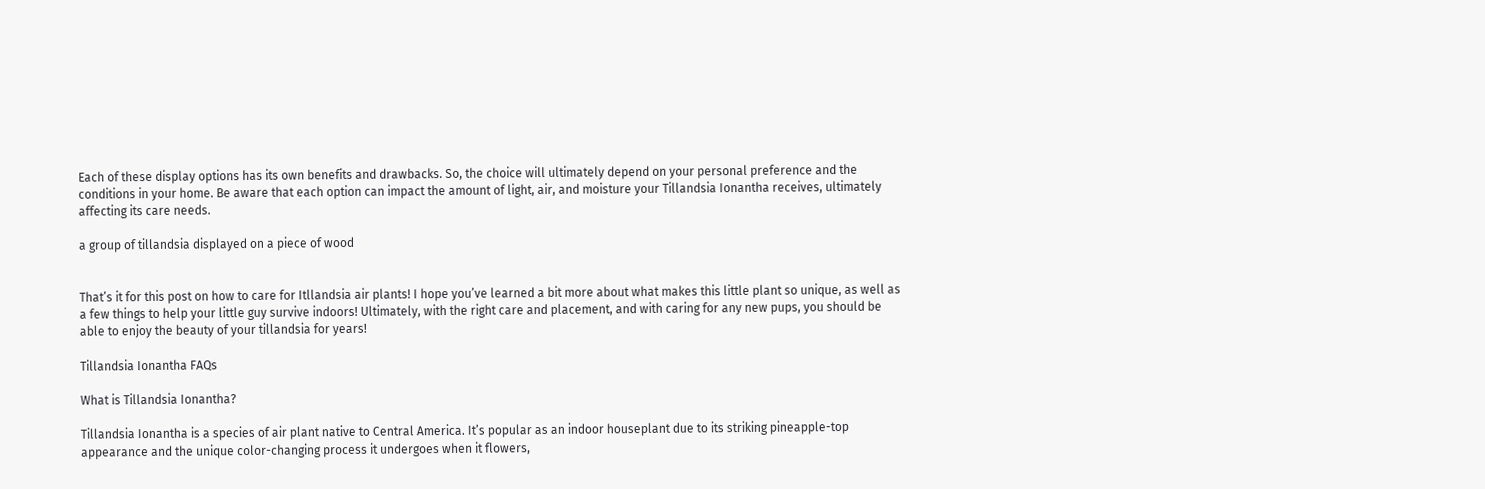Each of these display options has its own benefits and drawbacks. So, the choice will ultimately depend on your personal preference and the conditions in your home. Be aware that each option can impact the amount of light, air, and moisture your Tillandsia Ionantha receives, ultimately affecting its care needs.

a group of tillandsia displayed on a piece of wood


That’s it for this post on how to care for Itllandsia air plants! I hope you’ve learned a bit more about what makes this little plant so unique, as well as a few things to help your little guy survive indoors! Ultimately, with the right care and placement, and with caring for any new pups, you should be able to enjoy the beauty of your tillandsia for years!

Tillandsia Ionantha FAQs

What is Tillandsia Ionantha?

Tillandsia Ionantha is a species of air plant native to Central America. It’s popular as an indoor houseplant due to its striking pineapple-top appearance and the unique color-changing process it undergoes when it flowers,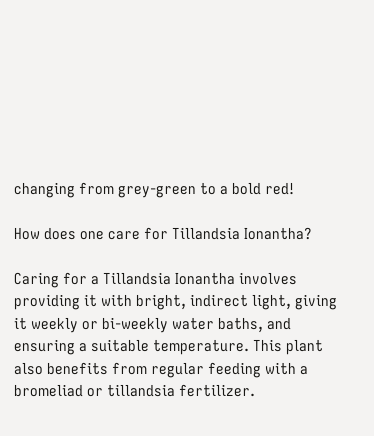changing from grey-green to a bold red!

How does one care for Tillandsia Ionantha?

Caring for a Tillandsia Ionantha involves providing it with bright, indirect light, giving it weekly or bi-weekly water baths, and ensuring a suitable temperature. This plant also benefits from regular feeding with a bromeliad or tillandsia fertilizer.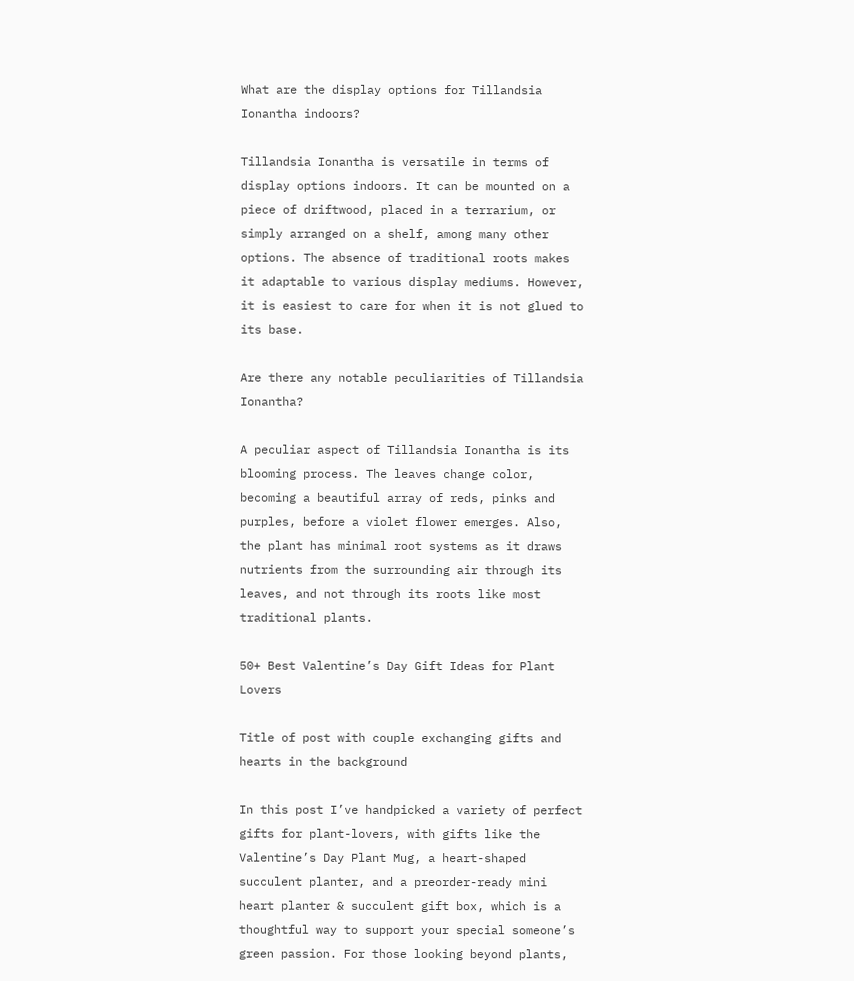What are the display options for Tillandsia Ionantha indoors?

Tillandsia Ionantha is versatile in terms of display options indoors. It can be mounted on a piece of driftwood, placed in a terrarium, or simply arranged on a shelf, among many other options. The absence of traditional roots makes it adaptable to various display mediums. However, it is easiest to care for when it is not glued to its base.

Are there any notable peculiarities of Tillandsia Ionantha?

A peculiar aspect of Tillandsia Ionantha is its blooming process. The leaves change color, becoming a beautiful array of reds, pinks and purples, before a violet flower emerges. Also, the plant has minimal root systems as it draws nutrients from the surrounding air through its leaves, and not through its roots like most traditional plants.

50+ Best Valentine’s Day Gift Ideas for Plant Lovers

Title of post with couple exchanging gifts and hearts in the background

In this post I’ve handpicked a variety of perfect gifts for plant-lovers, with gifts like the Valentine’s Day Plant Mug, a heart-shaped succulent planter, and a preorder-ready mini heart planter & succulent gift box, which is a thoughtful way to support your special someone’s green passion. For those looking beyond plants,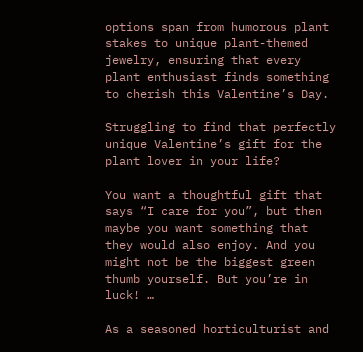options span from humorous plant stakes to unique plant-themed jewelry, ensuring that every plant enthusiast finds something to cherish this Valentine’s Day.

Struggling to find that perfectly unique Valentine’s gift for the plant lover in your life?

You want a thoughtful gift that says “I care for you”, but then maybe you want something that they would also enjoy. And you might not be the biggest green thumb yourself. But you’re in luck! …

As a seasoned horticulturist and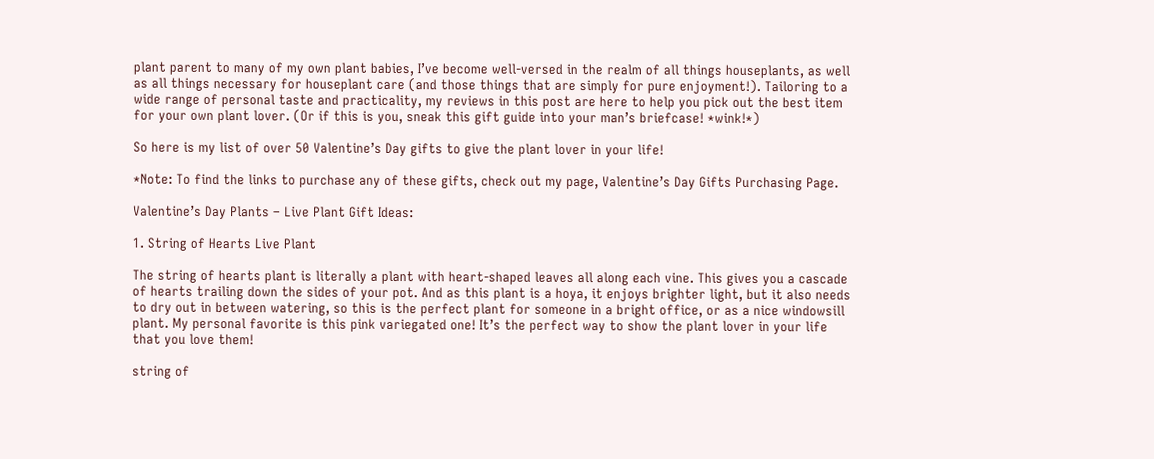plant parent to many of my own plant babies, I’ve become well-versed in the realm of all things houseplants, as well as all things necessary for houseplant care (and those things that are simply for pure enjoyment!). Tailoring to a wide range of personal taste and practicality, my reviews in this post are here to help you pick out the best item for your own plant lover. (Or if this is you, sneak this gift guide into your man’s briefcase! *wink!*)

So here is my list of over 50 Valentine’s Day gifts to give the plant lover in your life!

*Note: To find the links to purchase any of these gifts, check out my page, Valentine’s Day Gifts Purchasing Page.

Valentine’s Day Plants – Live Plant Gift Ideas:

1. String of Hearts Live Plant

The string of hearts plant is literally a plant with heart-shaped leaves all along each vine. This gives you a cascade of hearts trailing down the sides of your pot. And as this plant is a hoya, it enjoys brighter light, but it also needs to dry out in between watering, so this is the perfect plant for someone in a bright office, or as a nice windowsill plant. My personal favorite is this pink variegated one! It’s the perfect way to show the plant lover in your life that you love them!

string of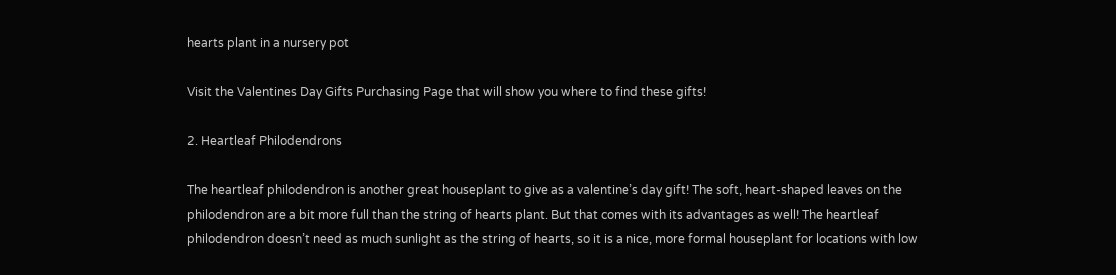hearts plant in a nursery pot

Visit the Valentines Day Gifts Purchasing Page that will show you where to find these gifts!

2. Heartleaf Philodendrons

The heartleaf philodendron is another great houseplant to give as a valentine’s day gift! The soft, heart-shaped leaves on the philodendron are a bit more full than the string of hearts plant. But that comes with its advantages as well! The heartleaf philodendron doesn’t need as much sunlight as the string of hearts, so it is a nice, more formal houseplant for locations with low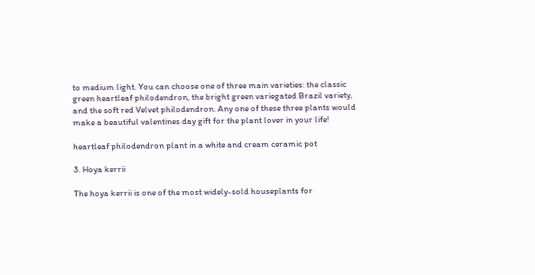to medium light. You can choose one of three main varieties: the classic green heartleaf philodendron, the bright green variegated Brazil variety, and the soft red Velvet philodendron. Any one of these three plants would make a beautiful valentines day gift for the plant lover in your life!

heartleaf philodendron plant in a white and cream ceramic pot

3. Hoya kerrii

The hoya kerrii is one of the most widely-sold houseplants for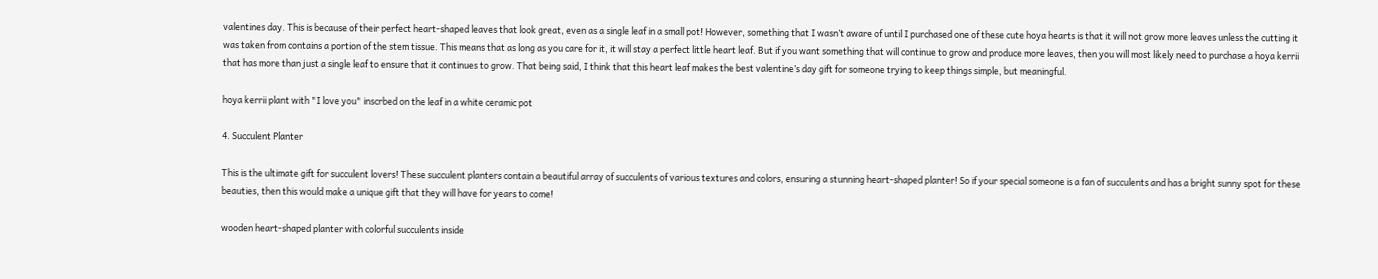valentines day. This is because of their perfect heart-shaped leaves that look great, even as a single leaf in a small pot! However, something that I wasn’t aware of until I purchased one of these cute hoya hearts is that it will not grow more leaves unless the cutting it was taken from contains a portion of the stem tissue. This means that as long as you care for it, it will stay a perfect little heart leaf. But if you want something that will continue to grow and produce more leaves, then you will most likely need to purchase a hoya kerrii that has more than just a single leaf to ensure that it continues to grow. That being said, I think that this heart leaf makes the best valentine’s day gift for someone trying to keep things simple, but meaningful.

hoya kerrii plant with "I love you" inscrbed on the leaf in a white ceramic pot

4. Succulent Planter

This is the ultimate gift for succulent lovers! These succulent planters contain a beautiful array of succulents of various textures and colors, ensuring a stunning heart-shaped planter! So if your special someone is a fan of succulents and has a bright sunny spot for these beauties, then this would make a unique gift that they will have for years to come!

wooden heart-shaped planter with colorful succulents inside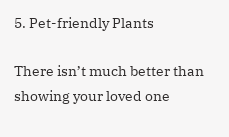5. Pet-friendly Plants

There isn’t much better than showing your loved one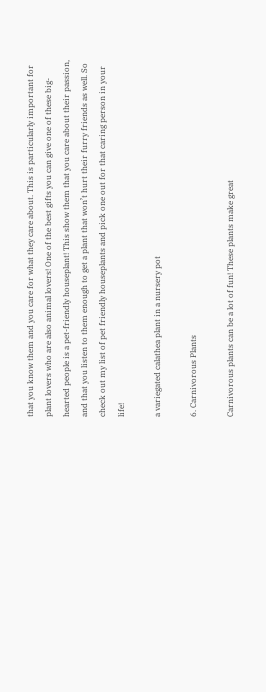that you know them and you care for what they care about. This is particularly important for plant lovers who are also animal lovers! One of the best gifts you can give one of these big-hearted people is a pet-friendly houseplant! This show them that you care about their passion, and that you listen to them enough to get a plant that won’t hurt their furry friends as well. So check out my list of pet friendly houseplants and pick one out for that caring person in your life!

a variegated calathea plant in a nursery pot

6. Carnivorous Plants

Carnivorous plants can be a lot of fun! These plants make great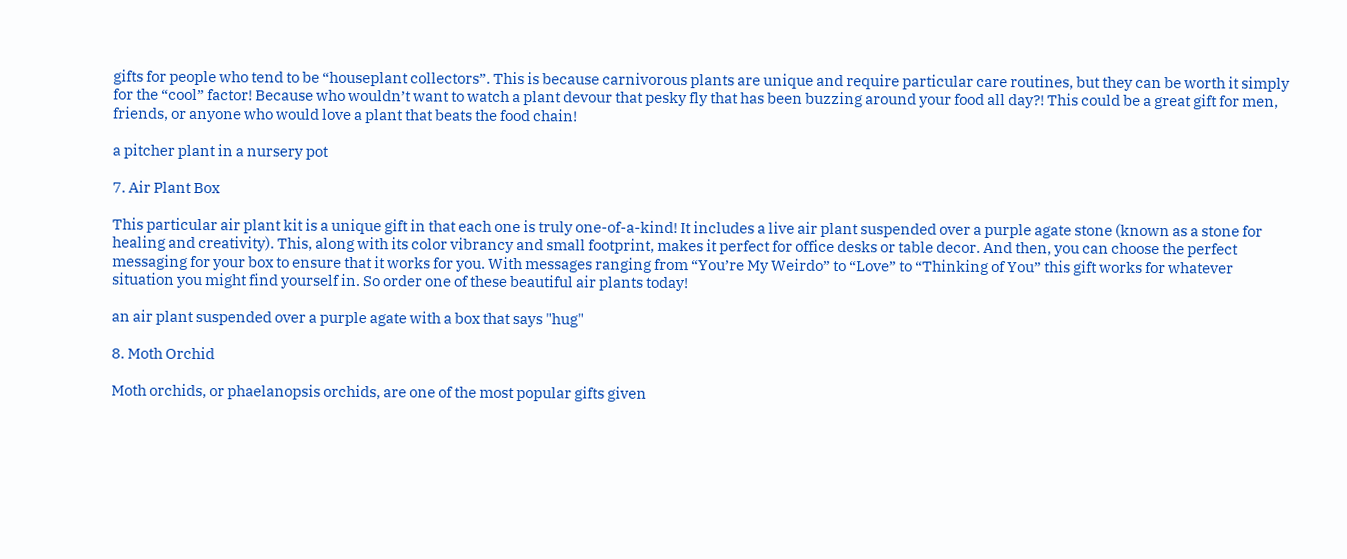gifts for people who tend to be “houseplant collectors”. This is because carnivorous plants are unique and require particular care routines, but they can be worth it simply for the “cool” factor! Because who wouldn’t want to watch a plant devour that pesky fly that has been buzzing around your food all day?! This could be a great gift for men, friends, or anyone who would love a plant that beats the food chain!

a pitcher plant in a nursery pot

7. Air Plant Box

This particular air plant kit is a unique gift in that each one is truly one-of-a-kind! It includes a live air plant suspended over a purple agate stone (known as a stone for healing and creativity). This, along with its color vibrancy and small footprint, makes it perfect for office desks or table decor. And then, you can choose the perfect messaging for your box to ensure that it works for you. With messages ranging from “You’re My Weirdo” to “Love” to “Thinking of You” this gift works for whatever situation you might find yourself in. So order one of these beautiful air plants today!

an air plant suspended over a purple agate with a box that says "hug"

8. Moth Orchid

Moth orchids, or phaelanopsis orchids, are one of the most popular gifts given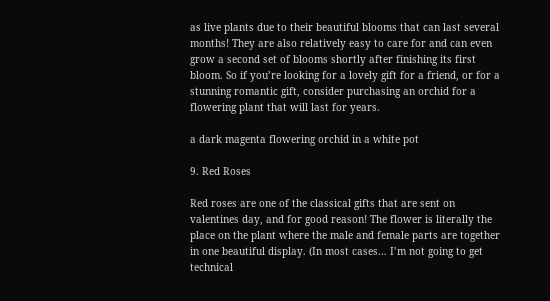as live plants due to their beautiful blooms that can last several months! They are also relatively easy to care for and can even grow a second set of blooms shortly after finishing its first bloom. So if you’re looking for a lovely gift for a friend, or for a stunning romantic gift, consider purchasing an orchid for a flowering plant that will last for years.

a dark magenta flowering orchid in a white pot

9. Red Roses

Red roses are one of the classical gifts that are sent on valentines day, and for good reason! The flower is literally the place on the plant where the male and female parts are together in one beautiful display. (In most cases… I’m not going to get technical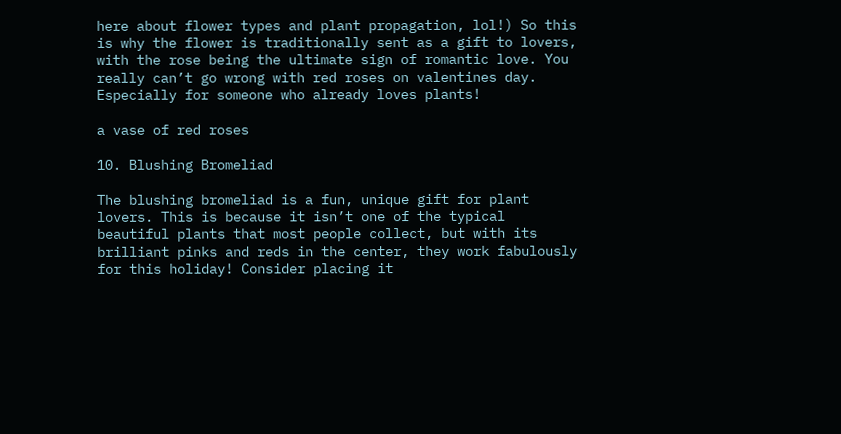here about flower types and plant propagation, lol!) So this is why the flower is traditionally sent as a gift to lovers, with the rose being the ultimate sign of romantic love. You really can’t go wrong with red roses on valentines day. Especially for someone who already loves plants!

a vase of red roses

10. Blushing Bromeliad

The blushing bromeliad is a fun, unique gift for plant lovers. This is because it isn’t one of the typical beautiful plants that most people collect, but with its brilliant pinks and reds in the center, they work fabulously for this holiday! Consider placing it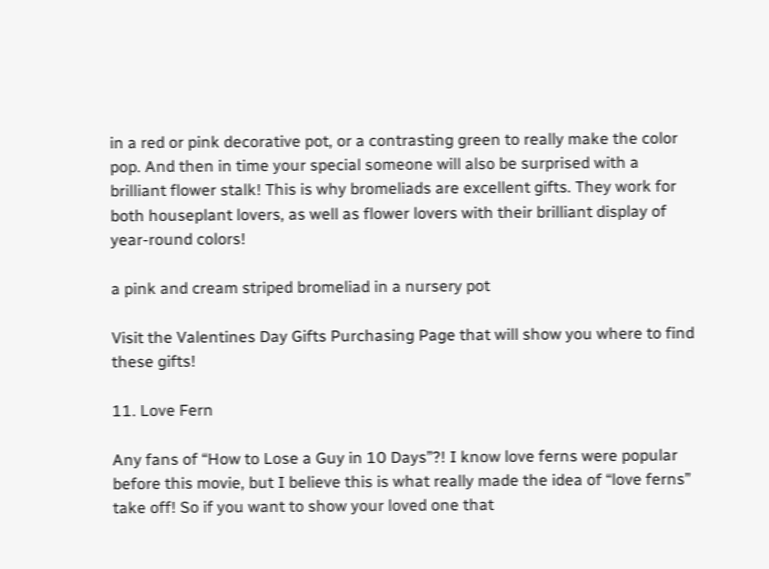in a red or pink decorative pot, or a contrasting green to really make the color pop. And then in time your special someone will also be surprised with a brilliant flower stalk! This is why bromeliads are excellent gifts. They work for both houseplant lovers, as well as flower lovers with their brilliant display of year-round colors!

a pink and cream striped bromeliad in a nursery pot

Visit the Valentines Day Gifts Purchasing Page that will show you where to find these gifts!

11. Love Fern

Any fans of “How to Lose a Guy in 10 Days”?! I know love ferns were popular before this movie, but I believe this is what really made the idea of “love ferns” take off! So if you want to show your loved one that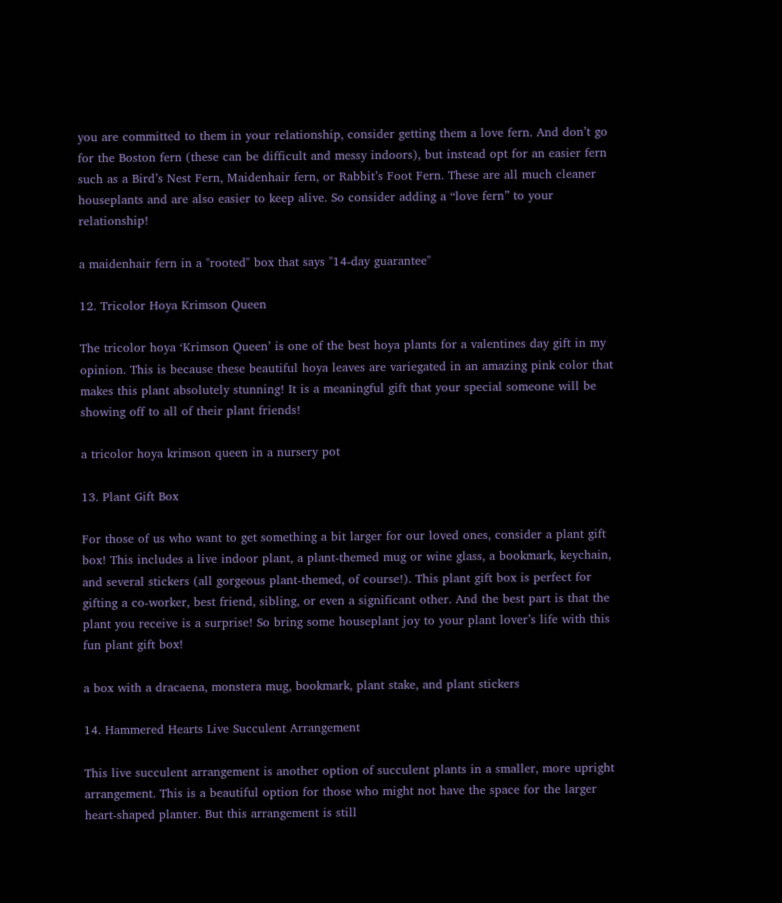you are committed to them in your relationship, consider getting them a love fern. And don’t go for the Boston fern (these can be difficult and messy indoors), but instead opt for an easier fern such as a Bird’s Nest Fern, Maidenhair fern, or Rabbit’s Foot Fern. These are all much cleaner houseplants and are also easier to keep alive. So consider adding a “love fern” to your relationship!

a maidenhair fern in a "rooted" box that says "14-day guarantee"

12. Tricolor Hoya Krimson Queen

The tricolor hoya ‘Krimson Queen’ is one of the best hoya plants for a valentines day gift in my opinion. This is because these beautiful hoya leaves are variegated in an amazing pink color that makes this plant absolutely stunning! It is a meaningful gift that your special someone will be showing off to all of their plant friends!

a tricolor hoya krimson queen in a nursery pot

13. Plant Gift Box

For those of us who want to get something a bit larger for our loved ones, consider a plant gift box! This includes a live indoor plant, a plant-themed mug or wine glass, a bookmark, keychain, and several stickers (all gorgeous plant-themed, of course!). This plant gift box is perfect for gifting a co-worker, best friend, sibling, or even a significant other. And the best part is that the plant you receive is a surprise! So bring some houseplant joy to your plant lover’s life with this fun plant gift box!

a box with a dracaena, monstera mug, bookmark, plant stake, and plant stickers

14. Hammered Hearts Live Succulent Arrangement

This live succulent arrangement is another option of succulent plants in a smaller, more upright arrangement. This is a beautiful option for those who might not have the space for the larger heart-shaped planter. But this arrangement is still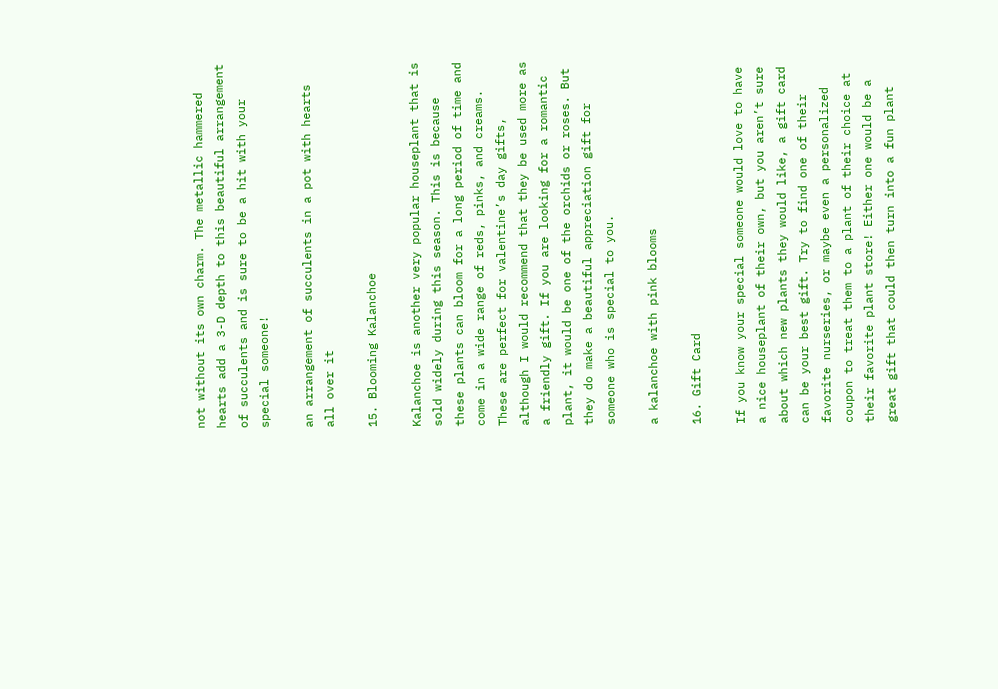not without its own charm. The metallic hammered hearts add a 3-D depth to this beautiful arrangement of succulents and is sure to be a hit with your special someone!

an arrangement of succulents in a pot with hearts all over it

15. Blooming Kalanchoe

Kalanchoe is another very popular houseplant that is sold widely during this season. This is because these plants can bloom for a long period of time and come in a wide range of reds, pinks, and creams. These are perfect for valentine’s day gifts, although I would recommend that they be used more as a friendly gift. If you are looking for a romantic plant, it would be one of the orchids or roses. But they do make a beautiful appreciation gift for someone who is special to you.

a kalanchoe with pink blooms

16. Gift Card

If you know your special someone would love to have a nice houseplant of their own, but you aren’t sure about which new plants they would like, a gift card can be your best gift. Try to find one of their favorite nurseries, or maybe even a personalized coupon to treat them to a plant of their choice at their favorite plant store! Either one would be a great gift that could then turn into a fun plant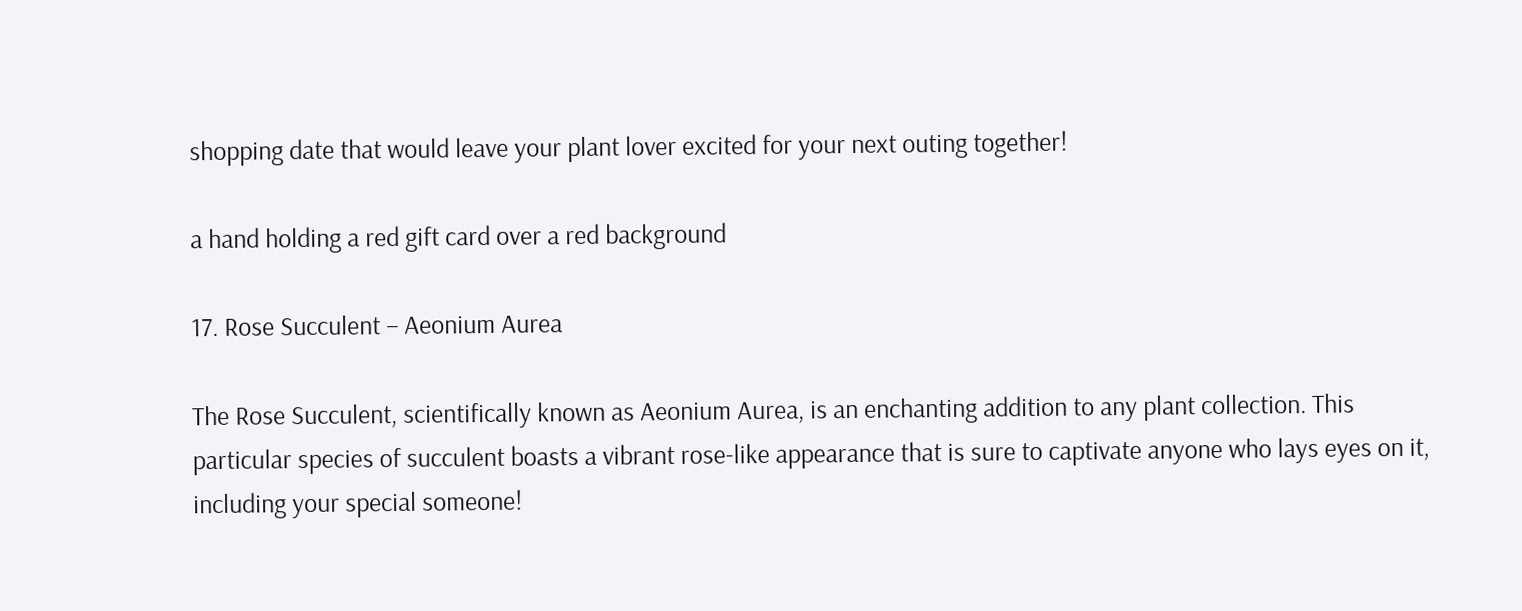shopping date that would leave your plant lover excited for your next outing together!

a hand holding a red gift card over a red background

17. Rose Succulent – Aeonium Aurea

The Rose Succulent, scientifically known as Aeonium Aurea, is an enchanting addition to any plant collection. This particular species of succulent boasts a vibrant rose-like appearance that is sure to captivate anyone who lays eyes on it, including your special someone!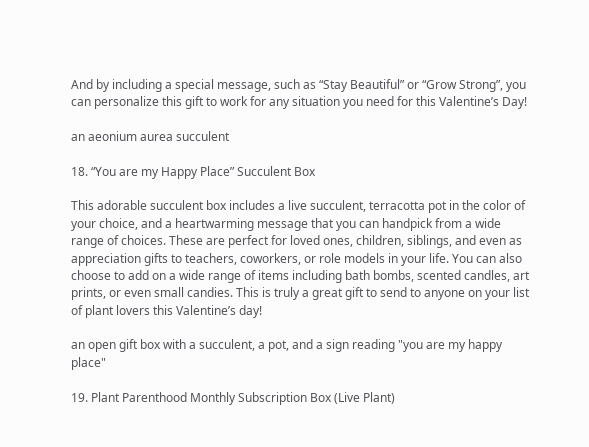And by including a special message, such as “Stay Beautiful” or “Grow Strong”, you can personalize this gift to work for any situation you need for this Valentine’s Day!

an aeonium aurea succulent

18. “You are my Happy Place” Succulent Box

This adorable succulent box includes a live succulent, terracotta pot in the color of your choice, and a heartwarming message that you can handpick from a wide range of choices. These are perfect for loved ones, children, siblings, and even as appreciation gifts to teachers, coworkers, or role models in your life. You can also choose to add on a wide range of items including bath bombs, scented candles, art prints, or even small candies. This is truly a great gift to send to anyone on your list of plant lovers this Valentine’s day!

an open gift box with a succulent, a pot, and a sign reading "you are my happy place"

19. Plant Parenthood Monthly Subscription Box (Live Plant)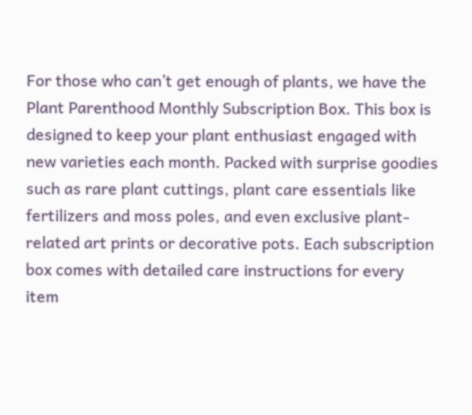For those who can’t get enough of plants, we have the Plant Parenthood Monthly Subscription Box. This box is designed to keep your plant enthusiast engaged with new varieties each month. Packed with surprise goodies such as rare plant cuttings, plant care essentials like fertilizers and moss poles, and even exclusive plant-related art prints or decorative pots. Each subscription box comes with detailed care instructions for every item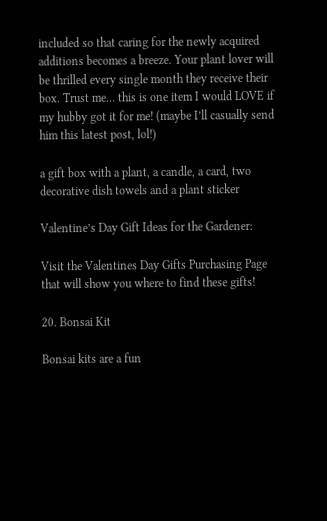included so that caring for the newly acquired additions becomes a breeze. Your plant lover will be thrilled every single month they receive their box. Trust me… this is one item I would LOVE if my hubby got it for me! (maybe I’ll casually send him this latest post, lol!)

a gift box with a plant, a candle, a card, two decorative dish towels and a plant sticker

Valentine’s Day Gift Ideas for the Gardener:

Visit the Valentines Day Gifts Purchasing Page that will show you where to find these gifts!

20. Bonsai Kit

Bonsai kits are a fun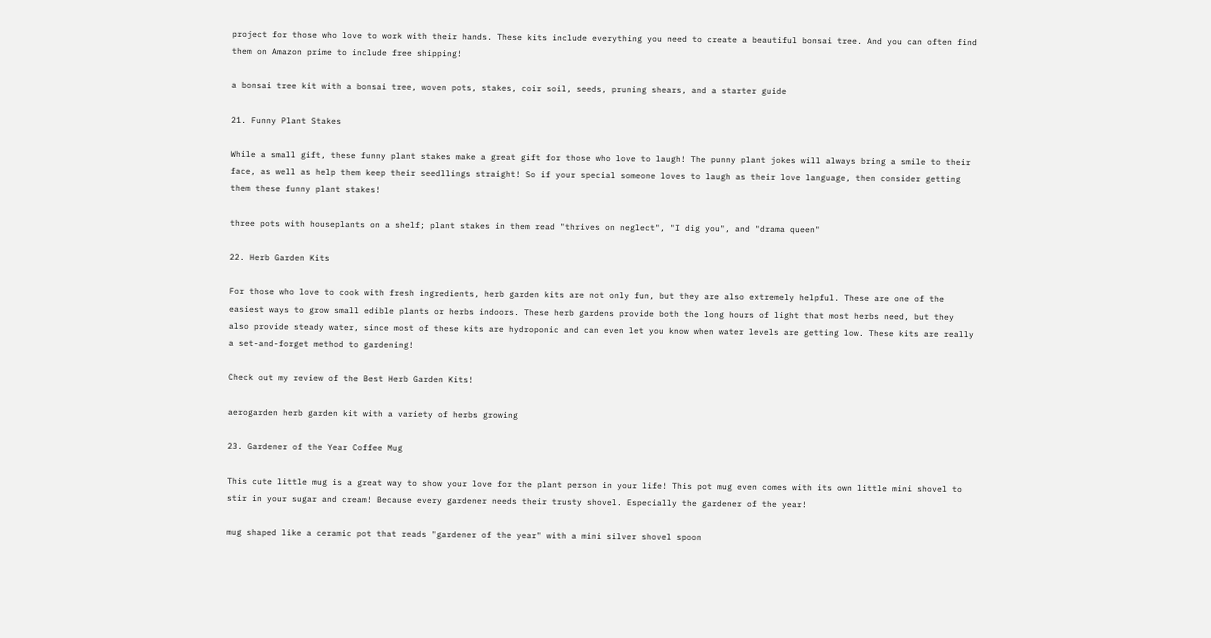project for those who love to work with their hands. These kits include everything you need to create a beautiful bonsai tree. And you can often find them on Amazon prime to include free shipping!

a bonsai tree kit with a bonsai tree, woven pots, stakes, coir soil, seeds, pruning shears, and a starter guide

21. Funny Plant Stakes

While a small gift, these funny plant stakes make a great gift for those who love to laugh! The punny plant jokes will always bring a smile to their face, as well as help them keep their seedllings straight! So if your special someone loves to laugh as their love language, then consider getting them these funny plant stakes!

three pots with houseplants on a shelf; plant stakes in them read "thrives on neglect", "I dig you", and "drama queen"

22. Herb Garden Kits

For those who love to cook with fresh ingredients, herb garden kits are not only fun, but they are also extremely helpful. These are one of the easiest ways to grow small edible plants or herbs indoors. These herb gardens provide both the long hours of light that most herbs need, but they also provide steady water, since most of these kits are hydroponic and can even let you know when water levels are getting low. These kits are really a set-and-forget method to gardening!

Check out my review of the Best Herb Garden Kits!

aerogarden herb garden kit with a variety of herbs growing

23. Gardener of the Year Coffee Mug

This cute little mug is a great way to show your love for the plant person in your life! This pot mug even comes with its own little mini shovel to stir in your sugar and cream! Because every gardener needs their trusty shovel. Especially the gardener of the year!

mug shaped like a ceramic pot that reads "gardener of the year" with a mini silver shovel spoon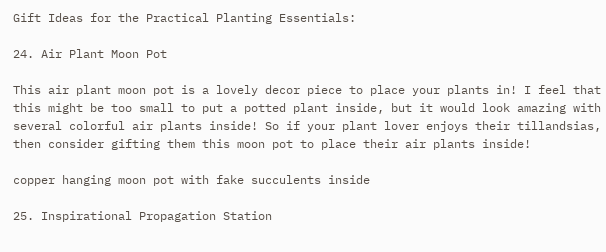Gift Ideas for the Practical Planting Essentials:

24. Air Plant Moon Pot

This air plant moon pot is a lovely decor piece to place your plants in! I feel that this might be too small to put a potted plant inside, but it would look amazing with several colorful air plants inside! So if your plant lover enjoys their tillandsias, then consider gifting them this moon pot to place their air plants inside!

copper hanging moon pot with fake succulents inside

25. Inspirational Propagation Station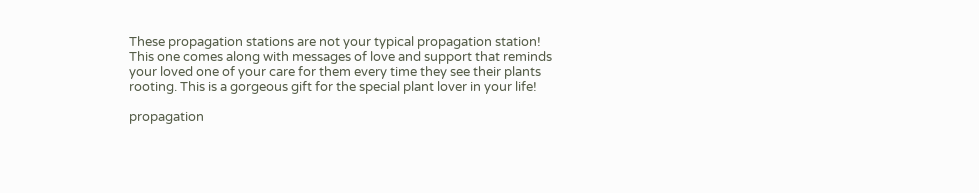These propagation stations are not your typical propagation station! This one comes along with messages of love and support that reminds your loved one of your care for them every time they see their plants rooting. This is a gorgeous gift for the special plant lover in your life!

propagation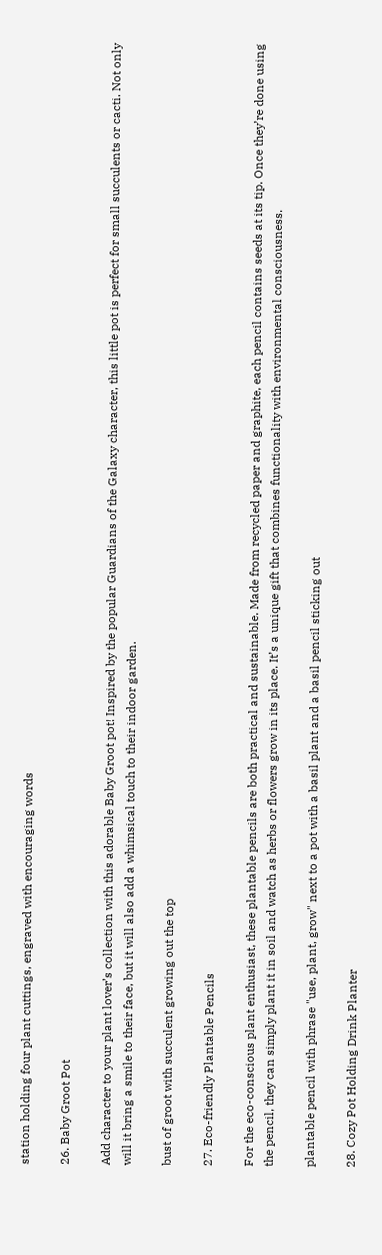station holding four plant cuttings, engraved with encouraging words

26. Baby Groot Pot

Add character to your plant lover’s collection with this adorable Baby Groot pot! Inspired by the popular Guardians of the Galaxy character, this little pot is perfect for small succulents or cacti. Not only will it bring a smile to their face, but it will also add a whimsical touch to their indoor garden.

bust of groot with succulent growing out the top

27. Eco-friendly Plantable Pencils

For the eco-conscious plant enthusiast, these plantable pencils are both practical and sustainable. Made from recycled paper and graphite, each pencil contains seeds at its tip. Once they’re done using the pencil, they can simply plant it in soil and watch as herbs or flowers grow in its place. It’s a unique gift that combines functionality with environmental consciousness.

plantable pencil with phrase "use, plant, grow" next to a pot with a basil plant and a basil pencil sticking out

28. Cozy Pot Holding Drink Planter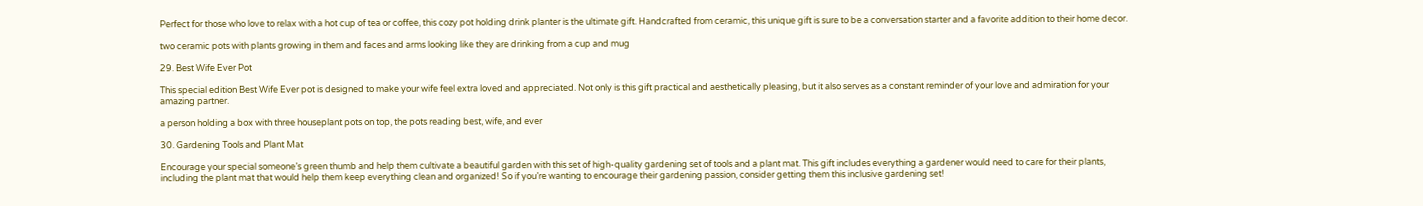Perfect for those who love to relax with a hot cup of tea or coffee, this cozy pot holding drink planter is the ultimate gift. Handcrafted from ceramic, this unique gift is sure to be a conversation starter and a favorite addition to their home decor.

two ceramic pots with plants growing in them and faces and arms looking like they are drinking from a cup and mug

29. Best Wife Ever Pot

This special edition Best Wife Ever pot is designed to make your wife feel extra loved and appreciated. Not only is this gift practical and aesthetically pleasing, but it also serves as a constant reminder of your love and admiration for your amazing partner.

a person holding a box with three houseplant pots on top, the pots reading best, wife, and ever

30. Gardening Tools and Plant Mat

Encourage your special someone’s green thumb and help them cultivate a beautiful garden with this set of high-quality gardening set of tools and a plant mat. This gift includes everything a gardener would need to care for their plants, including the plant mat that would help them keep everything clean and organized! So if you’re wanting to encourage their gardening passion, consider getting them this inclusive gardening set!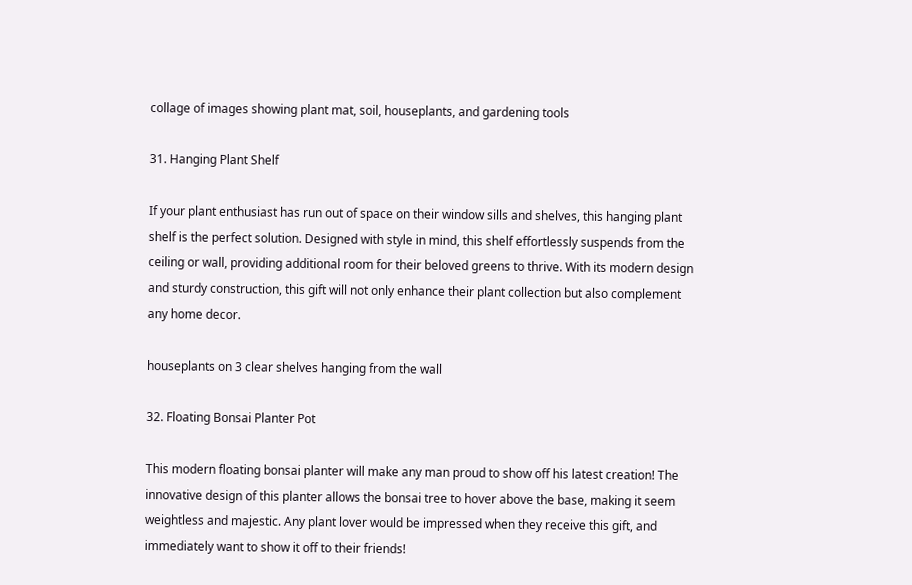collage of images showing plant mat, soil, houseplants, and gardening tools

31. Hanging Plant Shelf

If your plant enthusiast has run out of space on their window sills and shelves, this hanging plant shelf is the perfect solution. Designed with style in mind, this shelf effortlessly suspends from the ceiling or wall, providing additional room for their beloved greens to thrive. With its modern design and sturdy construction, this gift will not only enhance their plant collection but also complement any home decor.

houseplants on 3 clear shelves hanging from the wall

32. Floating Bonsai Planter Pot

This modern floating bonsai planter will make any man proud to show off his latest creation! The innovative design of this planter allows the bonsai tree to hover above the base, making it seem weightless and majestic. Any plant lover would be impressed when they receive this gift, and immediately want to show it off to their friends!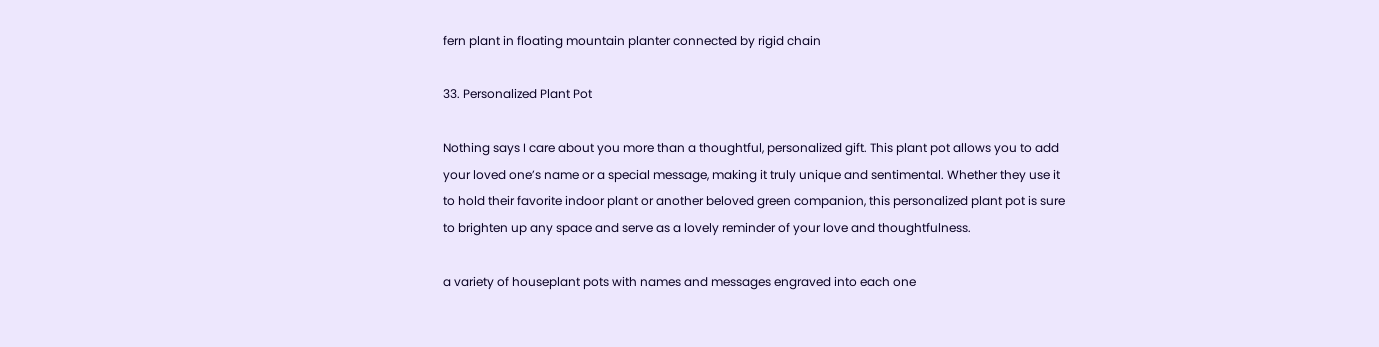fern plant in floating mountain planter connected by rigid chain

33. Personalized Plant Pot

Nothing says I care about you more than a thoughtful, personalized gift. This plant pot allows you to add your loved one’s name or a special message, making it truly unique and sentimental. Whether they use it to hold their favorite indoor plant or another beloved green companion, this personalized plant pot is sure to brighten up any space and serve as a lovely reminder of your love and thoughtfulness.

a variety of houseplant pots with names and messages engraved into each one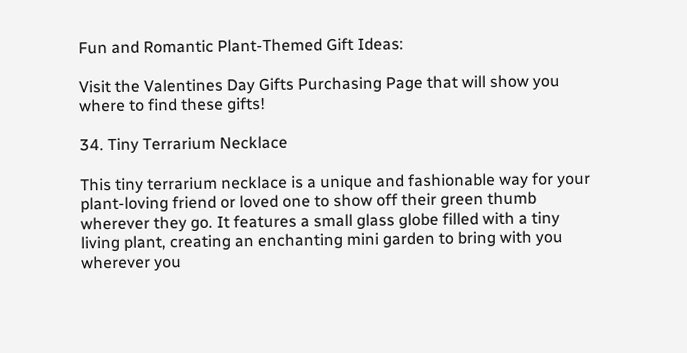Fun and Romantic Plant-Themed Gift Ideas:

Visit the Valentines Day Gifts Purchasing Page that will show you where to find these gifts!

34. Tiny Terrarium Necklace

This tiny terrarium necklace is a unique and fashionable way for your plant-loving friend or loved one to show off their green thumb wherever they go. It features a small glass globe filled with a tiny living plant, creating an enchanting mini garden to bring with you wherever you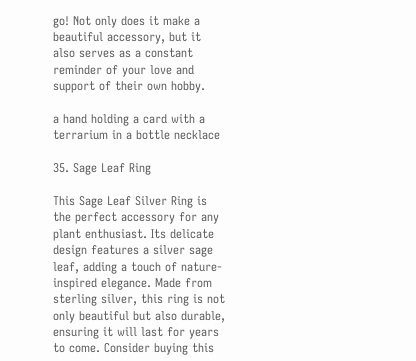go! Not only does it make a beautiful accessory, but it also serves as a constant reminder of your love and support of their own hobby.

a hand holding a card with a terrarium in a bottle necklace

35. Sage Leaf Ring

This Sage Leaf Silver Ring is the perfect accessory for any plant enthusiast. Its delicate design features a silver sage leaf, adding a touch of nature-inspired elegance. Made from sterling silver, this ring is not only beautiful but also durable, ensuring it will last for years to come. Consider buying this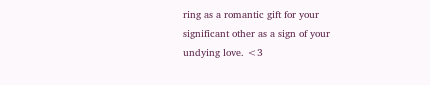ring as a romantic gift for your significant other as a sign of your undying love. <3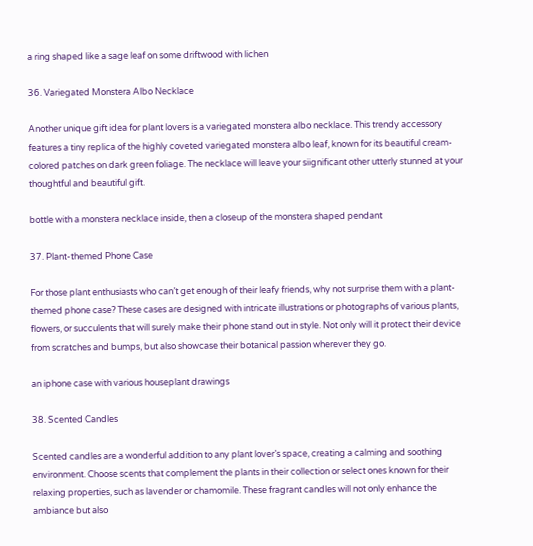a ring shaped like a sage leaf on some driftwood with lichen

36. Variegated Monstera Albo Necklace

Another unique gift idea for plant lovers is a variegated monstera albo necklace. This trendy accessory features a tiny replica of the highly coveted variegated monstera albo leaf, known for its beautiful cream-colored patches on dark green foliage. The necklace will leave your siignificant other utterly stunned at your thoughtful and beautiful gift.

bottle with a monstera necklace inside, then a closeup of the monstera shaped pendant

37. Plant-themed Phone Case

For those plant enthusiasts who can’t get enough of their leafy friends, why not surprise them with a plant-themed phone case? These cases are designed with intricate illustrations or photographs of various plants, flowers, or succulents that will surely make their phone stand out in style. Not only will it protect their device from scratches and bumps, but also showcase their botanical passion wherever they go.

an iphone case with various houseplant drawings

38. Scented Candles

Scented candles are a wonderful addition to any plant lover’s space, creating a calming and soothing environment. Choose scents that complement the plants in their collection or select ones known for their relaxing properties, such as lavender or chamomile. These fragrant candles will not only enhance the ambiance but also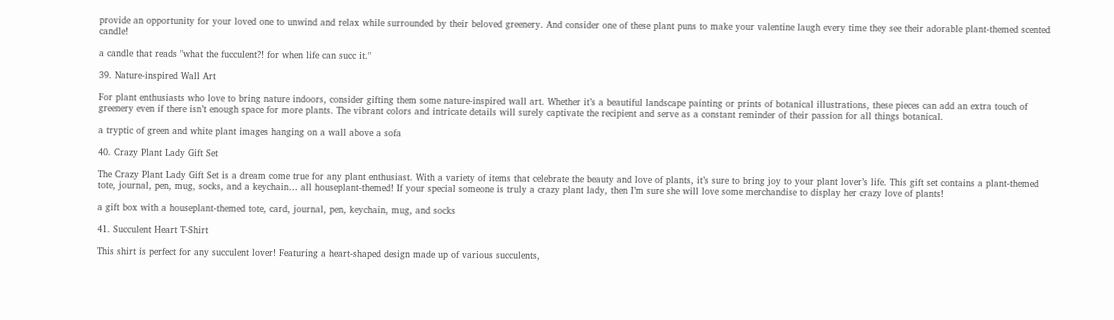provide an opportunity for your loved one to unwind and relax while surrounded by their beloved greenery. And consider one of these plant puns to make your valentine laugh every time they see their adorable plant-themed scented candle!

a candle that reads "what the fucculent?! for when life can succ it."

39. Nature-inspired Wall Art

For plant enthusiasts who love to bring nature indoors, consider gifting them some nature-inspired wall art. Whether it’s a beautiful landscape painting or prints of botanical illustrations, these pieces can add an extra touch of greenery even if there isn’t enough space for more plants. The vibrant colors and intricate details will surely captivate the recipient and serve as a constant reminder of their passion for all things botanical.

a tryptic of green and white plant images hanging on a wall above a sofa

40. Crazy Plant Lady Gift Set

The Crazy Plant Lady Gift Set is a dream come true for any plant enthusiast. With a variety of items that celebrate the beauty and love of plants, it’s sure to bring joy to your plant lover’s life. This gift set contains a plant-themed tote, journal, pen, mug, socks, and a keychain… all houseplant-themed! If your special someone is truly a crazy plant lady, then I’m sure she will love some merchandise to display her crazy love of plants!

a gift box with a houseplant-themed tote, card, journal, pen, keychain, mug, and socks

41. Succulent Heart T-Shirt

This shirt is perfect for any succulent lover! Featuring a heart-shaped design made up of various succulents,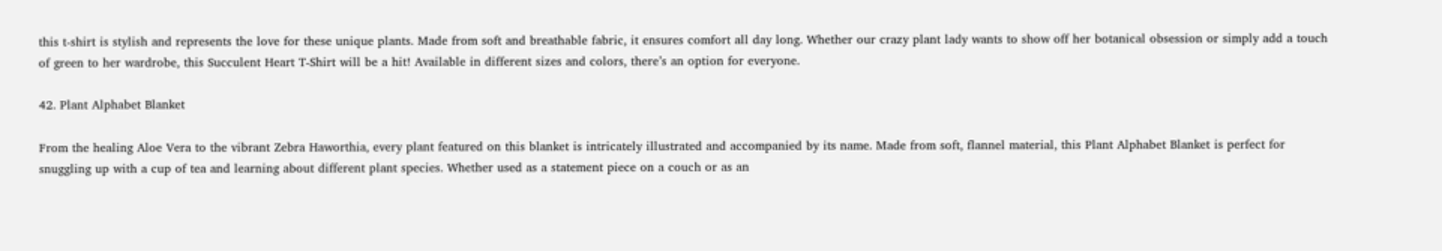this t-shirt is stylish and represents the love for these unique plants. Made from soft and breathable fabric, it ensures comfort all day long. Whether our crazy plant lady wants to show off her botanical obsession or simply add a touch of green to her wardrobe, this Succulent Heart T-Shirt will be a hit! Available in different sizes and colors, there’s an option for everyone.

42. Plant Alphabet Blanket

From the healing Aloe Vera to the vibrant Zebra Haworthia, every plant featured on this blanket is intricately illustrated and accompanied by its name. Made from soft, flannel material, this Plant Alphabet Blanket is perfect for snuggling up with a cup of tea and learning about different plant species. Whether used as a statement piece on a couch or as an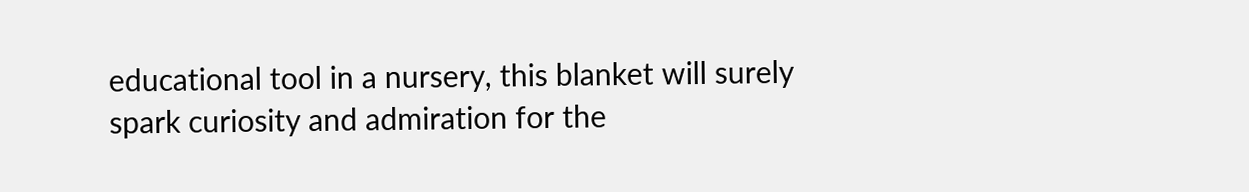educational tool in a nursery, this blanket will surely spark curiosity and admiration for the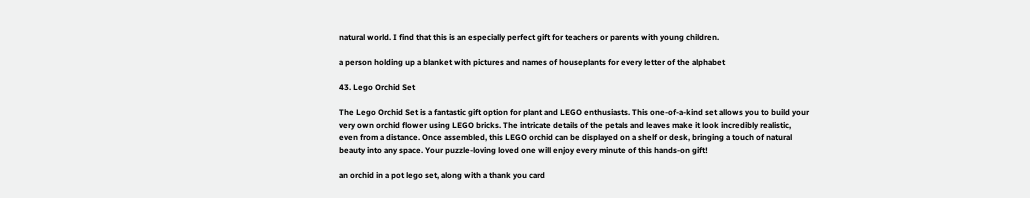natural world. I find that this is an especially perfect gift for teachers or parents with young children.

a person holding up a blanket with pictures and names of houseplants for every letter of the alphabet

43. Lego Orchid Set

The Lego Orchid Set is a fantastic gift option for plant and LEGO enthusiasts. This one-of-a-kind set allows you to build your very own orchid flower using LEGO bricks. The intricate details of the petals and leaves make it look incredibly realistic, even from a distance. Once assembled, this LEGO orchid can be displayed on a shelf or desk, bringing a touch of natural beauty into any space. Your puzzle-loving loved one will enjoy every minute of this hands-on gift!

an orchid in a pot lego set, along with a thank you card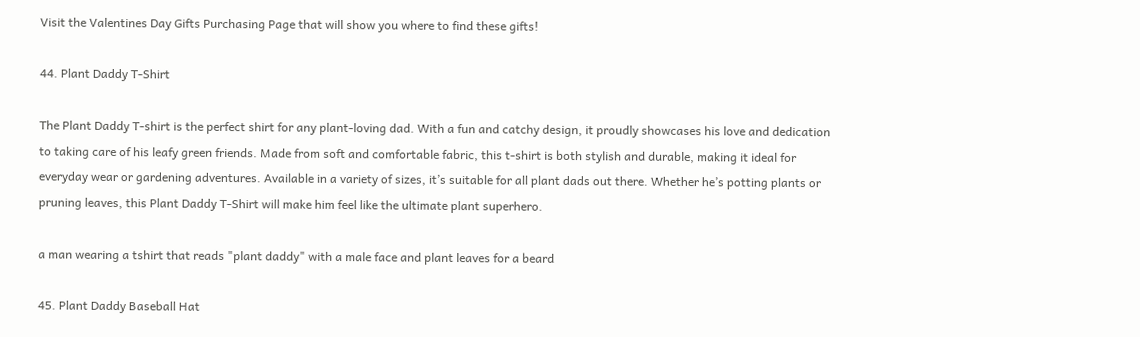Visit the Valentines Day Gifts Purchasing Page that will show you where to find these gifts!

44. Plant Daddy T-Shirt

The Plant Daddy T-shirt is the perfect shirt for any plant-loving dad. With a fun and catchy design, it proudly showcases his love and dedication to taking care of his leafy green friends. Made from soft and comfortable fabric, this t-shirt is both stylish and durable, making it ideal for everyday wear or gardening adventures. Available in a variety of sizes, it’s suitable for all plant dads out there. Whether he’s potting plants or pruning leaves, this Plant Daddy T-Shirt will make him feel like the ultimate plant superhero.

a man wearing a tshirt that reads "plant daddy" with a male face and plant leaves for a beard

45. Plant Daddy Baseball Hat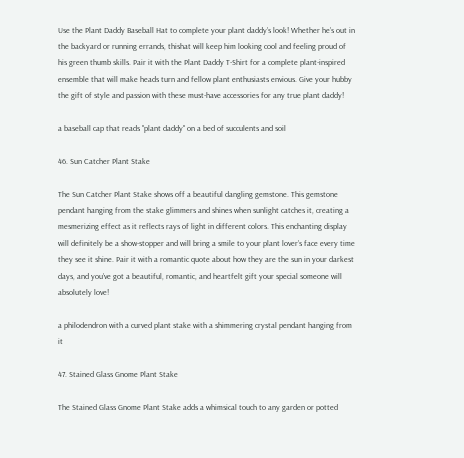Use the Plant Daddy Baseball Hat to complete your plant daddy’s look! Whether he’s out in the backyard or running errands, thishat will keep him looking cool and feeling proud of his green thumb skills. Pair it with the Plant Daddy T-Shirt for a complete plant-inspired ensemble that will make heads turn and fellow plant enthusiasts envious. Give your hubby the gift of style and passion with these must-have accessories for any true plant daddy!

a baseball cap that reads "plant daddy" on a bed of succulents and soil

46. Sun Catcher Plant Stake

The Sun Catcher Plant Stake shows off a beautiful dangling gemstone. This gemstone pendant hanging from the stake glimmers and shines when sunlight catches it, creating a mesmerizing effect as it reflects rays of light in different colors. This enchanting display will definitely be a show-stopper and will bring a smile to your plant lover’s face every time they see it shine. Pair it with a romantic quote about how they are the sun in your darkest days, and you’ve got a beautiful, romantic, and heartfelt gift your special someone will absolutely love!

a philodendron with a curved plant stake with a shimmering crystal pendant hanging from it

47. Stained Glass Gnome Plant Stake

The Stained Glass Gnome Plant Stake adds a whimsical touch to any garden or potted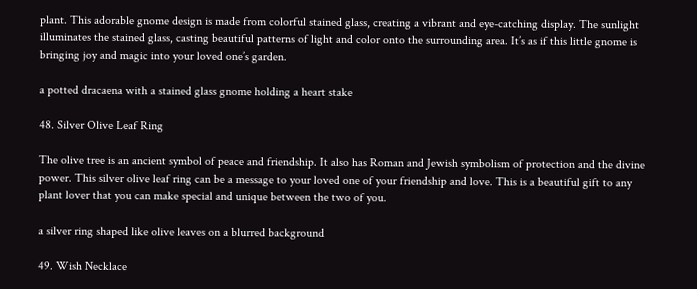plant. This adorable gnome design is made from colorful stained glass, creating a vibrant and eye-catching display. The sunlight illuminates the stained glass, casting beautiful patterns of light and color onto the surrounding area. It’s as if this little gnome is bringing joy and magic into your loved one’s garden.

a potted dracaena with a stained glass gnome holding a heart stake

48. Silver Olive Leaf Ring

The olive tree is an ancient symbol of peace and friendship. It also has Roman and Jewish symbolism of protection and the divine power. This silver olive leaf ring can be a message to your loved one of your friendship and love. This is a beautiful gift to any plant lover that you can make special and unique between the two of you.

a silver ring shaped like olive leaves on a blurred background

49. Wish Necklace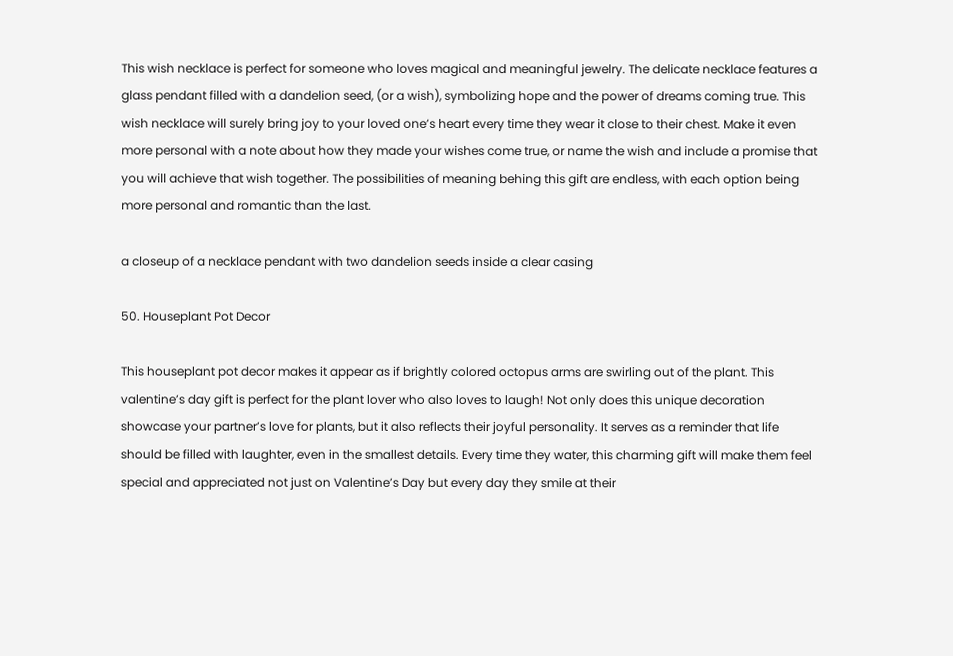This wish necklace is perfect for someone who loves magical and meaningful jewelry. The delicate necklace features a glass pendant filled with a dandelion seed, (or a wish), symbolizing hope and the power of dreams coming true. This wish necklace will surely bring joy to your loved one’s heart every time they wear it close to their chest. Make it even more personal with a note about how they made your wishes come true, or name the wish and include a promise that you will achieve that wish together. The possibilities of meaning behing this gift are endless, with each option being more personal and romantic than the last.

a closeup of a necklace pendant with two dandelion seeds inside a clear casing

50. Houseplant Pot Decor

This houseplant pot decor makes it appear as if brightly colored octopus arms are swirling out of the plant. This valentine’s day gift is perfect for the plant lover who also loves to laugh! Not only does this unique decoration showcase your partner’s love for plants, but it also reflects their joyful personality. It serves as a reminder that life should be filled with laughter, even in the smallest details. Every time they water, this charming gift will make them feel special and appreciated not just on Valentine’s Day but every day they smile at their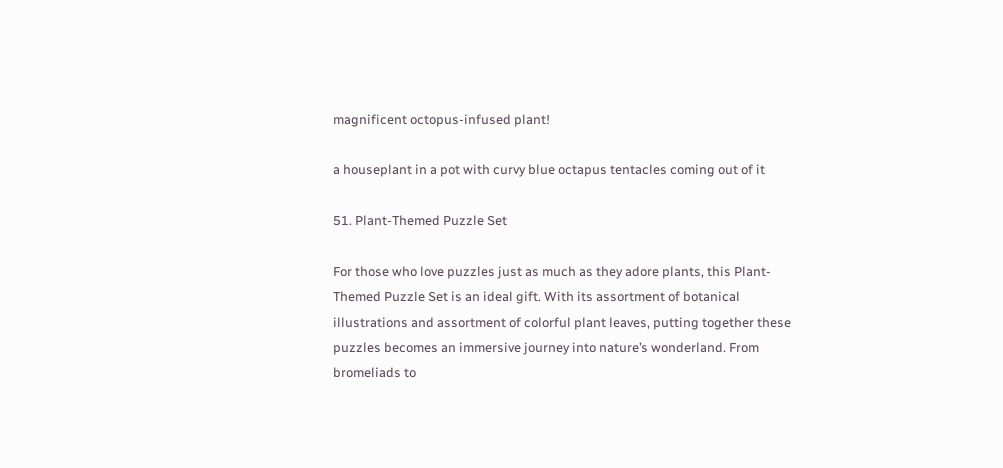magnificent octopus-infused plant!

a houseplant in a pot with curvy blue octapus tentacles coming out of it

51. Plant-Themed Puzzle Set

For those who love puzzles just as much as they adore plants, this Plant-Themed Puzzle Set is an ideal gift. With its assortment of botanical illustrations and assortment of colorful plant leaves, putting together these puzzles becomes an immersive journey into nature’s wonderland. From bromeliads to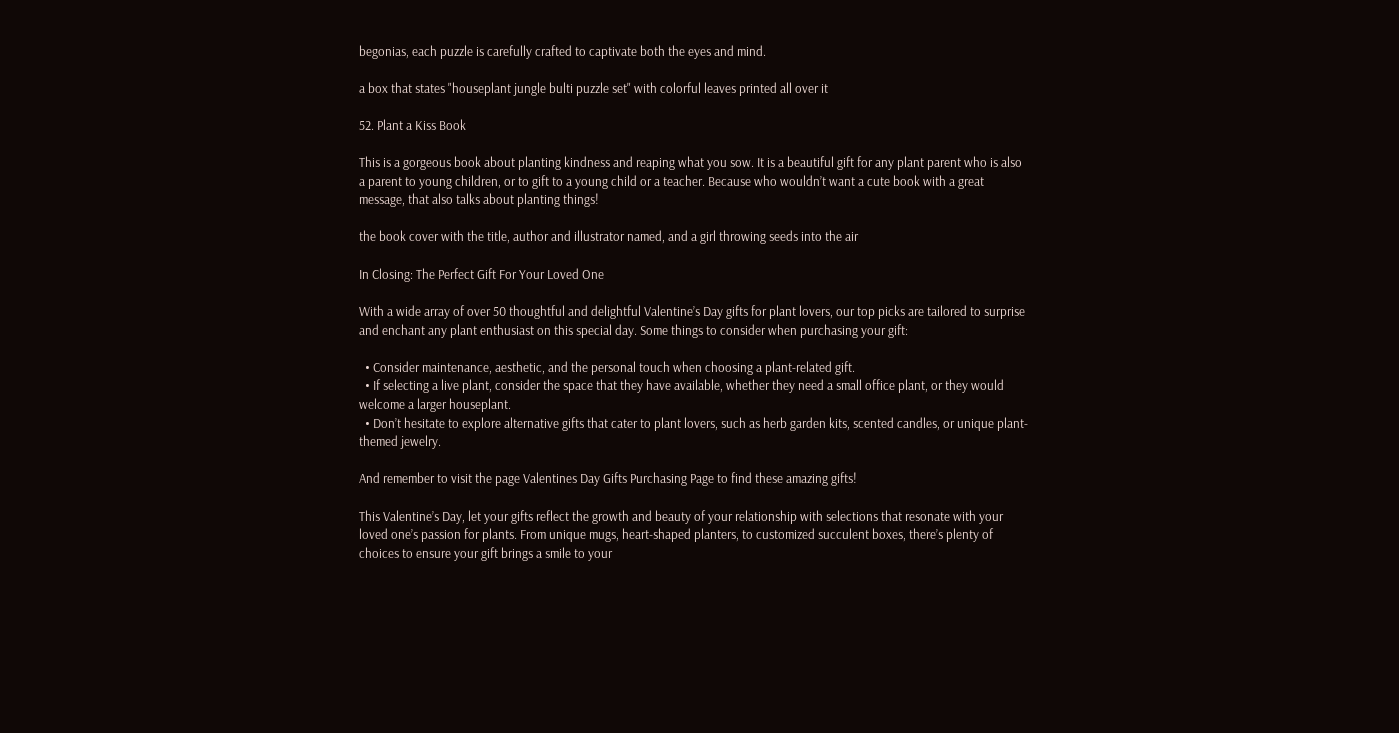begonias, each puzzle is carefully crafted to captivate both the eyes and mind.

a box that states "houseplant jungle bulti puzzle set" with colorful leaves printed all over it

52. Plant a Kiss Book

This is a gorgeous book about planting kindness and reaping what you sow. It is a beautiful gift for any plant parent who is also a parent to young children, or to gift to a young child or a teacher. Because who wouldn’t want a cute book with a great message, that also talks about planting things!

the book cover with the title, author and illustrator named, and a girl throwing seeds into the air

In Closing: The Perfect Gift For Your Loved One

With a wide array of over 50 thoughtful and delightful Valentine’s Day gifts for plant lovers, our top picks are tailored to surprise and enchant any plant enthusiast on this special day. Some things to consider when purchasing your gift:

  • Consider maintenance, aesthetic, and the personal touch when choosing a plant-related gift.
  • If selecting a live plant, consider the space that they have available, whether they need a small office plant, or they would welcome a larger houseplant.
  • Don’t hesitate to explore alternative gifts that cater to plant lovers, such as herb garden kits, scented candles, or unique plant-themed jewelry.

And remember to visit the page Valentines Day Gifts Purchasing Page to find these amazing gifts!

This Valentine’s Day, let your gifts reflect the growth and beauty of your relationship with selections that resonate with your loved one’s passion for plants. From unique mugs, heart-shaped planters, to customized succulent boxes, there’s plenty of choices to ensure your gift brings a smile to your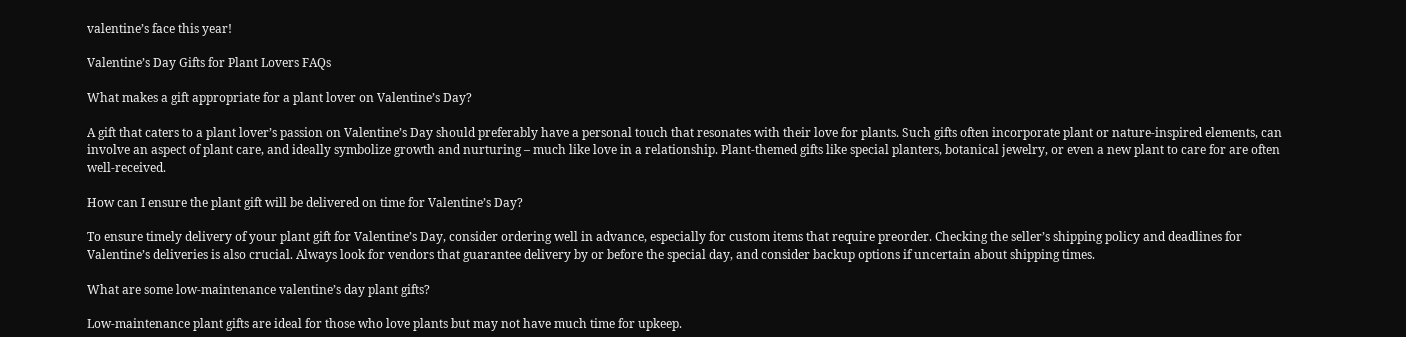valentine’s face this year!

Valentine’s Day Gifts for Plant Lovers FAQs

What makes a gift appropriate for a plant lover on Valentine’s Day?

A gift that caters to a plant lover’s passion on Valentine’s Day should preferably have a personal touch that resonates with their love for plants. Such gifts often incorporate plant or nature-inspired elements, can involve an aspect of plant care, and ideally symbolize growth and nurturing – much like love in a relationship. Plant-themed gifts like special planters, botanical jewelry, or even a new plant to care for are often well-received.

How can I ensure the plant gift will be delivered on time for Valentine’s Day?

To ensure timely delivery of your plant gift for Valentine’s Day, consider ordering well in advance, especially for custom items that require preorder. Checking the seller’s shipping policy and deadlines for Valentine’s deliveries is also crucial. Always look for vendors that guarantee delivery by or before the special day, and consider backup options if uncertain about shipping times.

What are some low-maintenance valentine’s day plant gifts?

Low-maintenance plant gifts are ideal for those who love plants but may not have much time for upkeep.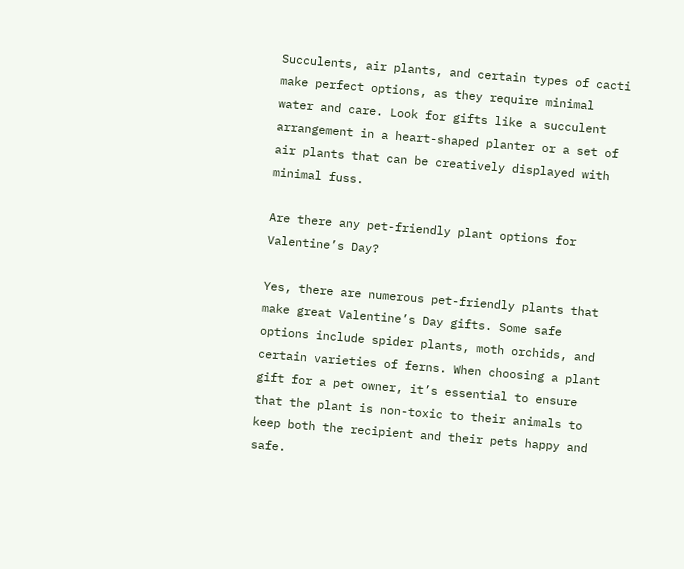Succulents, air plants, and certain types of cacti make perfect options, as they require minimal water and care. Look for gifts like a succulent arrangement in a heart-shaped planter or a set of air plants that can be creatively displayed with minimal fuss.

Are there any pet-friendly plant options for Valentine’s Day?

Yes, there are numerous pet-friendly plants that make great Valentine’s Day gifts. Some safe options include spider plants, moth orchids, and certain varieties of ferns. When choosing a plant gift for a pet owner, it’s essential to ensure that the plant is non-toxic to their animals to keep both the recipient and their pets happy and safe.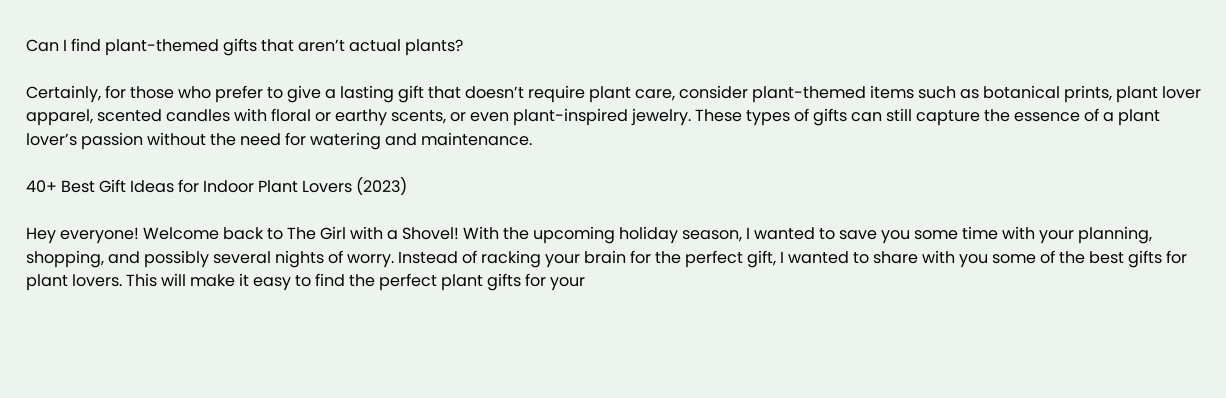Can I find plant-themed gifts that aren’t actual plants?

Certainly, for those who prefer to give a lasting gift that doesn’t require plant care, consider plant-themed items such as botanical prints, plant lover apparel, scented candles with floral or earthy scents, or even plant-inspired jewelry. These types of gifts can still capture the essence of a plant lover’s passion without the need for watering and maintenance.

40+ Best Gift Ideas for Indoor Plant Lovers (2023)

Hey everyone! Welcome back to The Girl with a Shovel! With the upcoming holiday season, I wanted to save you some time with your planning, shopping, and possibly several nights of worry. Instead of racking your brain for the perfect gift, I wanted to share with you some of the best gifts for plant lovers. This will make it easy to find the perfect plant gifts for your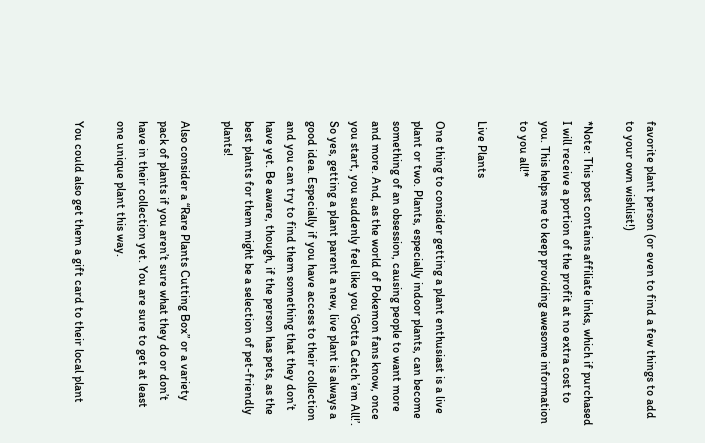favorite plant person (or even to find a few things to add to your own wishlist!)

*Note: This post contains affiliate links, which if purchased I will receive a portion of the profit at no extra cost to you. This helps me to keep providing awesome information to you all!*

Live Plants

One thing to consider getting a plant enthusiast is a live plant or two. Plants, especially indoor plants, can become something of an obsession, causing people to want more and more. And, as the world of Pokemon fans know, once you start, you suddenly feel like you ‘Gotta Catch ’em All!’. So yes, getting a plant parent a new, live plant is always a good idea. Especially if you have access to their collection and you can try to find them something that they don’t have yet. Be aware, though, if the person has pets, as the best plants for them might be a selection of pet-friendly plants!

Also consider a “Rare Plants Cutting Box” or a variety pack of plants if you aren’t sure what they do or don’t have in their collection yet. You are sure to get at least one unique plant this way.

You could also get them a gift card to their local plant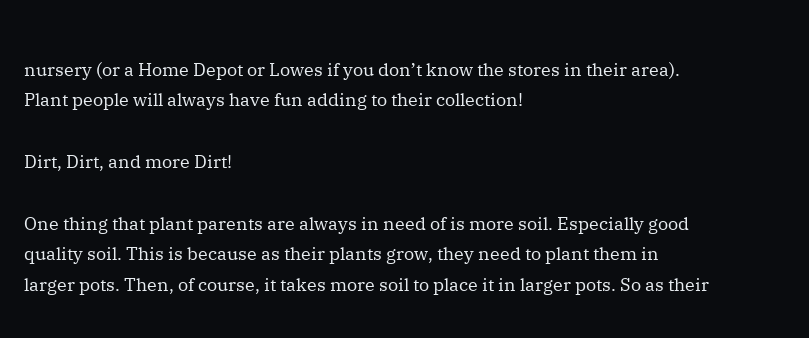nursery (or a Home Depot or Lowes if you don’t know the stores in their area). Plant people will always have fun adding to their collection!

Dirt, Dirt, and more Dirt!

One thing that plant parents are always in need of is more soil. Especially good quality soil. This is because as their plants grow, they need to plant them in larger pots. Then, of course, it takes more soil to place it in larger pots. So as their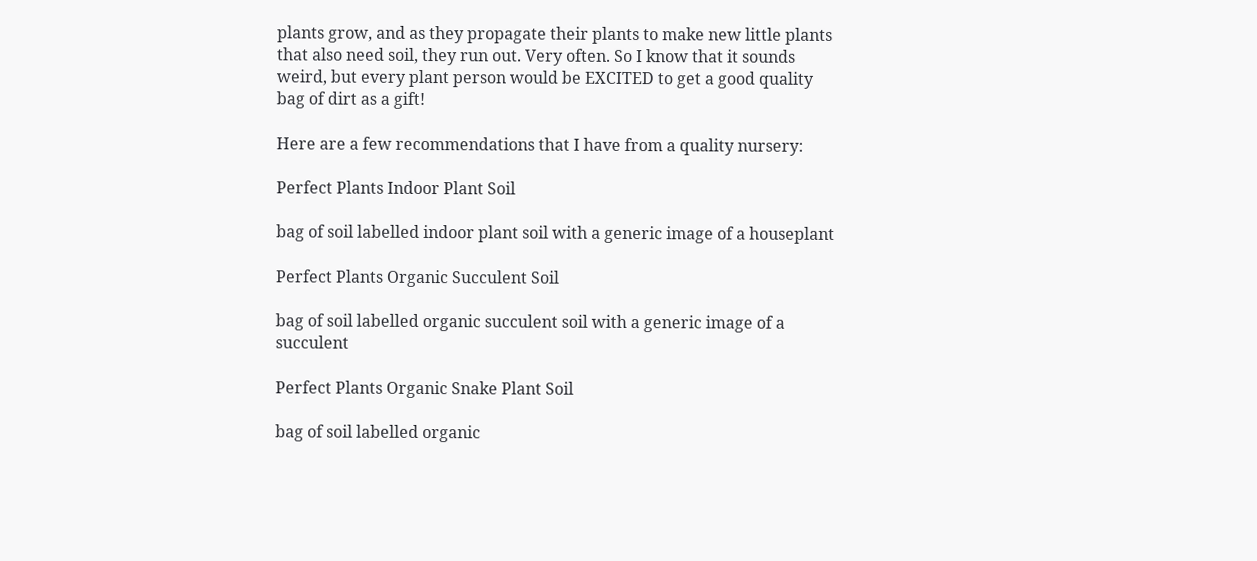plants grow, and as they propagate their plants to make new little plants that also need soil, they run out. Very often. So I know that it sounds weird, but every plant person would be EXCITED to get a good quality bag of dirt as a gift!

Here are a few recommendations that I have from a quality nursery:

Perfect Plants Indoor Plant Soil

bag of soil labelled indoor plant soil with a generic image of a houseplant

Perfect Plants Organic Succulent Soil

bag of soil labelled organic succulent soil with a generic image of a succulent

Perfect Plants Organic Snake Plant Soil

bag of soil labelled organic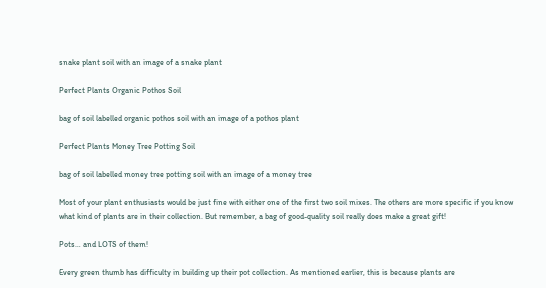snake plant soil with an image of a snake plant

Perfect Plants Organic Pothos Soil

bag of soil labelled organic pothos soil with an image of a pothos plant

Perfect Plants Money Tree Potting Soil

bag of soil labelled money tree potting soil with an image of a money tree

Most of your plant enthusiasts would be just fine with either one of the first two soil mixes. The others are more specific if you know what kind of plants are in their collection. But remember, a bag of good-quality soil really does make a great gift!

Pots… and LOTS of them!

Every green thumb has difficulty in building up their pot collection. As mentioned earlier, this is because plants are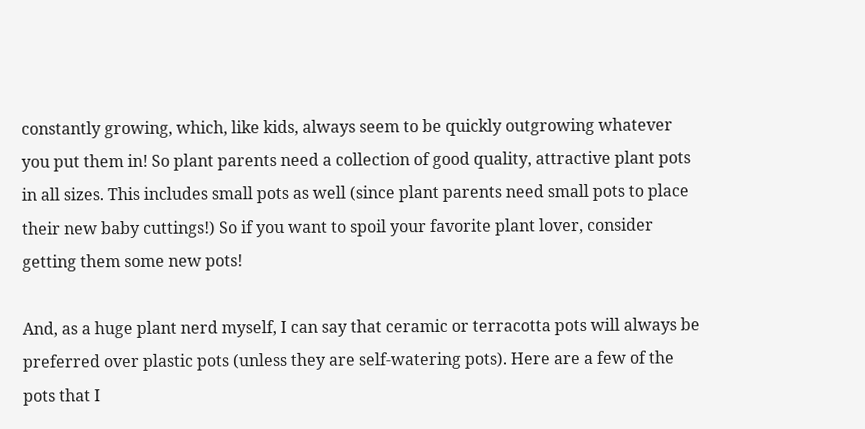constantly growing, which, like kids, always seem to be quickly outgrowing whatever you put them in! So plant parents need a collection of good quality, attractive plant pots in all sizes. This includes small pots as well (since plant parents need small pots to place their new baby cuttings!) So if you want to spoil your favorite plant lover, consider getting them some new pots!

And, as a huge plant nerd myself, I can say that ceramic or terracotta pots will always be preferred over plastic pots (unless they are self-watering pots). Here are a few of the pots that I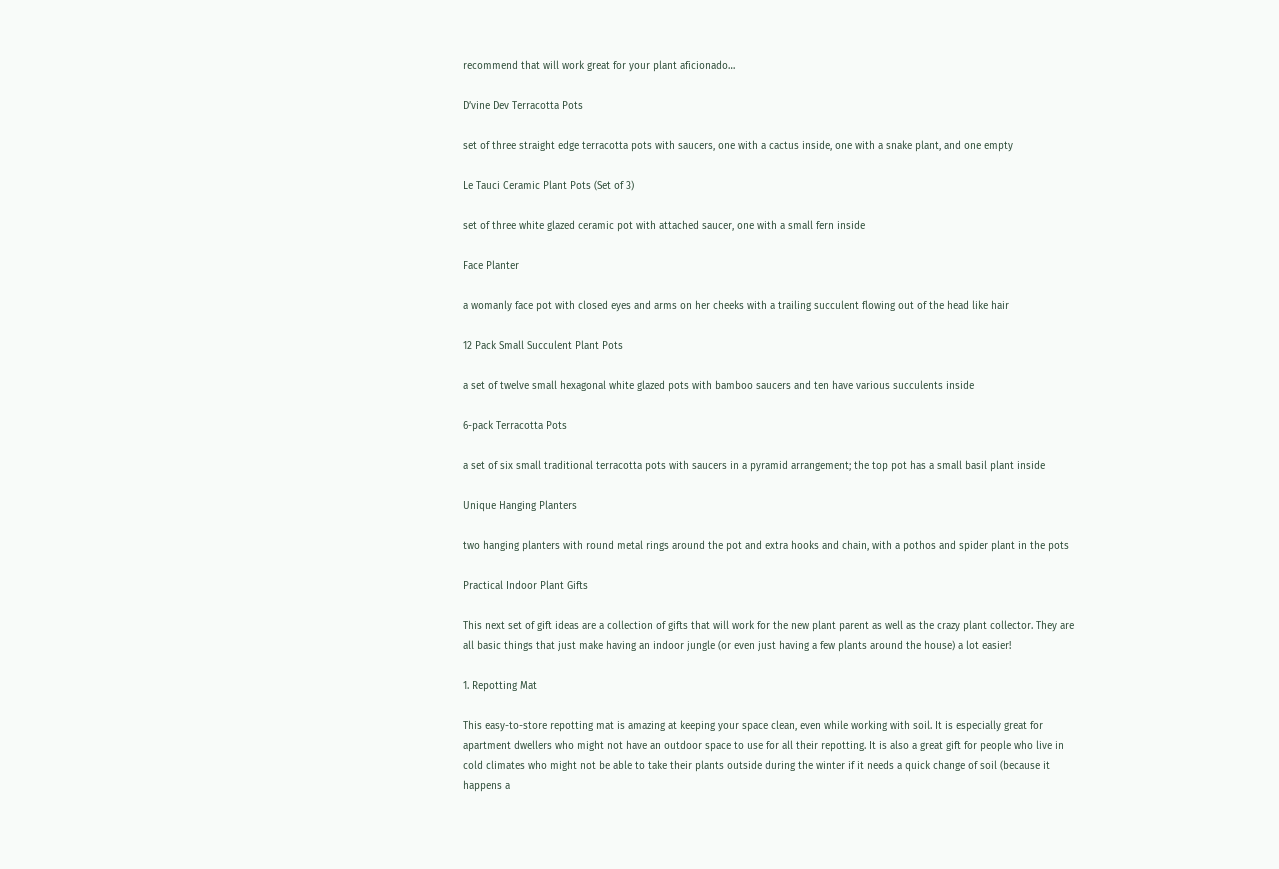recommend that will work great for your plant aficionado…

D’vine Dev Terracotta Pots

set of three straight edge terracotta pots with saucers, one with a cactus inside, one with a snake plant, and one empty

Le Tauci Ceramic Plant Pots (Set of 3)

set of three white glazed ceramic pot with attached saucer, one with a small fern inside

Face Planter

a womanly face pot with closed eyes and arms on her cheeks with a trailing succulent flowing out of the head like hair

12 Pack Small Succulent Plant Pots

a set of twelve small hexagonal white glazed pots with bamboo saucers and ten have various succulents inside

6-pack Terracotta Pots

a set of six small traditional terracotta pots with saucers in a pyramid arrangement; the top pot has a small basil plant inside

Unique Hanging Planters

two hanging planters with round metal rings around the pot and extra hooks and chain, with a pothos and spider plant in the pots

Practical Indoor Plant Gifts

This next set of gift ideas are a collection of gifts that will work for the new plant parent as well as the crazy plant collector. They are all basic things that just make having an indoor jungle (or even just having a few plants around the house) a lot easier!

1. Repotting Mat

This easy-to-store repotting mat is amazing at keeping your space clean, even while working with soil. It is especially great for apartment dwellers who might not have an outdoor space to use for all their repotting. It is also a great gift for people who live in cold climates who might not be able to take their plants outside during the winter if it needs a quick change of soil (because it happens a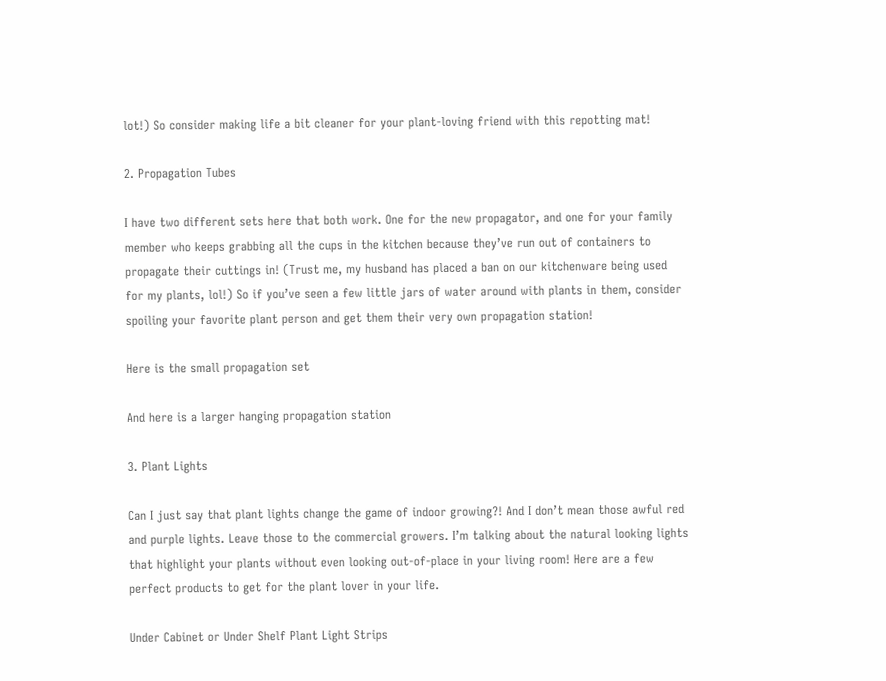lot!) So consider making life a bit cleaner for your plant-loving friend with this repotting mat!

2. Propagation Tubes

I have two different sets here that both work. One for the new propagator, and one for your family member who keeps grabbing all the cups in the kitchen because they’ve run out of containers to propagate their cuttings in! (Trust me, my husband has placed a ban on our kitchenware being used for my plants, lol!) So if you’ve seen a few little jars of water around with plants in them, consider spoiling your favorite plant person and get them their very own propagation station!

Here is the small propagation set

And here is a larger hanging propagation station

3. Plant Lights

Can I just say that plant lights change the game of indoor growing?! And I don’t mean those awful red and purple lights. Leave those to the commercial growers. I’m talking about the natural looking lights that highlight your plants without even looking out-of-place in your living room! Here are a few perfect products to get for the plant lover in your life.

Under Cabinet or Under Shelf Plant Light Strips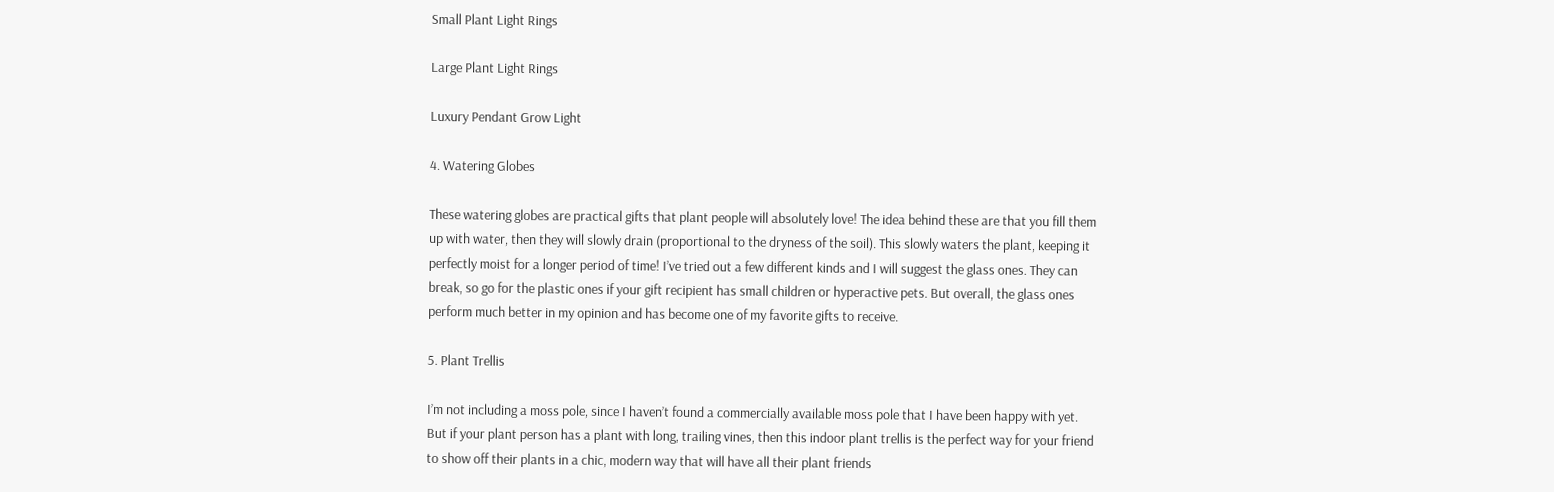Small Plant Light Rings

Large Plant Light Rings

Luxury Pendant Grow Light

4. Watering Globes

These watering globes are practical gifts that plant people will absolutely love! The idea behind these are that you fill them up with water, then they will slowly drain (proportional to the dryness of the soil). This slowly waters the plant, keeping it perfectly moist for a longer period of time! I’ve tried out a few different kinds and I will suggest the glass ones. They can break, so go for the plastic ones if your gift recipient has small children or hyperactive pets. But overall, the glass ones perform much better in my opinion and has become one of my favorite gifts to receive.

5. Plant Trellis

I’m not including a moss pole, since I haven’t found a commercially available moss pole that I have been happy with yet. But if your plant person has a plant with long, trailing vines, then this indoor plant trellis is the perfect way for your friend to show off their plants in a chic, modern way that will have all their plant friends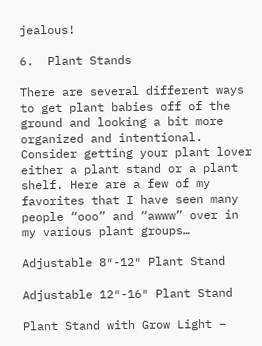jealous!

6.  Plant Stands

There are several different ways to get plant babies off of the ground and looking a bit more organized and intentional. Consider getting your plant lover either a plant stand or a plant shelf. Here are a few of my favorites that I have seen many people “ooo” and “awww” over in my various plant groups…

Adjustable 8″-12″ Plant Stand

Adjustable 12″-16″ Plant Stand

Plant Stand with Grow Light –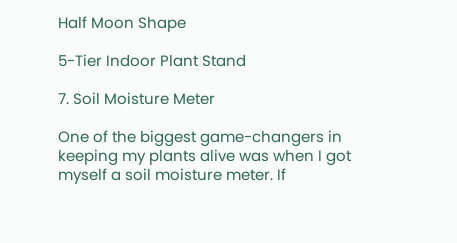Half Moon Shape

5-Tier Indoor Plant Stand

7. Soil Moisture Meter

One of the biggest game-changers in keeping my plants alive was when I got myself a soil moisture meter. If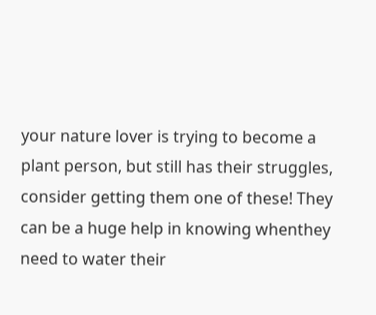your nature lover is trying to become a plant person, but still has their struggles, consider getting them one of these! They can be a huge help in knowing whenthey need to water their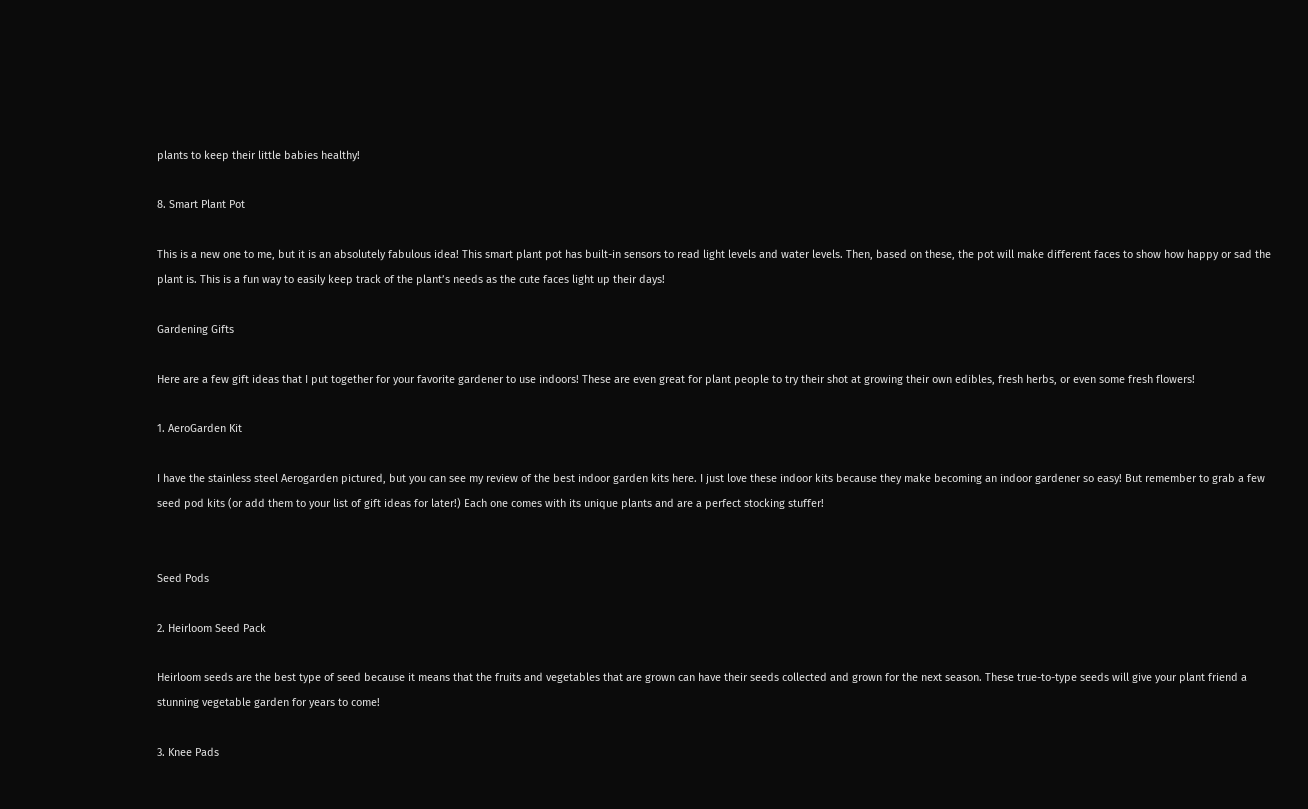plants to keep their little babies healthy!

8. Smart Plant Pot

This is a new one to me, but it is an absolutely fabulous idea! This smart plant pot has built-in sensors to read light levels and water levels. Then, based on these, the pot will make different faces to show how happy or sad the plant is. This is a fun way to easily keep track of the plant’s needs as the cute faces light up their days!

Gardening Gifts

Here are a few gift ideas that I put together for your favorite gardener to use indoors! These are even great for plant people to try their shot at growing their own edibles, fresh herbs, or even some fresh flowers!

1. AeroGarden Kit

I have the stainless steel Aerogarden pictured, but you can see my review of the best indoor garden kits here. I just love these indoor kits because they make becoming an indoor gardener so easy! But remember to grab a few seed pod kits (or add them to your list of gift ideas for later!) Each one comes with its unique plants and are a perfect stocking stuffer!


Seed Pods

2. Heirloom Seed Pack

Heirloom seeds are the best type of seed because it means that the fruits and vegetables that are grown can have their seeds collected and grown for the next season. These true-to-type seeds will give your plant friend a stunning vegetable garden for years to come!

3. Knee Pads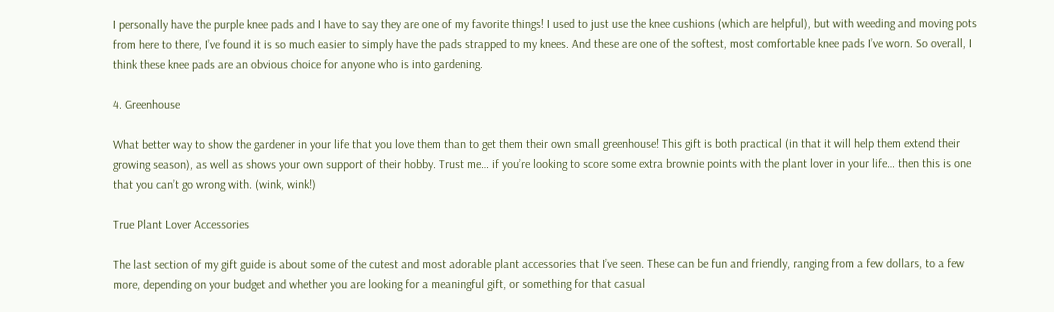I personally have the purple knee pads and I have to say they are one of my favorite things! I used to just use the knee cushions (which are helpful), but with weeding and moving pots from here to there, I’ve found it is so much easier to simply have the pads strapped to my knees. And these are one of the softest, most comfortable knee pads I’ve worn. So overall, I think these knee pads are an obvious choice for anyone who is into gardening.

4. Greenhouse

What better way to show the gardener in your life that you love them than to get them their own small greenhouse! This gift is both practical (in that it will help them extend their growing season), as well as shows your own support of their hobby. Trust me… if you’re looking to score some extra brownie points with the plant lover in your life… then this is one that you can’t go wrong with. (wink, wink!)

True Plant Lover Accessories

The last section of my gift guide is about some of the cutest and most adorable plant accessories that I’ve seen. These can be fun and friendly, ranging from a few dollars, to a few more, depending on your budget and whether you are looking for a meaningful gift, or something for that casual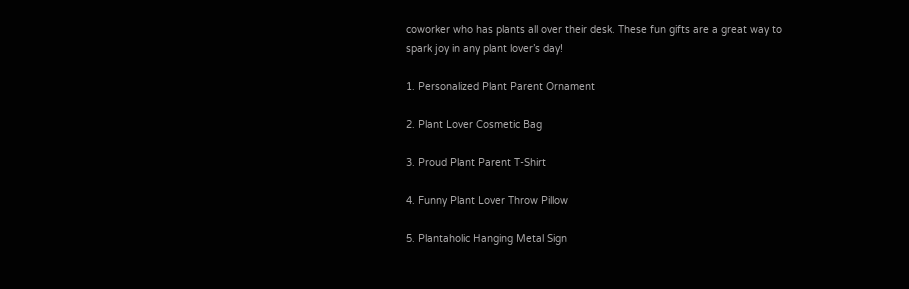coworker who has plants all over their desk. These fun gifts are a great way to spark joy in any plant lover’s day!

1. Personalized Plant Parent Ornament

2. Plant Lover Cosmetic Bag

3. Proud Plant Parent T-Shirt

4. Funny Plant Lover Throw Pillow

5. Plantaholic Hanging Metal Sign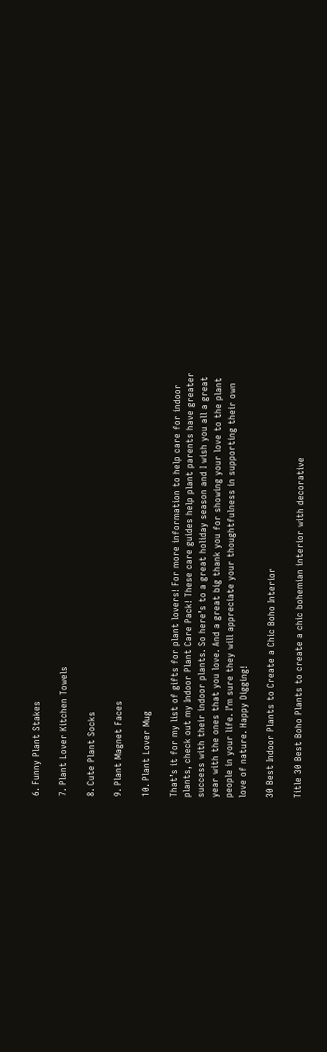6. Funny Plant Stakes

7. Plant Lover Kitchen Towels

8. Cute Plant Socks

9. Plant Magnet Faces

10. Plant Lover Mug

That’s it for my list of gifts for plant lovers! For more information to help care for indoor plants, check out my Indoor Plant Care Pack! These care guides help plant parents have greater success with their indoor plants. So here’s to a great holiday season and I wish you all a great year with the ones that you love. And a great big thank you for showing your love to the plant people in your life. I’m sure they will appreciate your thoughtfulness in supporting their own love of nature. Happy Digging!

30 Best Indoor Plants to Create a Chic Boho Interior

Title 30 Best Boho Plants to create a chic bohemian interior with decorative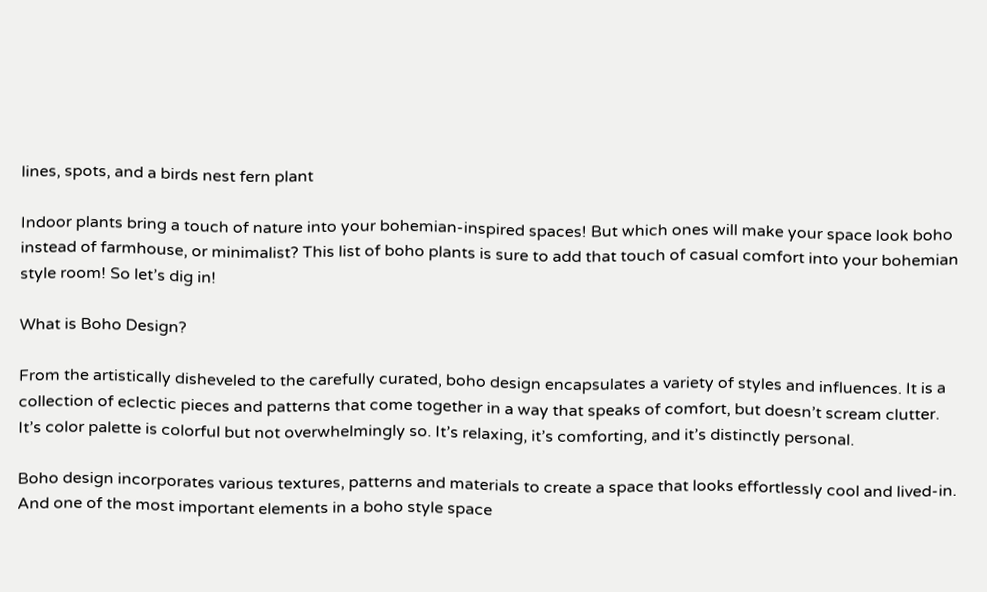lines, spots, and a birds nest fern plant

Indoor plants bring a touch of nature into your bohemian-inspired spaces! But which ones will make your space look boho instead of farmhouse, or minimalist? This list of boho plants is sure to add that touch of casual comfort into your bohemian style room! So let’s dig in!

What is Boho Design?

From the artistically disheveled to the carefully curated, boho design encapsulates a variety of styles and influences. It is a collection of eclectic pieces and patterns that come together in a way that speaks of comfort, but doesn’t scream clutter. It’s color palette is colorful but not overwhelmingly so. It’s relaxing, it’s comforting, and it’s distinctly personal.

Boho design incorporates various textures, patterns and materials to create a space that looks effortlessly cool and lived-in. And one of the most important elements in a boho style space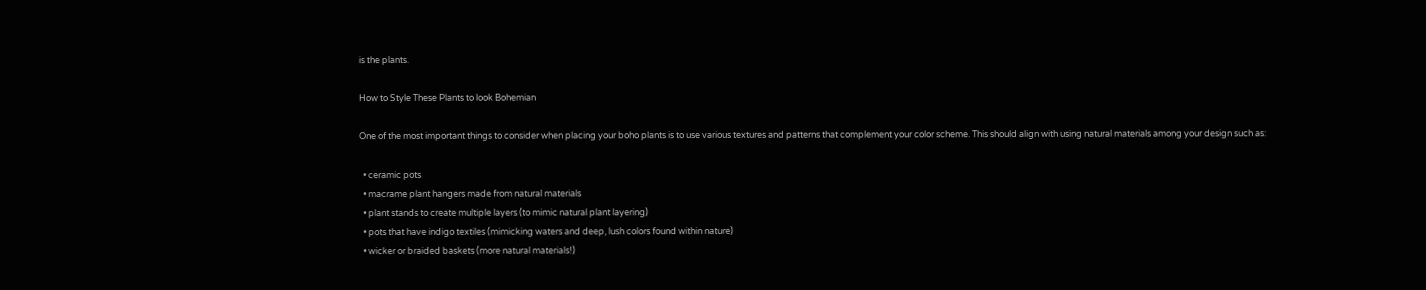is the plants.

How to Style These Plants to look Bohemian

One of the most important things to consider when placing your boho plants is to use various textures and patterns that complement your color scheme. This should align with using natural materials among your design such as:

  • ceramic pots
  • macrame plant hangers made from natural materials
  • plant stands to create multiple layers (to mimic natural plant layering)
  • pots that have indigo textiles (mimicking waters and deep, lush colors found within nature)
  • wicker or braided baskets (more natural materials!)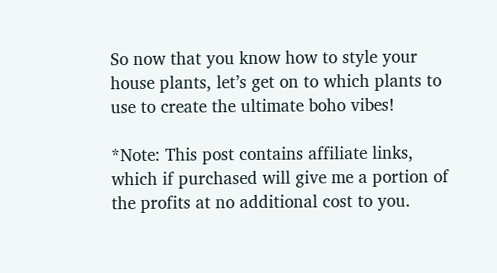So now that you know how to style your house plants, let’s get on to which plants to use to create the ultimate boho vibes!

*Note: This post contains affiliate links, which if purchased will give me a portion of the profits at no additional cost to you.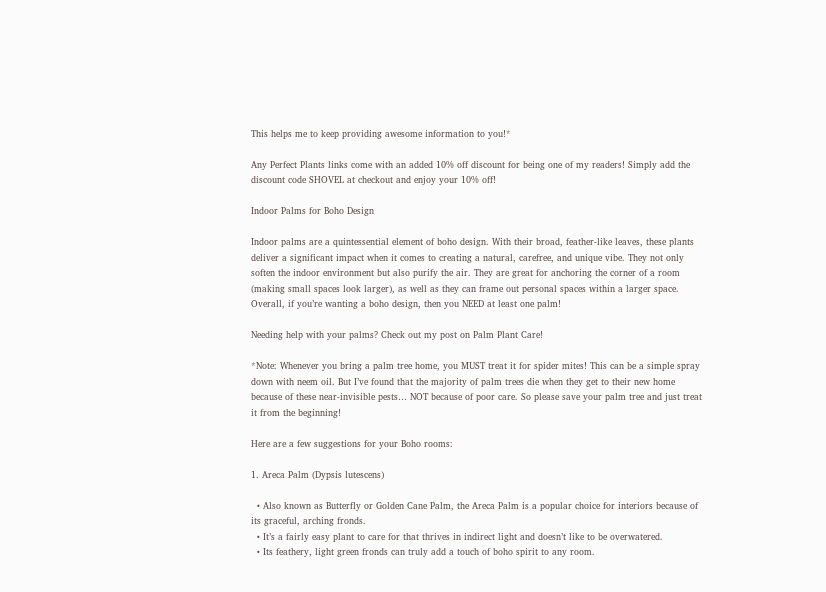This helps me to keep providing awesome information to you!*

Any Perfect Plants links come with an added 10% off discount for being one of my readers! Simply add the discount code SHOVEL at checkout and enjoy your 10% off!

Indoor Palms for Boho Design

Indoor palms are a quintessential element of boho design. With their broad, feather-like leaves, these plants deliver a significant impact when it comes to creating a natural, carefree, and unique vibe. They not only soften the indoor environment but also purify the air. They are great for anchoring the corner of a room (making small spaces look larger), as well as they can frame out personal spaces within a larger space. Overall, if you’re wanting a boho design, then you NEED at least one palm!

Needing help with your palms? Check out my post on Palm Plant Care!

*Note: Whenever you bring a palm tree home, you MUST treat it for spider mites! This can be a simple spray down with neem oil. But I’ve found that the majority of palm trees die when they get to their new home because of these near-invisible pests… NOT because of poor care. So please save your palm tree and just treat it from the beginning!

Here are a few suggestions for your Boho rooms:

1. Areca Palm (Dypsis lutescens)

  • Also known as Butterfly or Golden Cane Palm, the Areca Palm is a popular choice for interiors because of its graceful, arching fronds.
  • It’s a fairly easy plant to care for that thrives in indirect light and doesn’t like to be overwatered.
  • Its feathery, light green fronds can truly add a touch of boho spirit to any room.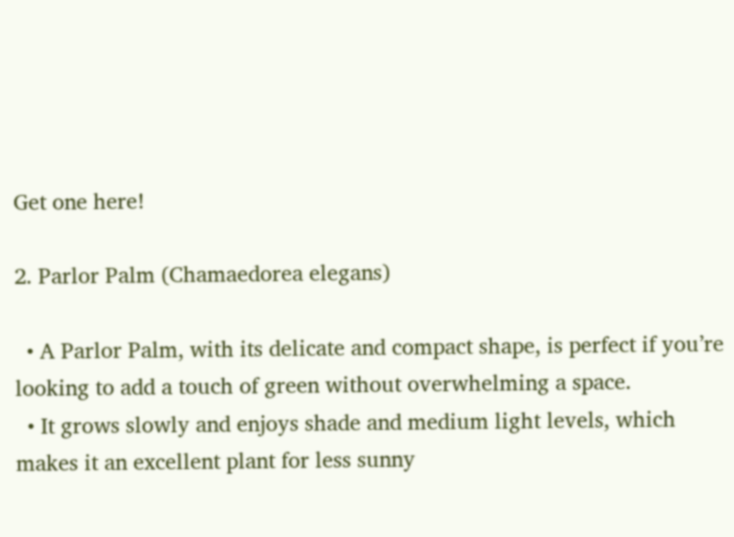Get one here!

2. Parlor Palm (Chamaedorea elegans)

  • A Parlor Palm, with its delicate and compact shape, is perfect if you’re looking to add a touch of green without overwhelming a space.
  • It grows slowly and enjoys shade and medium light levels, which makes it an excellent plant for less sunny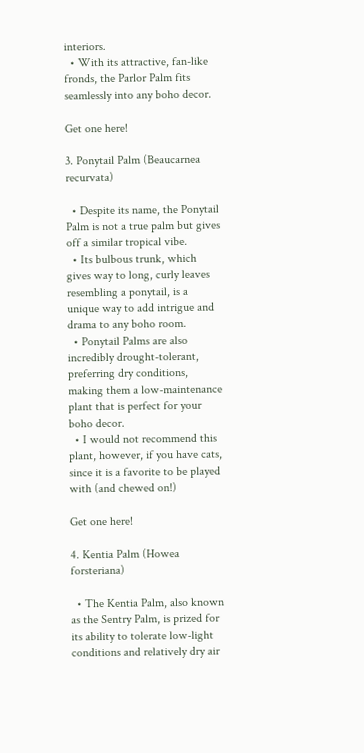interiors.
  • With its attractive, fan-like fronds, the Parlor Palm fits seamlessly into any boho decor.

Get one here!

3. Ponytail Palm (Beaucarnea recurvata)

  • Despite its name, the Ponytail Palm is not a true palm but gives off a similar tropical vibe.
  • Its bulbous trunk, which gives way to long, curly leaves resembling a ponytail, is a unique way to add intrigue and drama to any boho room.
  • Ponytail Palms are also incredibly drought-tolerant, preferring dry conditions, making them a low-maintenance plant that is perfect for your boho decor.
  • I would not recommend this plant, however, if you have cats, since it is a favorite to be played with (and chewed on!)

Get one here!

4. Kentia Palm (Howea forsteriana)

  • The Kentia Palm, also known as the Sentry Palm, is prized for its ability to tolerate low-light conditions and relatively dry air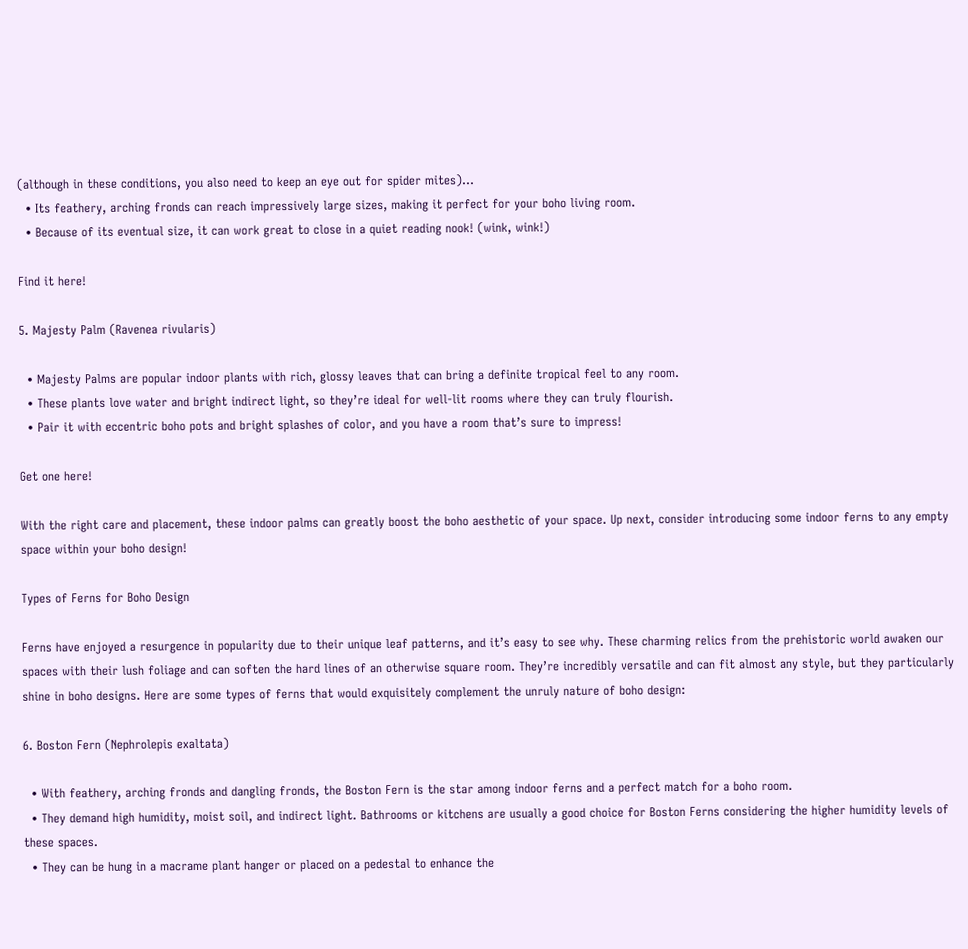(although in these conditions, you also need to keep an eye out for spider mites)…
  • Its feathery, arching fronds can reach impressively large sizes, making it perfect for your boho living room.
  • Because of its eventual size, it can work great to close in a quiet reading nook! (wink, wink!)

Find it here!

5. Majesty Palm (Ravenea rivularis)

  • Majesty Palms are popular indoor plants with rich, glossy leaves that can bring a definite tropical feel to any room.
  • These plants love water and bright indirect light, so they’re ideal for well-lit rooms where they can truly flourish.
  • Pair it with eccentric boho pots and bright splashes of color, and you have a room that’s sure to impress!

Get one here!

With the right care and placement, these indoor palms can greatly boost the boho aesthetic of your space. Up next, consider introducing some indoor ferns to any empty space within your boho design!

Types of Ferns for Boho Design

Ferns have enjoyed a resurgence in popularity due to their unique leaf patterns, and it’s easy to see why. These charming relics from the prehistoric world awaken our spaces with their lush foliage and can soften the hard lines of an otherwise square room. They’re incredibly versatile and can fit almost any style, but they particularly shine in boho designs. Here are some types of ferns that would exquisitely complement the unruly nature of boho design:

6. Boston Fern (Nephrolepis exaltata)

  • With feathery, arching fronds and dangling fronds, the Boston Fern is the star among indoor ferns and a perfect match for a boho room.
  • They demand high humidity, moist soil, and indirect light. Bathrooms or kitchens are usually a good choice for Boston Ferns considering the higher humidity levels of these spaces.
  • They can be hung in a macrame plant hanger or placed on a pedestal to enhance the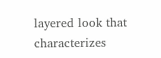layered look that characterizes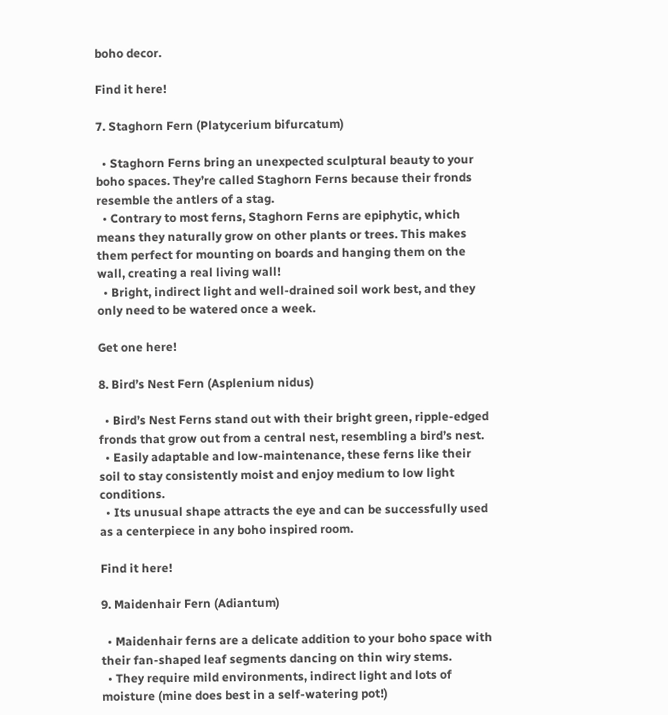boho decor.

Find it here!

7. Staghorn Fern (Platycerium bifurcatum)

  • Staghorn Ferns bring an unexpected sculptural beauty to your boho spaces. They’re called Staghorn Ferns because their fronds resemble the antlers of a stag.
  • Contrary to most ferns, Staghorn Ferns are epiphytic, which means they naturally grow on other plants or trees. This makes them perfect for mounting on boards and hanging them on the wall, creating a real living wall!
  • Bright, indirect light and well-drained soil work best, and they only need to be watered once a week.

Get one here!

8. Bird’s Nest Fern (Asplenium nidus)

  • Bird’s Nest Ferns stand out with their bright green, ripple-edged fronds that grow out from a central nest, resembling a bird’s nest.
  • Easily adaptable and low-maintenance, these ferns like their soil to stay consistently moist and enjoy medium to low light conditions.
  • Its unusual shape attracts the eye and can be successfully used as a centerpiece in any boho inspired room.

Find it here!

9. Maidenhair Fern (Adiantum)

  • Maidenhair ferns are a delicate addition to your boho space with their fan-shaped leaf segments dancing on thin wiry stems.
  • They require mild environments, indirect light and lots of moisture (mine does best in a self-watering pot!)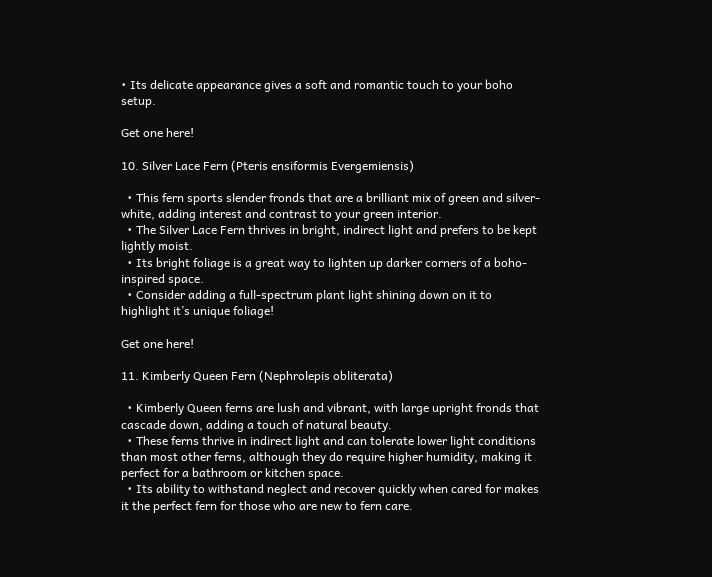• Its delicate appearance gives a soft and romantic touch to your boho setup.

Get one here!

10. Silver Lace Fern (Pteris ensiformis Evergemiensis)

  • This fern sports slender fronds that are a brilliant mix of green and silver-white, adding interest and contrast to your green interior.
  • The Silver Lace Fern thrives in bright, indirect light and prefers to be kept lightly moist.
  • Its bright foliage is a great way to lighten up darker corners of a boho-inspired space.
  • Consider adding a full-spectrum plant light shining down on it to highlight it’s unique foliage!

Get one here!

11. Kimberly Queen Fern (Nephrolepis obliterata)

  • Kimberly Queen ferns are lush and vibrant, with large upright fronds that cascade down, adding a touch of natural beauty.
  • These ferns thrive in indirect light and can tolerate lower light conditions than most other ferns, although they do require higher humidity, making it perfect for a bathroom or kitchen space.
  • Its ability to withstand neglect and recover quickly when cared for makes it the perfect fern for those who are new to fern care.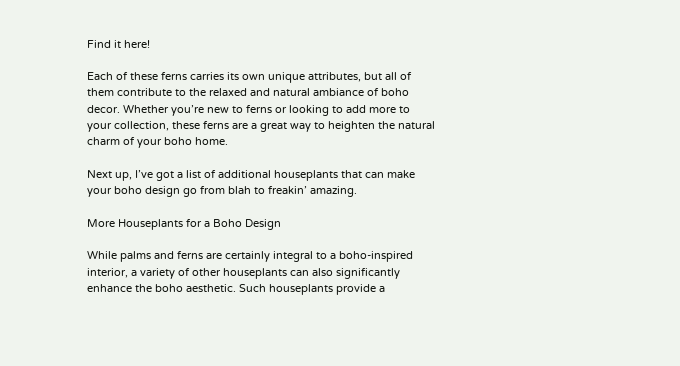Find it here!

Each of these ferns carries its own unique attributes, but all of them contribute to the relaxed and natural ambiance of boho decor. Whether you’re new to ferns or looking to add more to your collection, these ferns are a great way to heighten the natural charm of your boho home.

Next up, I’ve got a list of additional houseplants that can make your boho design go from blah to freakin’ amazing.

More Houseplants for a Boho Design

While palms and ferns are certainly integral to a boho-inspired interior, a variety of other houseplants can also significantly enhance the boho aesthetic. Such houseplants provide a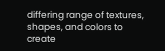differing range of textures, shapes, and colors to create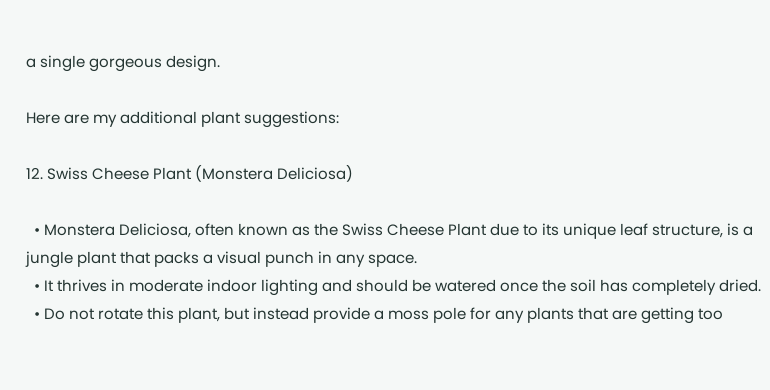a single gorgeous design.

Here are my additional plant suggestions:

12. Swiss Cheese Plant (Monstera Deliciosa)

  • Monstera Deliciosa, often known as the Swiss Cheese Plant due to its unique leaf structure, is a jungle plant that packs a visual punch in any space.
  • It thrives in moderate indoor lighting and should be watered once the soil has completely dried.
  • Do not rotate this plant, but instead provide a moss pole for any plants that are getting too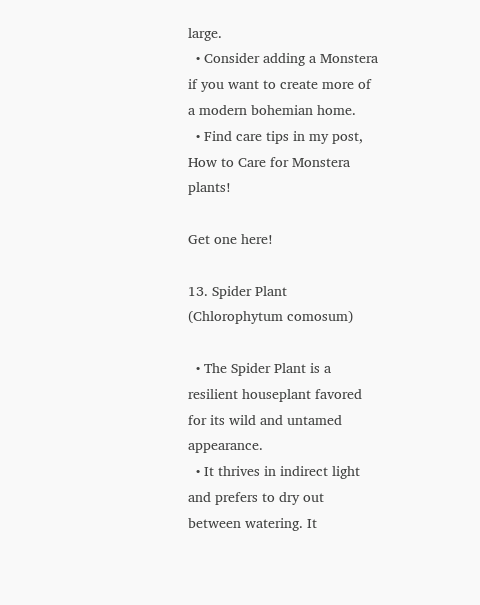large.
  • Consider adding a Monstera if you want to create more of a modern bohemian home.
  • Find care tips in my post, How to Care for Monstera plants!

Get one here!

13. Spider Plant (Chlorophytum comosum)

  • The Spider Plant is a resilient houseplant favored for its wild and untamed appearance.
  • It thrives in indirect light and prefers to dry out between watering. It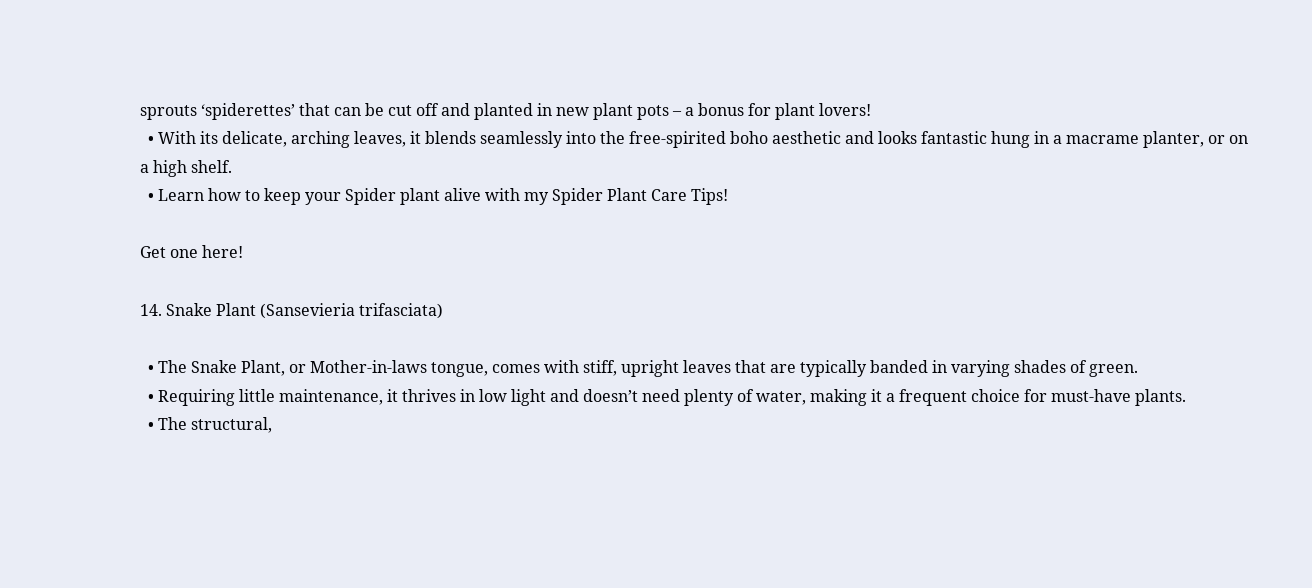sprouts ‘spiderettes’ that can be cut off and planted in new plant pots – a bonus for plant lovers!
  • With its delicate, arching leaves, it blends seamlessly into the free-spirited boho aesthetic and looks fantastic hung in a macrame planter, or on a high shelf.
  • Learn how to keep your Spider plant alive with my Spider Plant Care Tips!

Get one here!

14. Snake Plant (Sansevieria trifasciata)

  • The Snake Plant, or Mother-in-laws tongue, comes with stiff, upright leaves that are typically banded in varying shades of green.
  • Requiring little maintenance, it thrives in low light and doesn’t need plenty of water, making it a frequent choice for must-have plants.
  • The structural,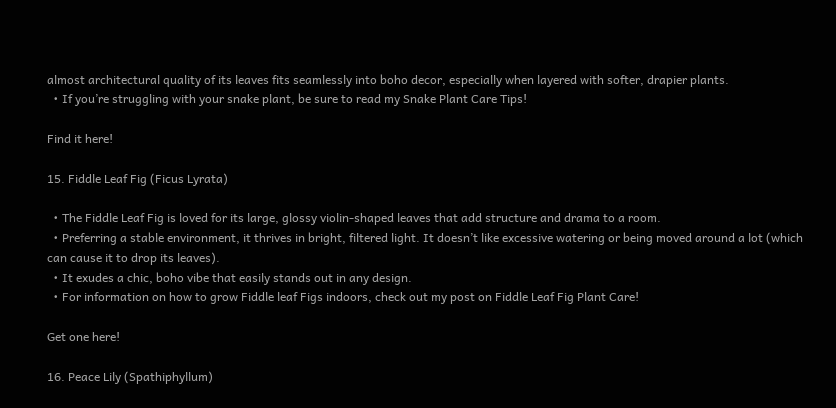almost architectural quality of its leaves fits seamlessly into boho decor, especially when layered with softer, drapier plants.
  • If you’re struggling with your snake plant, be sure to read my Snake Plant Care Tips!

Find it here!

15. Fiddle Leaf Fig (Ficus Lyrata)

  • The Fiddle Leaf Fig is loved for its large, glossy violin-shaped leaves that add structure and drama to a room.
  • Preferring a stable environment, it thrives in bright, filtered light. It doesn’t like excessive watering or being moved around a lot (which can cause it to drop its leaves).
  • It exudes a chic, boho vibe that easily stands out in any design.
  • For information on how to grow Fiddle leaf Figs indoors, check out my post on Fiddle Leaf Fig Plant Care!

Get one here!

16. Peace Lily (Spathiphyllum)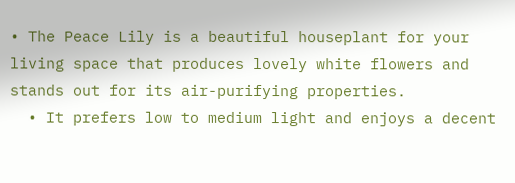• The Peace Lily is a beautiful houseplant for your living space that produces lovely white flowers and stands out for its air-purifying properties.
  • It prefers low to medium light and enjoys a decent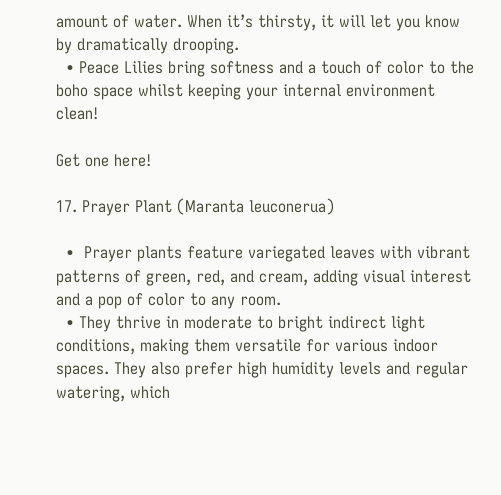amount of water. When it’s thirsty, it will let you know by dramatically drooping.
  • Peace Lilies bring softness and a touch of color to the boho space whilst keeping your internal environment clean!

Get one here!

17. Prayer Plant (Maranta leuconerua)

  •  Prayer plants feature variegated leaves with vibrant patterns of green, red, and cream, adding visual interest and a pop of color to any room.
  • They thrive in moderate to bright indirect light conditions, making them versatile for various indoor spaces. They also prefer high humidity levels and regular watering, which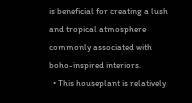is beneficial for creating a lush and tropical atmosphere commonly associated with boho-inspired interiors.
  • This houseplant is relatively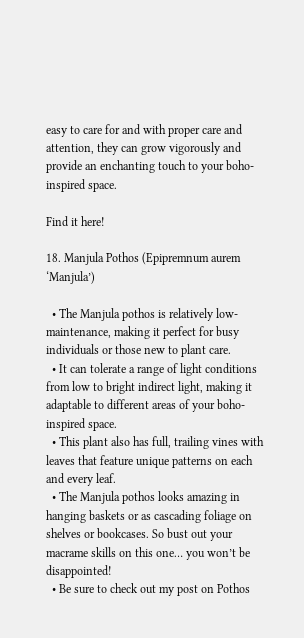easy to care for and with proper care and attention, they can grow vigorously and provide an enchanting touch to your boho-inspired space.

Find it here!

18. Manjula Pothos (Epipremnum aurem ‘Manjula’)

  • The Manjula pothos is relatively low-maintenance, making it perfect for busy individuals or those new to plant care.
  • It can tolerate a range of light conditions from low to bright indirect light, making it adaptable to different areas of your boho-inspired space.
  • This plant also has full, trailing vines with leaves that feature unique patterns on each and every leaf.
  • The Manjula pothos looks amazing in hanging baskets or as cascading foliage on shelves or bookcases. So bust out your macrame skills on this one… you won’t be disappointed!
  • Be sure to check out my post on Pothos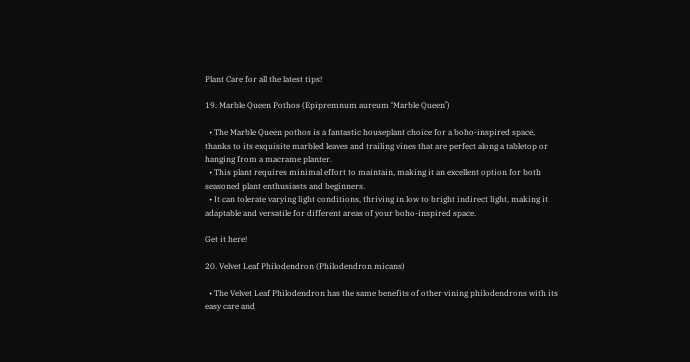Plant Care for all the latest tips!

19. Marble Queen Pothos (Epipremnum aureum ‘Marble Queen’)

  • The Marble Queen pothos is a fantastic houseplant choice for a boho-inspired space, thanks to its exquisite marbled leaves and trailing vines that are perfect along a tabletop or hanging from a macrame planter.
  • This plant requires minimal effort to maintain, making it an excellent option for both seasoned plant enthusiasts and beginners.
  • It can tolerate varying light conditions, thriving in low to bright indirect light, making it adaptable and versatile for different areas of your boho-inspired space.

Get it here!

20. Velvet Leaf Philodendron (Philodendron micans)

  • The Velvet Leaf Philodendron has the same benefits of other vining philodendrons with its easy care and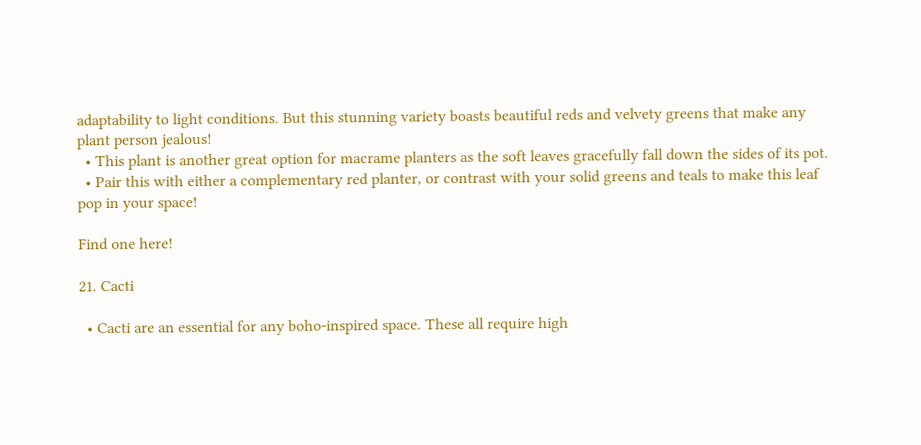adaptability to light conditions. But this stunning variety boasts beautiful reds and velvety greens that make any plant person jealous!
  • This plant is another great option for macrame planters as the soft leaves gracefully fall down the sides of its pot.
  • Pair this with either a complementary red planter, or contrast with your solid greens and teals to make this leaf pop in your space!

Find one here!

21. Cacti

  • Cacti are an essential for any boho-inspired space. These all require high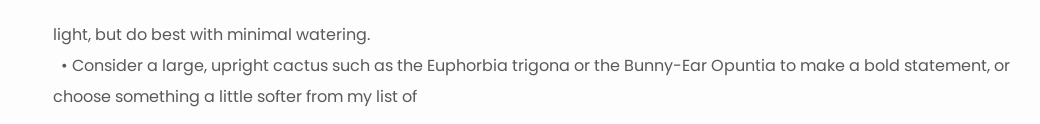light, but do best with minimal watering.
  • Consider a large, upright cactus such as the Euphorbia trigona or the Bunny-Ear Opuntia to make a bold statement, or choose something a little softer from my list of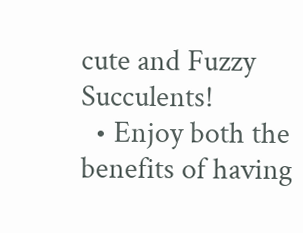cute and Fuzzy Succulents!
  • Enjoy both the benefits of having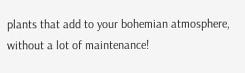plants that add to your bohemian atmosphere, without a lot of maintenance!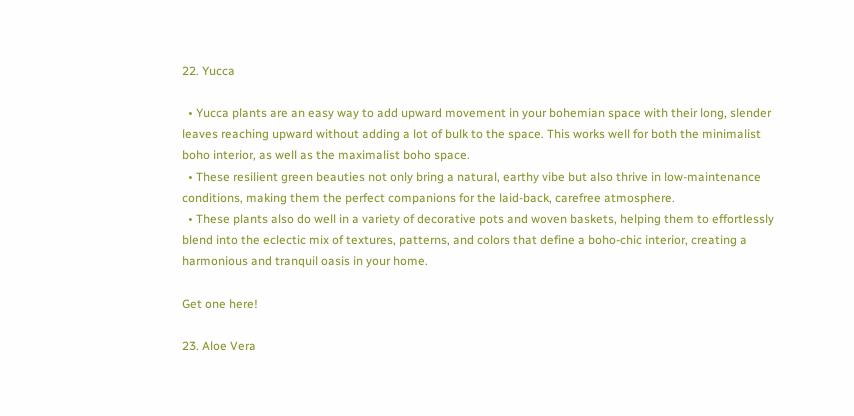22. Yucca

  • Yucca plants are an easy way to add upward movement in your bohemian space with their long, slender leaves reaching upward without adding a lot of bulk to the space. This works well for both the minimalist boho interior, as well as the maximalist boho space.
  • These resilient green beauties not only bring a natural, earthy vibe but also thrive in low-maintenance conditions, making them the perfect companions for the laid-back, carefree atmosphere.
  • These plants also do well in a variety of decorative pots and woven baskets, helping them to effortlessly blend into the eclectic mix of textures, patterns, and colors that define a boho-chic interior, creating a harmonious and tranquil oasis in your home.

Get one here!

23. Aloe Vera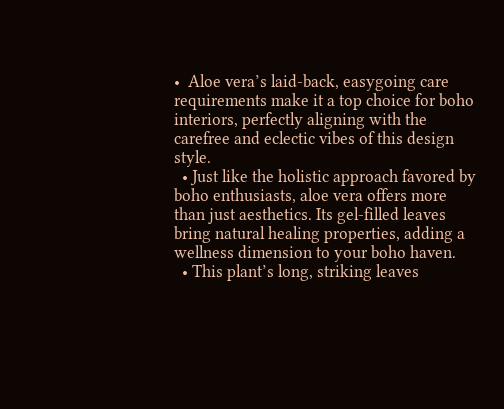•  Aloe vera’s laid-back, easygoing care requirements make it a top choice for boho interiors, perfectly aligning with the carefree and eclectic vibes of this design style.
  • Just like the holistic approach favored by boho enthusiasts, aloe vera offers more than just aesthetics. Its gel-filled leaves bring natural healing properties, adding a wellness dimension to your boho haven.
  • This plant’s long, striking leaves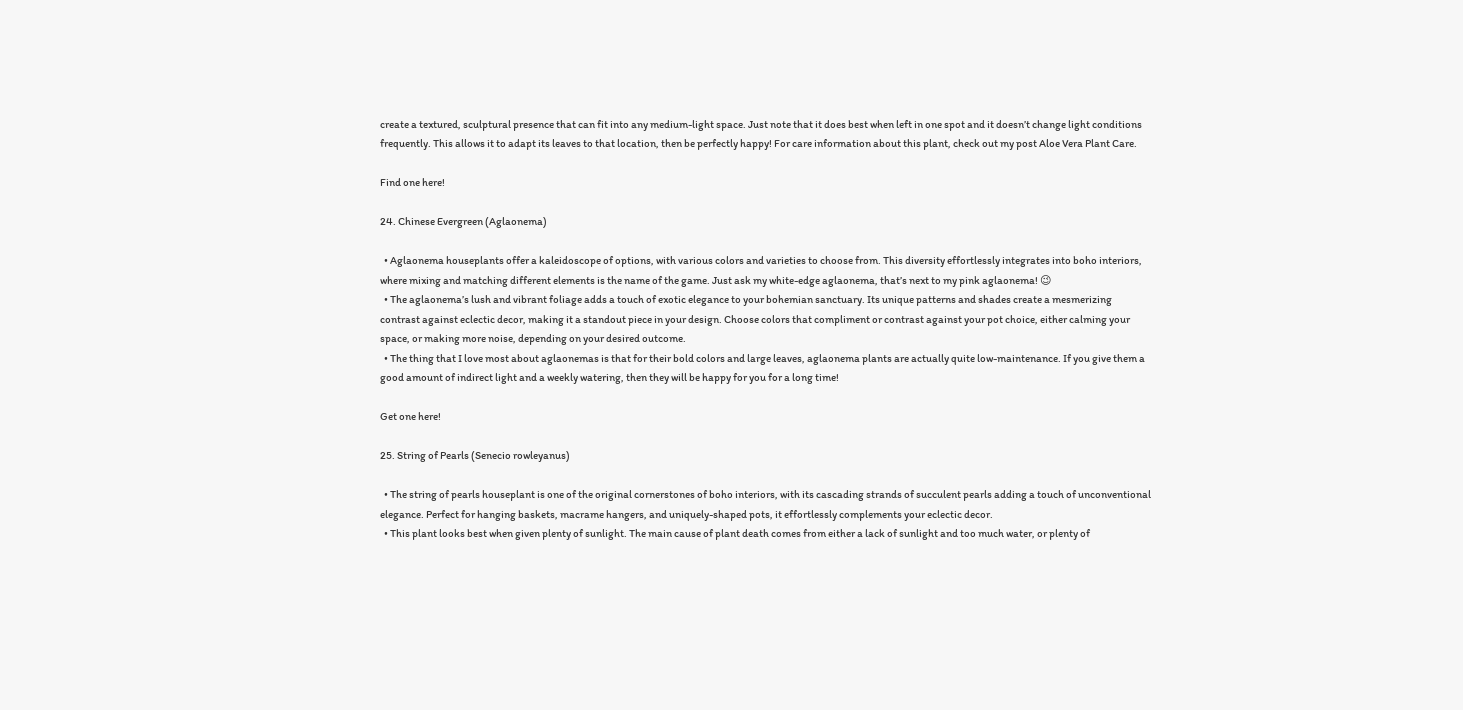create a textured, sculptural presence that can fit into any medium-light space. Just note that it does best when left in one spot and it doesn’t change light conditions frequently. This allows it to adapt its leaves to that location, then be perfectly happy! For care information about this plant, check out my post Aloe Vera Plant Care.

Find one here!

24. Chinese Evergreen (Aglaonema)

  • Aglaonema houseplants offer a kaleidoscope of options, with various colors and varieties to choose from. This diversity effortlessly integrates into boho interiors, where mixing and matching different elements is the name of the game. Just ask my white-edge aglaonema, that’s next to my pink aglaonema! 😉
  • The aglaonema’s lush and vibrant foliage adds a touch of exotic elegance to your bohemian sanctuary. Its unique patterns and shades create a mesmerizing contrast against eclectic decor, making it a standout piece in your design. Choose colors that compliment or contrast against your pot choice, either calming your space, or making more noise, depending on your desired outcome.
  • The thing that I love most about aglaonemas is that for their bold colors and large leaves, aglaonema plants are actually quite low-maintenance. If you give them a good amount of indirect light and a weekly watering, then they will be happy for you for a long time!

Get one here!

25. String of Pearls (Senecio rowleyanus)

  • The string of pearls houseplant is one of the original cornerstones of boho interiors, with its cascading strands of succulent pearls adding a touch of unconventional elegance. Perfect for hanging baskets, macrame hangers, and uniquely-shaped pots, it effortlessly complements your eclectic decor.
  • This plant looks best when given plenty of sunlight. The main cause of plant death comes from either a lack of sunlight and too much water, or plenty of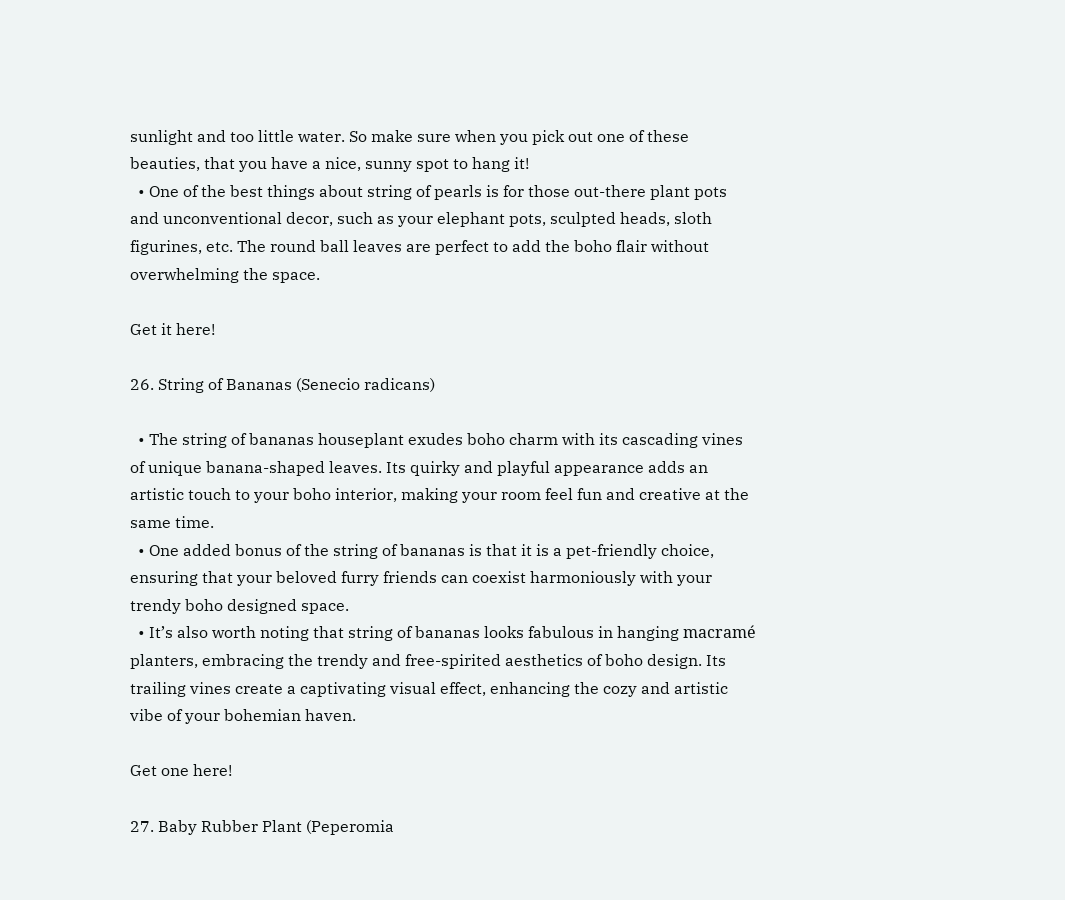sunlight and too little water. So make sure when you pick out one of these beauties, that you have a nice, sunny spot to hang it!
  • One of the best things about string of pearls is for those out-there plant pots and unconventional decor, such as your elephant pots, sculpted heads, sloth figurines, etc. The round ball leaves are perfect to add the boho flair without overwhelming the space.

Get it here!

26. String of Bananas (Senecio radicans)

  • The string of bananas houseplant exudes boho charm with its cascading vines of unique banana-shaped leaves. Its quirky and playful appearance adds an artistic touch to your boho interior, making your room feel fun and creative at the same time.
  • One added bonus of the string of bananas is that it is a pet-friendly choice, ensuring that your beloved furry friends can coexist harmoniously with your trendy boho designed space.
  • It’s also worth noting that string of bananas looks fabulous in hanging macramé planters, embracing the trendy and free-spirited aesthetics of boho design. Its trailing vines create a captivating visual effect, enhancing the cozy and artistic vibe of your bohemian haven.

Get one here!

27. Baby Rubber Plant (Peperomia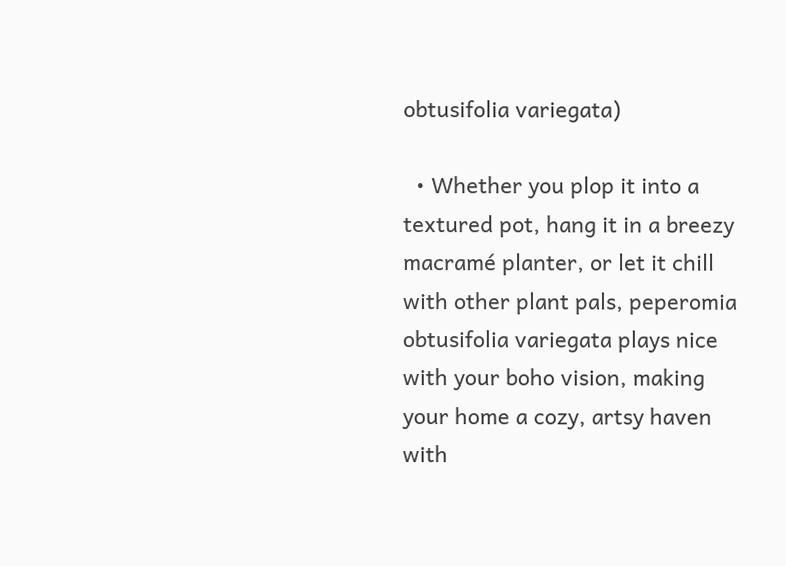obtusifolia variegata)

  • Whether you plop it into a textured pot, hang it in a breezy macramé planter, or let it chill with other plant pals, peperomia obtusifolia variegata plays nice with your boho vision, making your home a cozy, artsy haven with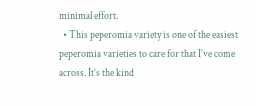minimal effort.
  • This peperomia variety is one of the easiest peperomia varieties to care for that I’ve come across. It’s the kind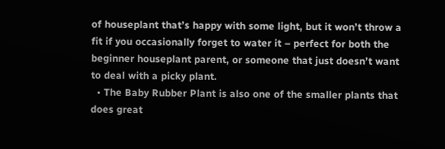of houseplant that’s happy with some light, but it won’t throw a fit if you occasionally forget to water it – perfect for both the beginner houseplant parent, or someone that just doesn’t want to deal with a picky plant.
  • The Baby Rubber Plant is also one of the smaller plants that does great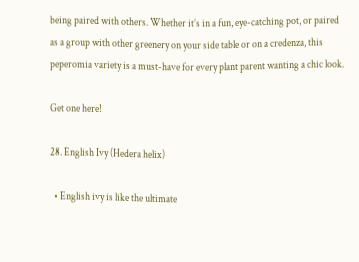being paired with others. Whether it’s in a fun, eye-catching pot, or paired as a group with other greenery on your side table or on a credenza, this peperomia variety is a must-have for every plant parent wanting a chic look.

Get one here!

28. English Ivy (Hedera helix)

  • English ivy is like the ultimate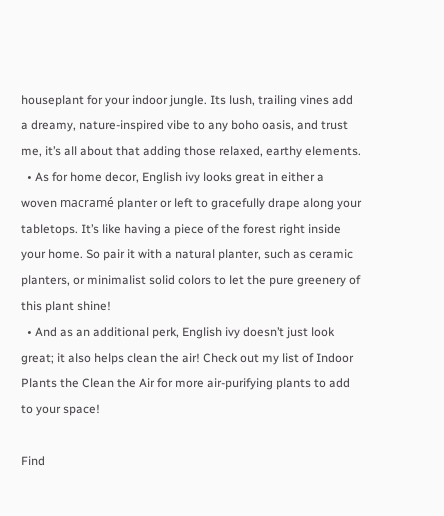houseplant for your indoor jungle. Its lush, trailing vines add a dreamy, nature-inspired vibe to any boho oasis, and trust me, it’s all about that adding those relaxed, earthy elements.
  • As for home decor, English ivy looks great in either a woven macramé planter or left to gracefully drape along your tabletops. It’s like having a piece of the forest right inside your home. So pair it with a natural planter, such as ceramic planters, or minimalist solid colors to let the pure greenery of this plant shine!
  • And as an additional perk, English ivy doesn’t just look great; it also helps clean the air! Check out my list of Indoor Plants the Clean the Air for more air-purifying plants to add to your space!

Find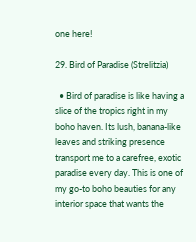one here!

29. Bird of Paradise (Strelitzia)

  • Bird of paradise is like having a slice of the tropics right in my boho haven. Its lush, banana-like leaves and striking presence transport me to a carefree, exotic paradise every day. This is one of my go-to boho beauties for any interior space that wants the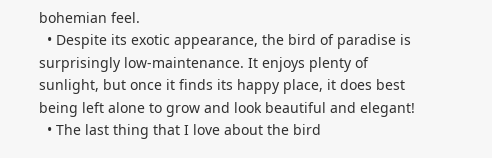bohemian feel.
  • Despite its exotic appearance, the bird of paradise is surprisingly low-maintenance. It enjoys plenty of sunlight, but once it finds its happy place, it does best being left alone to grow and look beautiful and elegant!
  • The last thing that I love about the bird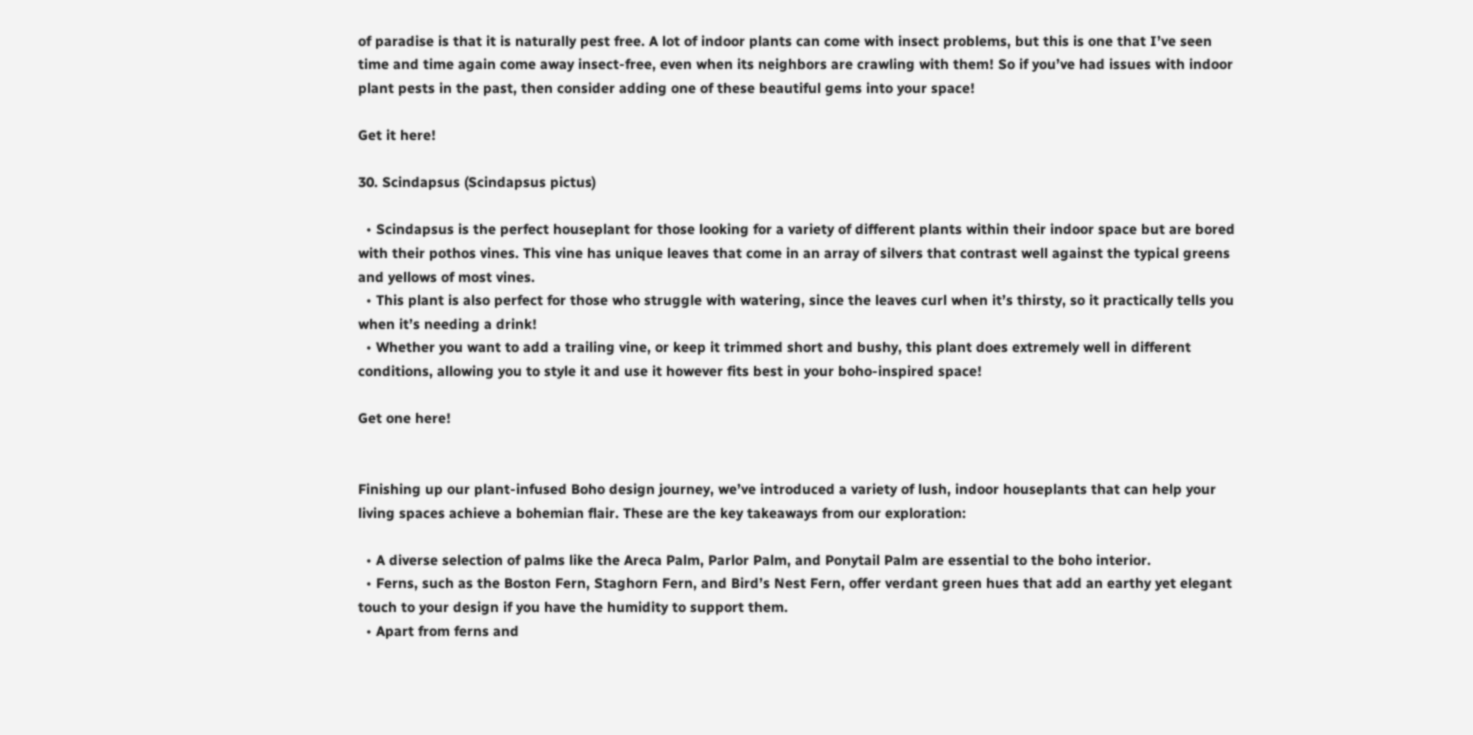of paradise is that it is naturally pest free. A lot of indoor plants can come with insect problems, but this is one that I’ve seen time and time again come away insect-free, even when its neighbors are crawling with them! So if you’ve had issues with indoor plant pests in the past, then consider adding one of these beautiful gems into your space!

Get it here!

30. Scindapsus (Scindapsus pictus)

  • Scindapsus is the perfect houseplant for those looking for a variety of different plants within their indoor space but are bored with their pothos vines. This vine has unique leaves that come in an array of silvers that contrast well against the typical greens and yellows of most vines.
  • This plant is also perfect for those who struggle with watering, since the leaves curl when it’s thirsty, so it practically tells you when it’s needing a drink!
  • Whether you want to add a trailing vine, or keep it trimmed short and bushy, this plant does extremely well in different conditions, allowing you to style it and use it however fits best in your boho-inspired space!

Get one here!


Finishing up our plant-infused Boho design journey, we’ve introduced a variety of lush, indoor houseplants that can help your living spaces achieve a bohemian flair. These are the key takeaways from our exploration:

  • A diverse selection of palms like the Areca Palm, Parlor Palm, and Ponytail Palm are essential to the boho interior.
  • Ferns, such as the Boston Fern, Staghorn Fern, and Bird’s Nest Fern, offer verdant green hues that add an earthy yet elegant touch to your design if you have the humidity to support them.
  • Apart from ferns and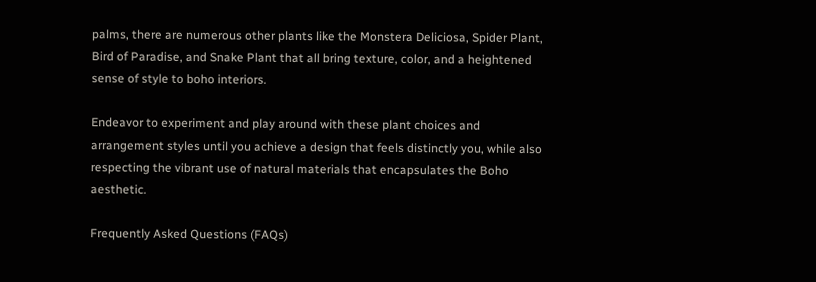palms, there are numerous other plants like the Monstera Deliciosa, Spider Plant, Bird of Paradise, and Snake Plant that all bring texture, color, and a heightened sense of style to boho interiors.

Endeavor to experiment and play around with these plant choices and arrangement styles until you achieve a design that feels distinctly you, while also respecting the vibrant use of natural materials that encapsulates the Boho aesthetic.

Frequently Asked Questions (FAQs)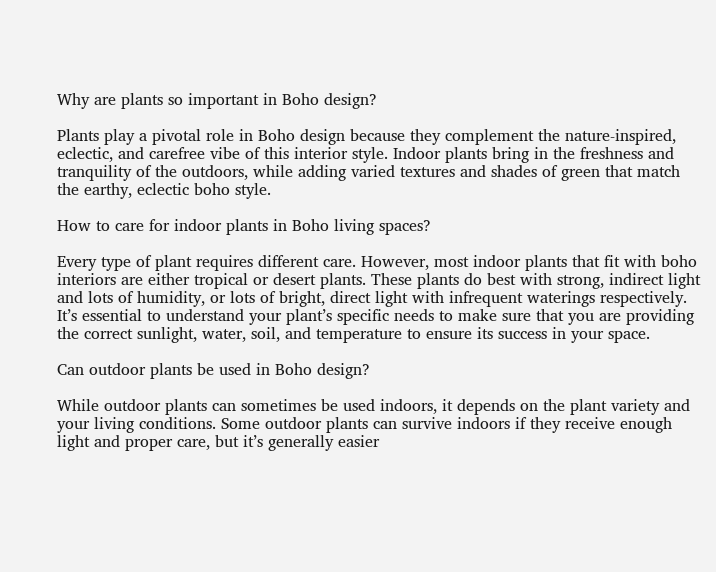Why are plants so important in Boho design?

Plants play a pivotal role in Boho design because they complement the nature-inspired, eclectic, and carefree vibe of this interior style. Indoor plants bring in the freshness and tranquility of the outdoors, while adding varied textures and shades of green that match the earthy, eclectic boho style.

How to care for indoor plants in Boho living spaces?

Every type of plant requires different care. However, most indoor plants that fit with boho interiors are either tropical or desert plants. These plants do best with strong, indirect light and lots of humidity, or lots of bright, direct light with infrequent waterings respectively. It’s essential to understand your plant’s specific needs to make sure that you are providing the correct sunlight, water, soil, and temperature to ensure its success in your space.

Can outdoor plants be used in Boho design?

While outdoor plants can sometimes be used indoors, it depends on the plant variety and your living conditions. Some outdoor plants can survive indoors if they receive enough light and proper care, but it’s generally easier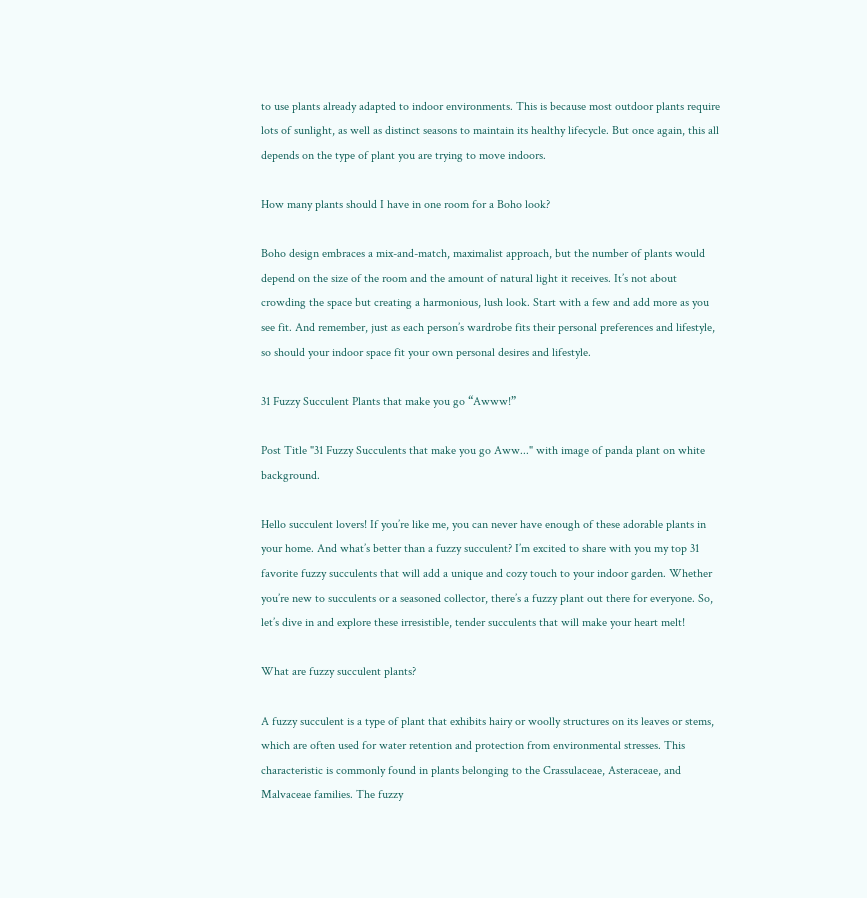to use plants already adapted to indoor environments. This is because most outdoor plants require lots of sunlight, as well as distinct seasons to maintain its healthy lifecycle. But once again, this all depends on the type of plant you are trying to move indoors.

How many plants should I have in one room for a Boho look?

Boho design embraces a mix-and-match, maximalist approach, but the number of plants would depend on the size of the room and the amount of natural light it receives. It’s not about crowding the space but creating a harmonious, lush look. Start with a few and add more as you see fit. And remember, just as each person’s wardrobe fits their personal preferences and lifestyle, so should your indoor space fit your own personal desires and lifestyle.

31 Fuzzy Succulent Plants that make you go “Awww!”

Post Title "31 Fuzzy Succulents that make you go Aww..." with image of panda plant on white background.

Hello succulent lovers! If you’re like me, you can never have enough of these adorable plants in your home. And what’s better than a fuzzy succulent? I’m excited to share with you my top 31 favorite fuzzy succulents that will add a unique and cozy touch to your indoor garden. Whether you’re new to succulents or a seasoned collector, there’s a fuzzy plant out there for everyone. So, let’s dive in and explore these irresistible, tender succulents that will make your heart melt!

What are fuzzy succulent plants?

A fuzzy succulent is a type of plant that exhibits hairy or woolly structures on its leaves or stems, which are often used for water retention and protection from environmental stresses. This characteristic is commonly found in plants belonging to the Crassulaceae, Asteraceae, and Malvaceae families. The fuzzy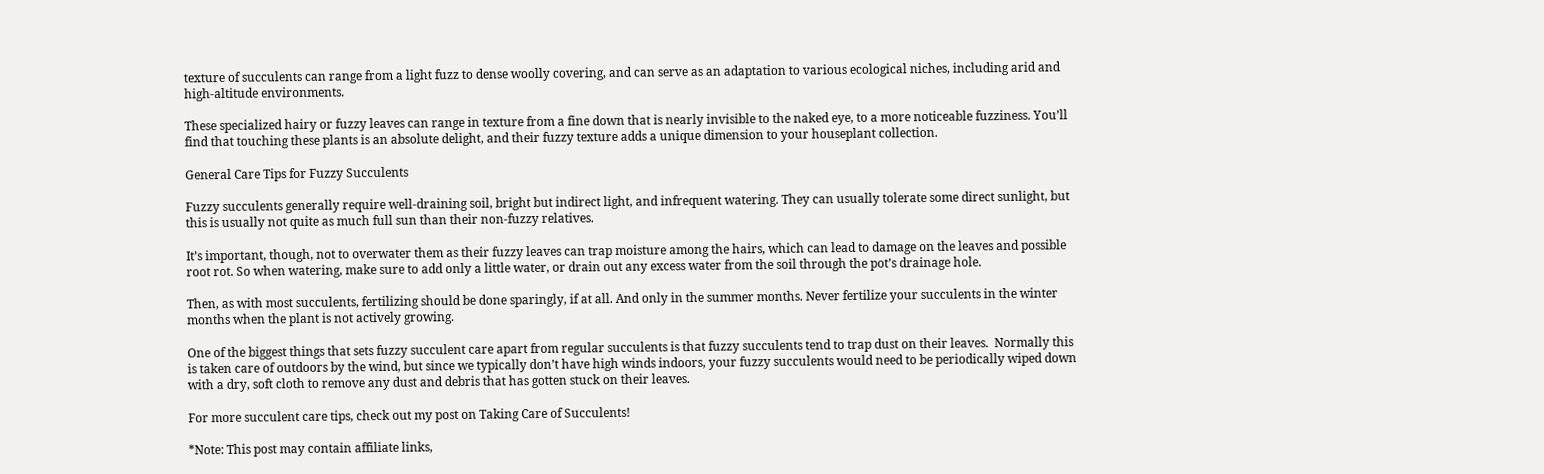texture of succulents can range from a light fuzz to dense woolly covering, and can serve as an adaptation to various ecological niches, including arid and high-altitude environments.

These specialized hairy or fuzzy leaves can range in texture from a fine down that is nearly invisible to the naked eye, to a more noticeable fuzziness. You’ll find that touching these plants is an absolute delight, and their fuzzy texture adds a unique dimension to your houseplant collection.

General Care Tips for Fuzzy Succulents

Fuzzy succulents generally require well-draining soil, bright but indirect light, and infrequent watering. They can usually tolerate some direct sunlight, but this is usually not quite as much full sun than their non-fuzzy relatives.

It’s important, though, not to overwater them as their fuzzy leaves can trap moisture among the hairs, which can lead to damage on the leaves and possible root rot. So when watering, make sure to add only a little water, or drain out any excess water from the soil through the pot’s drainage hole.

Then, as with most succulents, fertilizing should be done sparingly, if at all. And only in the summer months. Never fertilize your succulents in the winter months when the plant is not actively growing.

One of the biggest things that sets fuzzy succulent care apart from regular succulents is that fuzzy succulents tend to trap dust on their leaves.  Normally this is taken care of outdoors by the wind, but since we typically don’t have high winds indoors, your fuzzy succulents would need to be periodically wiped down with a dry, soft cloth to remove any dust and debris that has gotten stuck on their leaves.

For more succulent care tips, check out my post on Taking Care of Succulents!

*Note: This post may contain affiliate links,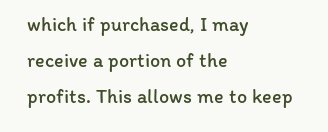which if purchased, I may receive a portion of the profits. This allows me to keep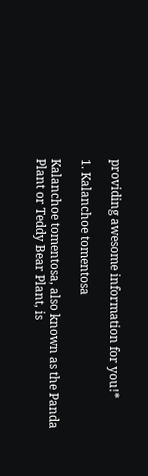providing awesome information for you!*

1. Kalanchoe tomentosa

Kalanchoe tomentosa, also known as the Panda Plant or Teddy Bear Plant, is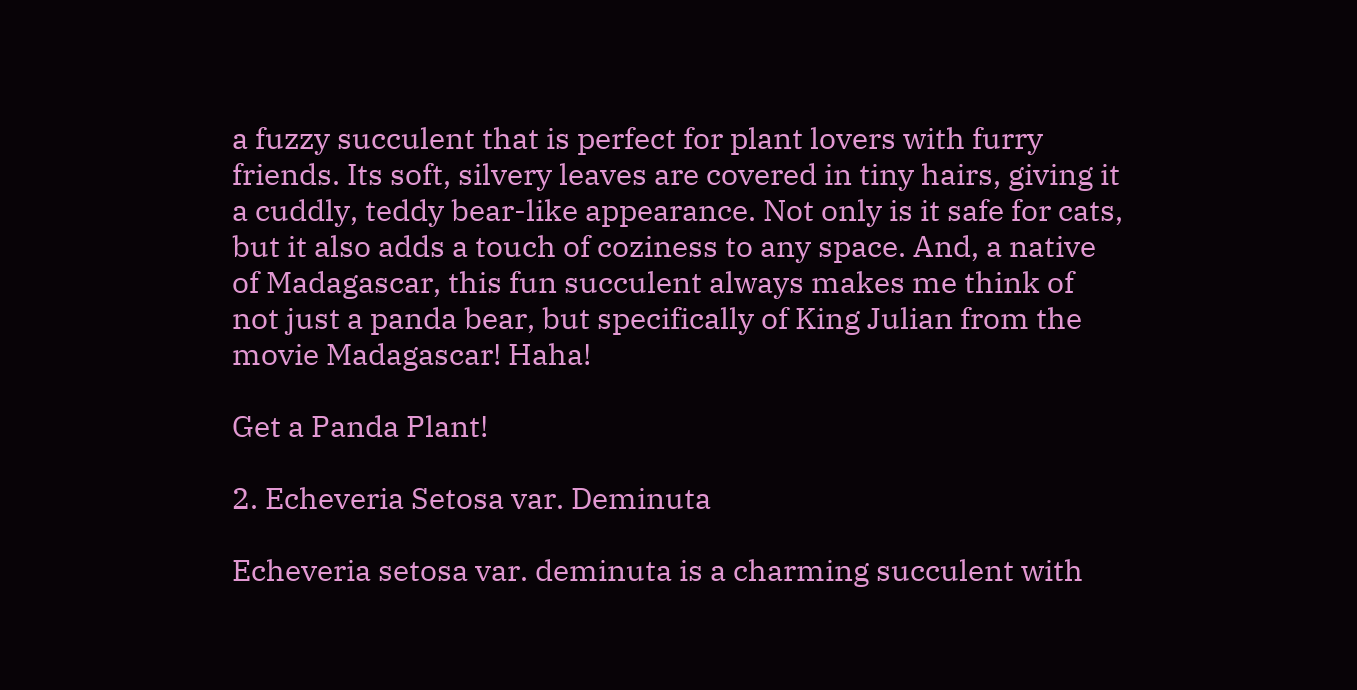a fuzzy succulent that is perfect for plant lovers with furry friends. Its soft, silvery leaves are covered in tiny hairs, giving it a cuddly, teddy bear-like appearance. Not only is it safe for cats, but it also adds a touch of coziness to any space. And, a native of Madagascar, this fun succulent always makes me think of not just a panda bear, but specifically of King Julian from the movie Madagascar! Haha!

Get a Panda Plant!

2. Echeveria Setosa var. Deminuta

Echeveria setosa var. deminuta is a charming succulent with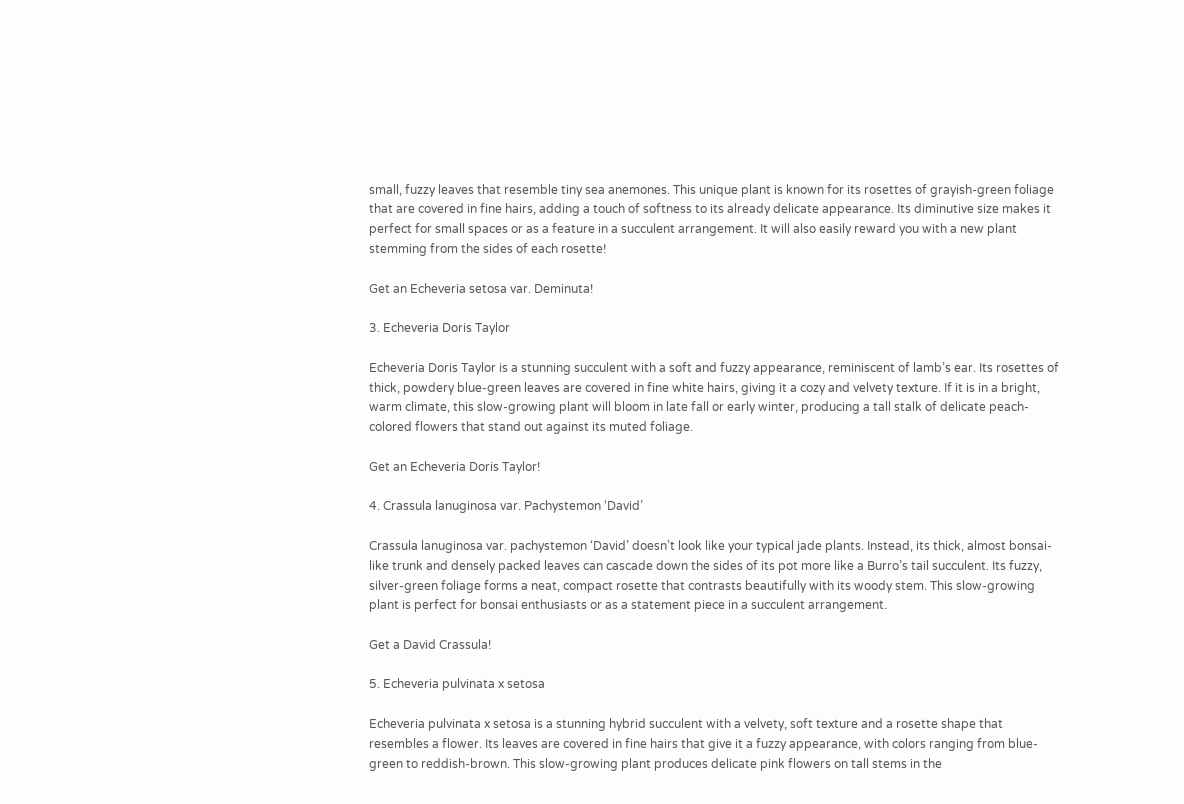small, fuzzy leaves that resemble tiny sea anemones. This unique plant is known for its rosettes of grayish-green foliage that are covered in fine hairs, adding a touch of softness to its already delicate appearance. Its diminutive size makes it perfect for small spaces or as a feature in a succulent arrangement. It will also easily reward you with a new plant stemming from the sides of each rosette!

Get an Echeveria setosa var. Deminuta!

3. Echeveria Doris Taylor

Echeveria Doris Taylor is a stunning succulent with a soft and fuzzy appearance, reminiscent of lamb’s ear. Its rosettes of thick, powdery blue-green leaves are covered in fine white hairs, giving it a cozy and velvety texture. If it is in a bright, warm climate, this slow-growing plant will bloom in late fall or early winter, producing a tall stalk of delicate peach-colored flowers that stand out against its muted foliage.

Get an Echeveria Doris Taylor!

4. Crassula lanuginosa var. Pachystemon ‘David’

Crassula lanuginosa var. pachystemon ‘David’ doesn’t look like your typical jade plants. Instead, its thick, almost bonsai-like trunk and densely packed leaves can cascade down the sides of its pot more like a Burro’s tail succulent. Its fuzzy, silver-green foliage forms a neat, compact rosette that contrasts beautifully with its woody stem. This slow-growing plant is perfect for bonsai enthusiasts or as a statement piece in a succulent arrangement.

Get a David Crassula!

5. Echeveria pulvinata x setosa

Echeveria pulvinata x setosa is a stunning hybrid succulent with a velvety, soft texture and a rosette shape that resembles a flower. Its leaves are covered in fine hairs that give it a fuzzy appearance, with colors ranging from blue-green to reddish-brown. This slow-growing plant produces delicate pink flowers on tall stems in the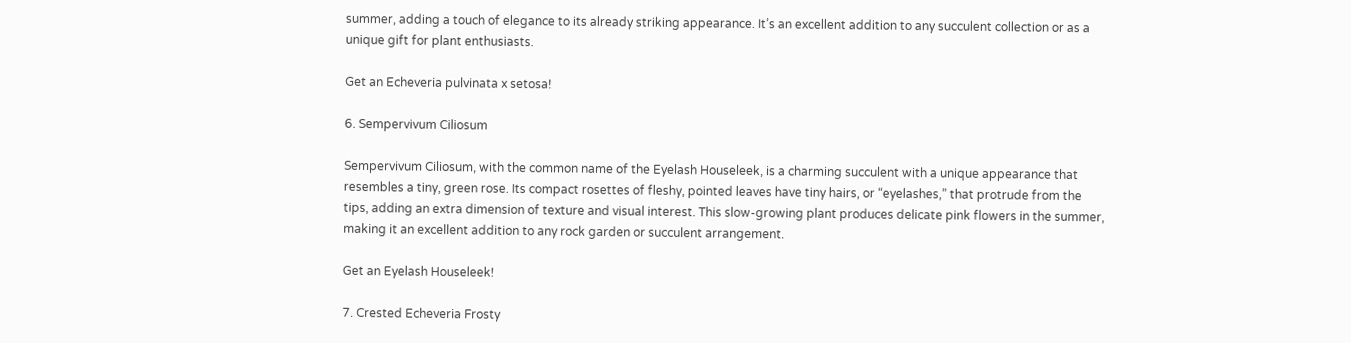summer, adding a touch of elegance to its already striking appearance. It’s an excellent addition to any succulent collection or as a unique gift for plant enthusiasts.

Get an Echeveria pulvinata x setosa!

6. Sempervivum Ciliosum

Sempervivum Ciliosum, with the common name of the Eyelash Houseleek, is a charming succulent with a unique appearance that resembles a tiny, green rose. Its compact rosettes of fleshy, pointed leaves have tiny hairs, or “eyelashes,” that protrude from the tips, adding an extra dimension of texture and visual interest. This slow-growing plant produces delicate pink flowers in the summer, making it an excellent addition to any rock garden or succulent arrangement.

Get an Eyelash Houseleek!

7. Crested Echeveria Frosty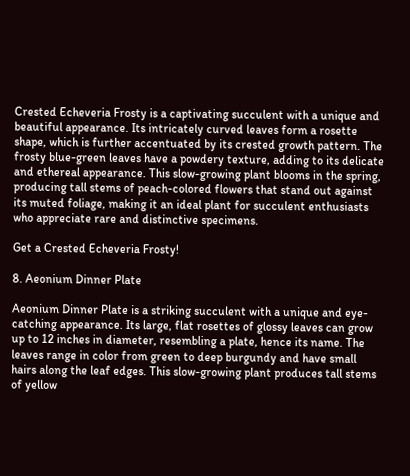Crested Echeveria Frosty is a captivating succulent with a unique and beautiful appearance. Its intricately curved leaves form a rosette shape, which is further accentuated by its crested growth pattern. The frosty blue-green leaves have a powdery texture, adding to its delicate and ethereal appearance. This slow-growing plant blooms in the spring, producing tall stems of peach-colored flowers that stand out against its muted foliage, making it an ideal plant for succulent enthusiasts who appreciate rare and distinctive specimens.

Get a Crested Echeveria Frosty!

8. Aeonium Dinner Plate

Aeonium Dinner Plate is a striking succulent with a unique and eye-catching appearance. Its large, flat rosettes of glossy leaves can grow up to 12 inches in diameter, resembling a plate, hence its name. The leaves range in color from green to deep burgundy and have small hairs along the leaf edges. This slow-growing plant produces tall stems of yellow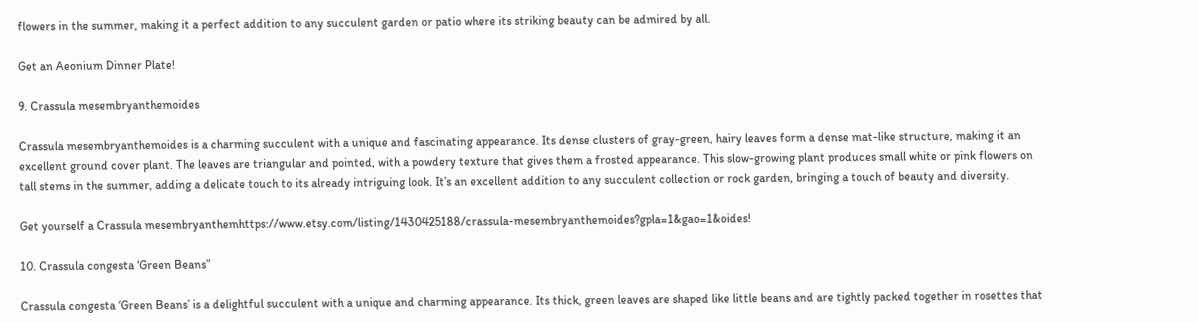flowers in the summer, making it a perfect addition to any succulent garden or patio where its striking beauty can be admired by all.

Get an Aeonium Dinner Plate!

9. Crassula mesembryanthemoides

Crassula mesembryanthemoides is a charming succulent with a unique and fascinating appearance. Its dense clusters of gray-green, hairy leaves form a dense mat-like structure, making it an excellent ground cover plant. The leaves are triangular and pointed, with a powdery texture that gives them a frosted appearance. This slow-growing plant produces small white or pink flowers on tall stems in the summer, adding a delicate touch to its already intriguing look. It’s an excellent addition to any succulent collection or rock garden, bringing a touch of beauty and diversity.

Get yourself a Crassula mesembryanthemhttps://www.etsy.com/listing/1430425188/crassula-mesembryanthemoides?gpla=1&gao=1&oides!

10. Crassula congesta ‘Green Beans”

Crassula congesta ‘Green Beans’ is a delightful succulent with a unique and charming appearance. Its thick, green leaves are shaped like little beans and are tightly packed together in rosettes that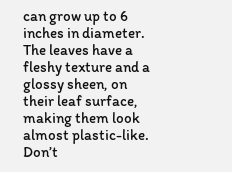can grow up to 6 inches in diameter. The leaves have a fleshy texture and a glossy sheen, on their leaf surface, making them look almost plastic-like. Don’t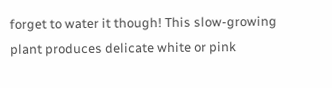forget to water it though! This slow-growing plant produces delicate white or pink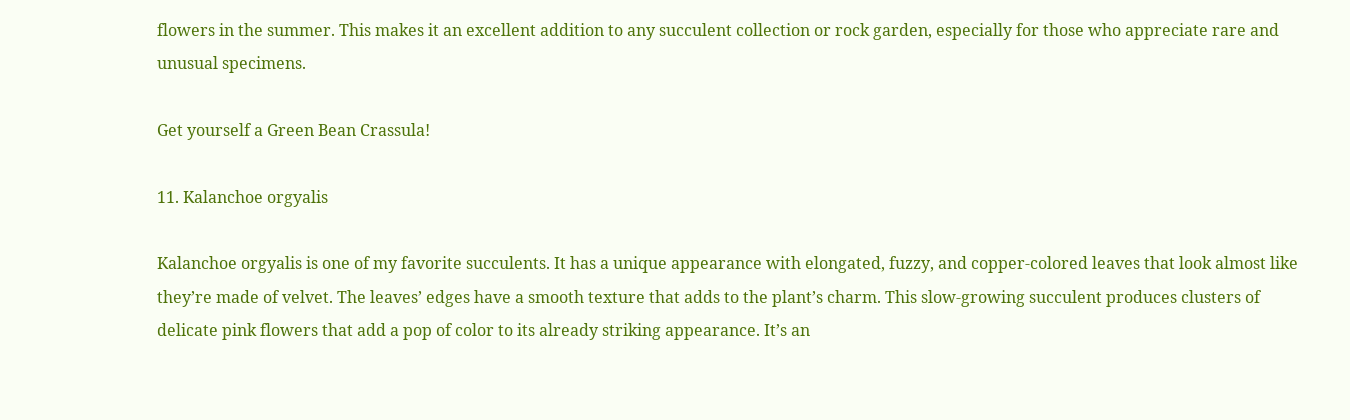flowers in the summer. This makes it an excellent addition to any succulent collection or rock garden, especially for those who appreciate rare and unusual specimens.

Get yourself a Green Bean Crassula!

11. Kalanchoe orgyalis

Kalanchoe orgyalis is one of my favorite succulents. It has a unique appearance with elongated, fuzzy, and copper-colored leaves that look almost like they’re made of velvet. The leaves’ edges have a smooth texture that adds to the plant’s charm. This slow-growing succulent produces clusters of delicate pink flowers that add a pop of color to its already striking appearance. It’s an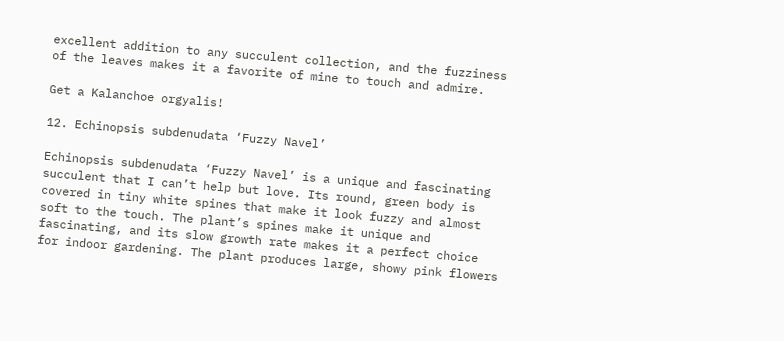excellent addition to any succulent collection, and the fuzziness of the leaves makes it a favorite of mine to touch and admire.

Get a Kalanchoe orgyalis!

12. Echinopsis subdenudata ‘Fuzzy Navel’

Echinopsis subdenudata ‘Fuzzy Navel’ is a unique and fascinating succulent that I can’t help but love. Its round, green body is covered in tiny white spines that make it look fuzzy and almost soft to the touch. The plant’s spines make it unique and fascinating, and its slow growth rate makes it a perfect choice for indoor gardening. The plant produces large, showy pink flowers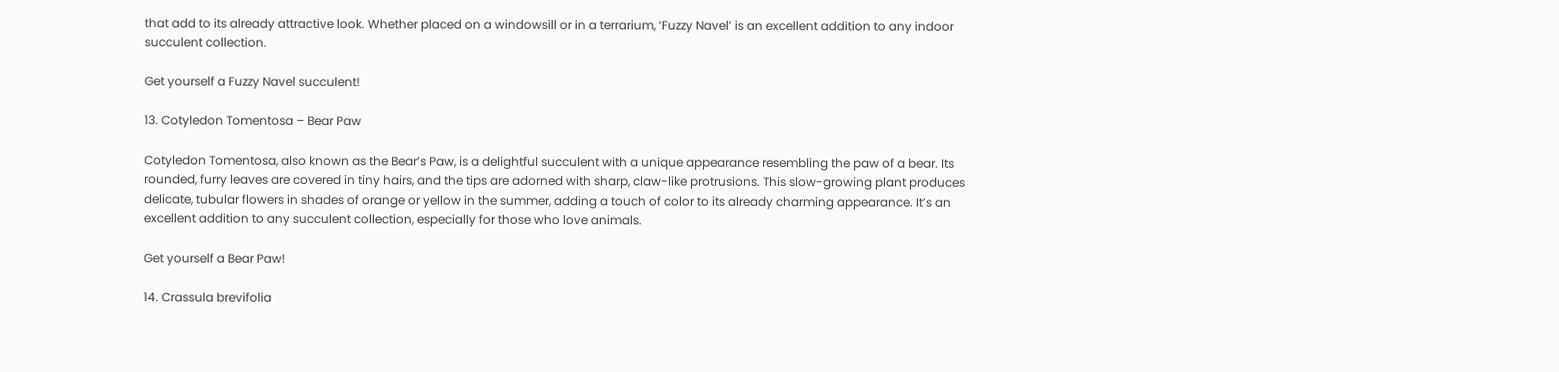that add to its already attractive look. Whether placed on a windowsill or in a terrarium, ‘Fuzzy Navel’ is an excellent addition to any indoor succulent collection.

Get yourself a Fuzzy Navel succulent!

13. Cotyledon Tomentosa – Bear Paw

Cotyledon Tomentosa, also known as the Bear’s Paw, is a delightful succulent with a unique appearance resembling the paw of a bear. Its rounded, furry leaves are covered in tiny hairs, and the tips are adorned with sharp, claw-like protrusions. This slow-growing plant produces delicate, tubular flowers in shades of orange or yellow in the summer, adding a touch of color to its already charming appearance. It’s an excellent addition to any succulent collection, especially for those who love animals.

Get yourself a Bear Paw!

14. Crassula brevifolia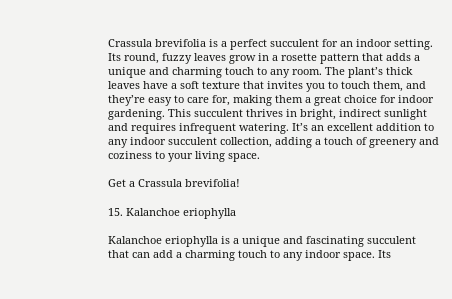Crassula brevifolia is a perfect succulent for an indoor setting. Its round, fuzzy leaves grow in a rosette pattern that adds a unique and charming touch to any room. The plant’s thick leaves have a soft texture that invites you to touch them, and they’re easy to care for, making them a great choice for indoor gardening. This succulent thrives in bright, indirect sunlight and requires infrequent watering. It’s an excellent addition to any indoor succulent collection, adding a touch of greenery and coziness to your living space.

Get a Crassula brevifolia!

15. Kalanchoe eriophylla

Kalanchoe eriophylla is a unique and fascinating succulent that can add a charming touch to any indoor space. Its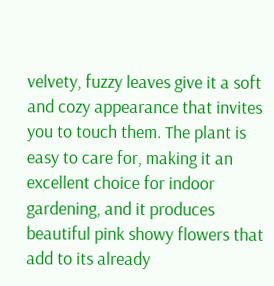velvety, fuzzy leaves give it a soft and cozy appearance that invites you to touch them. The plant is easy to care for, making it an excellent choice for indoor gardening, and it produces beautiful pink showy flowers that add to its already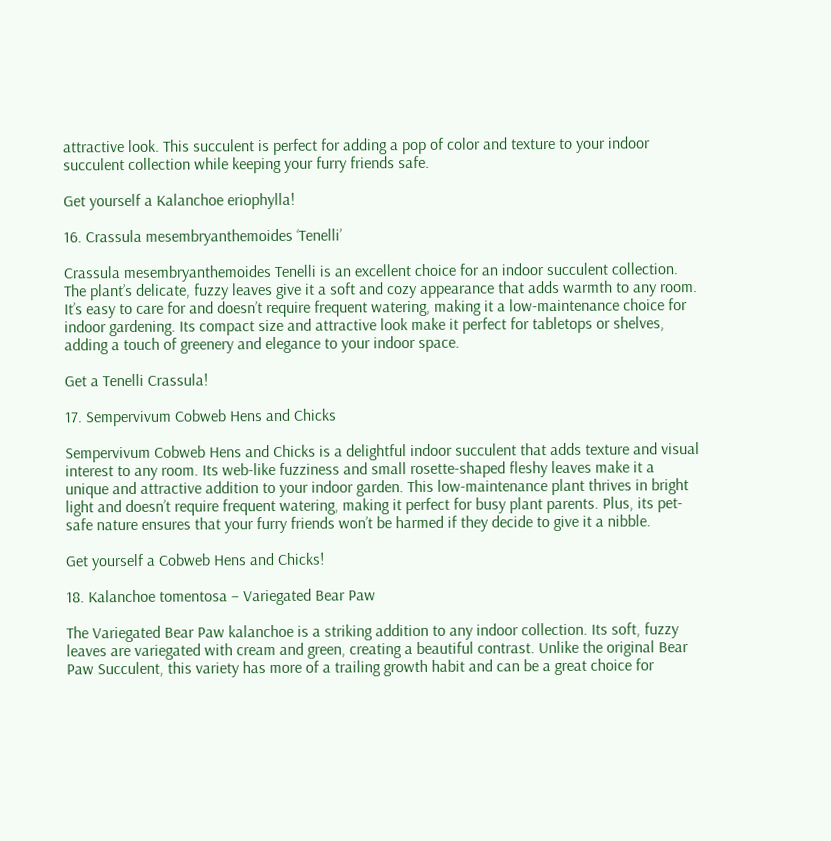attractive look. This succulent is perfect for adding a pop of color and texture to your indoor succulent collection while keeping your furry friends safe.

Get yourself a Kalanchoe eriophylla!

16. Crassula mesembryanthemoides ‘Tenelli’

Crassula mesembryanthemoides Tenelli is an excellent choice for an indoor succulent collection. The plant’s delicate, fuzzy leaves give it a soft and cozy appearance that adds warmth to any room. It’s easy to care for and doesn’t require frequent watering, making it a low-maintenance choice for indoor gardening. Its compact size and attractive look make it perfect for tabletops or shelves, adding a touch of greenery and elegance to your indoor space.

Get a Tenelli Crassula!

17. Sempervivum Cobweb Hens and Chicks

Sempervivum Cobweb Hens and Chicks is a delightful indoor succulent that adds texture and visual interest to any room. Its web-like fuzziness and small rosette-shaped fleshy leaves make it a unique and attractive addition to your indoor garden. This low-maintenance plant thrives in bright light and doesn’t require frequent watering, making it perfect for busy plant parents. Plus, its pet-safe nature ensures that your furry friends won’t be harmed if they decide to give it a nibble.

Get yourself a Cobweb Hens and Chicks!

18. Kalanchoe tomentosa – Variegated Bear Paw

The Variegated Bear Paw kalanchoe is a striking addition to any indoor collection. Its soft, fuzzy leaves are variegated with cream and green, creating a beautiful contrast. Unlike the original Bear Paw Succulent, this variety has more of a trailing growth habit and can be a great choice for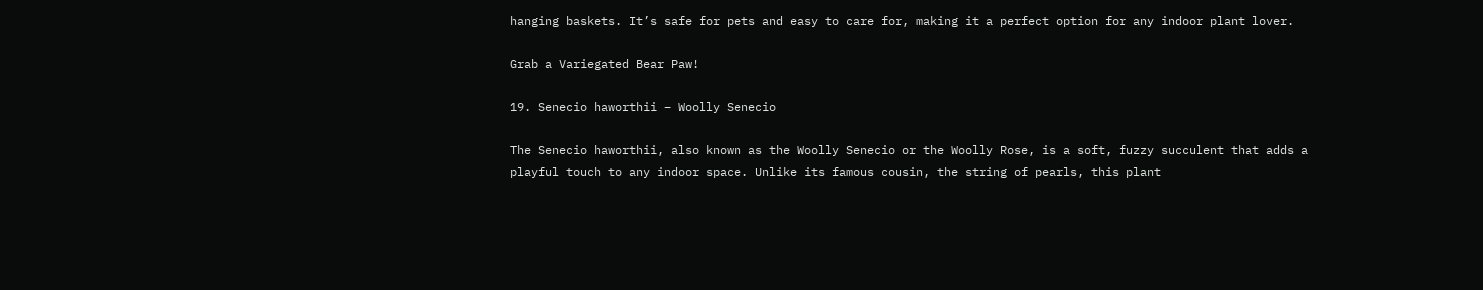hanging baskets. It’s safe for pets and easy to care for, making it a perfect option for any indoor plant lover.

Grab a Variegated Bear Paw!

19. Senecio haworthii – Woolly Senecio

The Senecio haworthii, also known as the Woolly Senecio or the Woolly Rose, is a soft, fuzzy succulent that adds a playful touch to any indoor space. Unlike its famous cousin, the string of pearls, this plant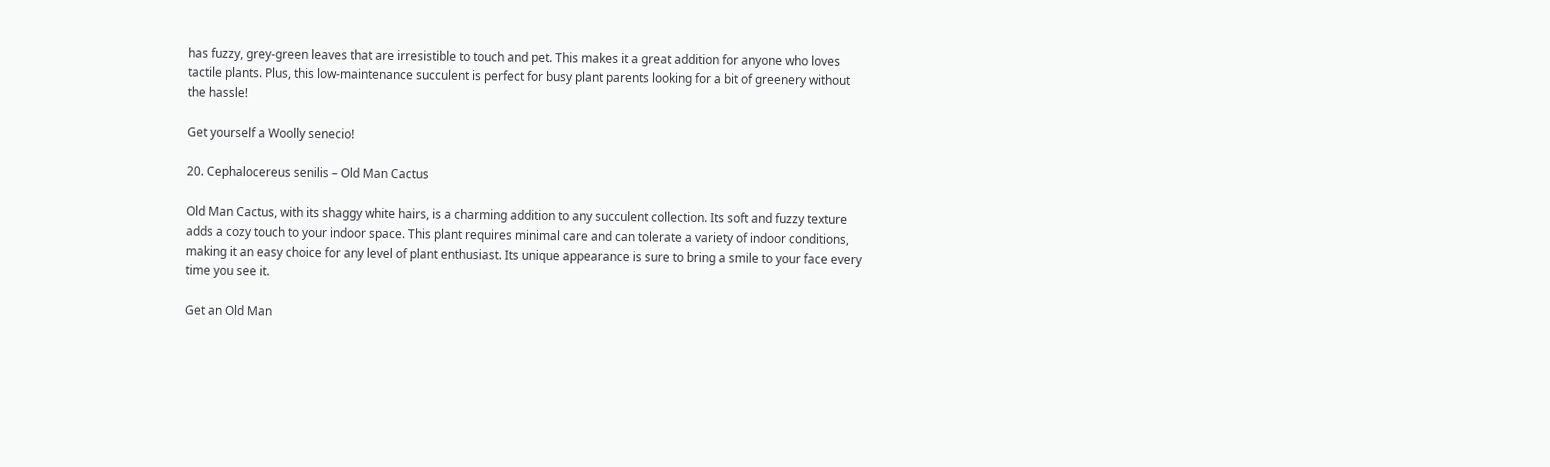has fuzzy, grey-green leaves that are irresistible to touch and pet. This makes it a great addition for anyone who loves tactile plants. Plus, this low-maintenance succulent is perfect for busy plant parents looking for a bit of greenery without the hassle!

Get yourself a Woolly senecio!

20. Cephalocereus senilis – Old Man Cactus

Old Man Cactus, with its shaggy white hairs, is a charming addition to any succulent collection. Its soft and fuzzy texture adds a cozy touch to your indoor space. This plant requires minimal care and can tolerate a variety of indoor conditions, making it an easy choice for any level of plant enthusiast. Its unique appearance is sure to bring a smile to your face every time you see it.

Get an Old Man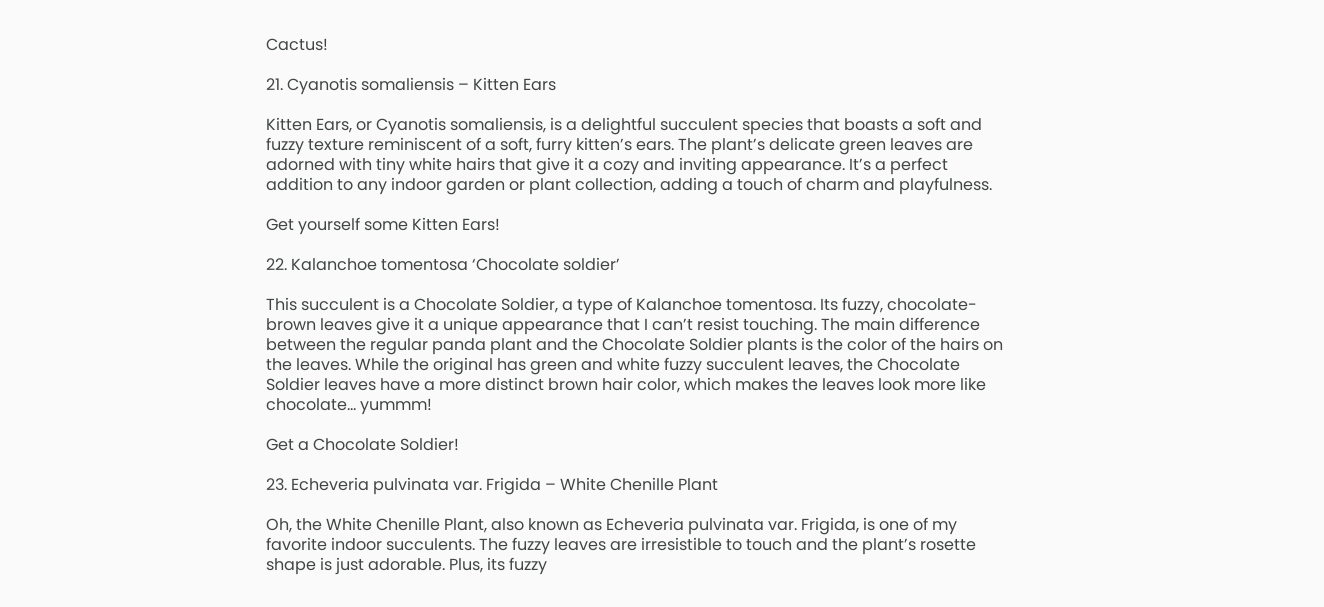Cactus!

21. Cyanotis somaliensis – Kitten Ears

Kitten Ears, or Cyanotis somaliensis, is a delightful succulent species that boasts a soft and fuzzy texture reminiscent of a soft, furry kitten’s ears. The plant’s delicate green leaves are adorned with tiny white hairs that give it a cozy and inviting appearance. It’s a perfect addition to any indoor garden or plant collection, adding a touch of charm and playfulness.

Get yourself some Kitten Ears!

22. Kalanchoe tomentosa ‘Chocolate soldier’

This succulent is a Chocolate Soldier, a type of Kalanchoe tomentosa. Its fuzzy, chocolate-brown leaves give it a unique appearance that I can’t resist touching. The main difference between the regular panda plant and the Chocolate Soldier plants is the color of the hairs on the leaves. While the original has green and white fuzzy succulent leaves, the Chocolate Soldier leaves have a more distinct brown hair color, which makes the leaves look more like chocolate… yummm!

Get a Chocolate Soldier!

23. Echeveria pulvinata var. Frigida – White Chenille Plant

Oh, the White Chenille Plant, also known as Echeveria pulvinata var. Frigida, is one of my favorite indoor succulents. The fuzzy leaves are irresistible to touch and the plant’s rosette shape is just adorable. Plus, its fuzzy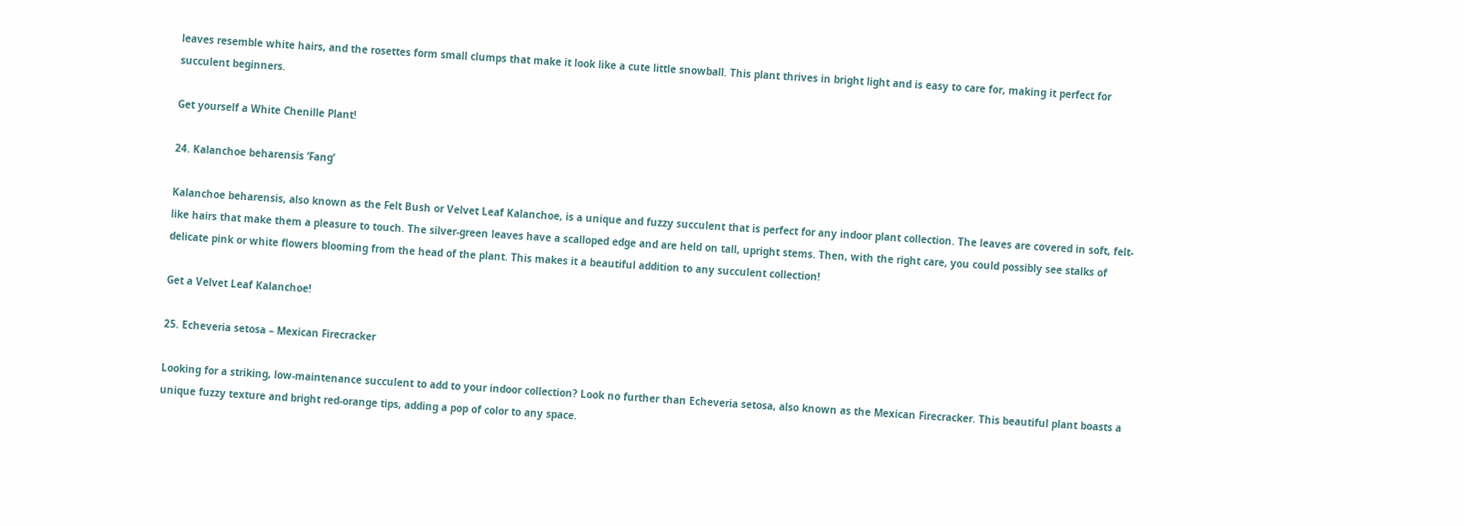leaves resemble white hairs, and the rosettes form small clumps that make it look like a cute little snowball. This plant thrives in bright light and is easy to care for, making it perfect for succulent beginners.

Get yourself a White Chenille Plant!

24. Kalanchoe beharensis ‘Fang’

Kalanchoe beharensis, also known as the Felt Bush or Velvet Leaf Kalanchoe, is a unique and fuzzy succulent that is perfect for any indoor plant collection. The leaves are covered in soft, felt-like hairs that make them a pleasure to touch. The silver-green leaves have a scalloped edge and are held on tall, upright stems. Then, with the right care, you could possibly see stalks of delicate pink or white flowers blooming from the head of the plant. This makes it a beautiful addition to any succulent collection!

Get a Velvet Leaf Kalanchoe!

25. Echeveria setosa – Mexican Firecracker

Looking for a striking, low-maintenance succulent to add to your indoor collection? Look no further than Echeveria setosa, also known as the Mexican Firecracker. This beautiful plant boasts a unique fuzzy texture and bright red-orange tips, adding a pop of color to any space.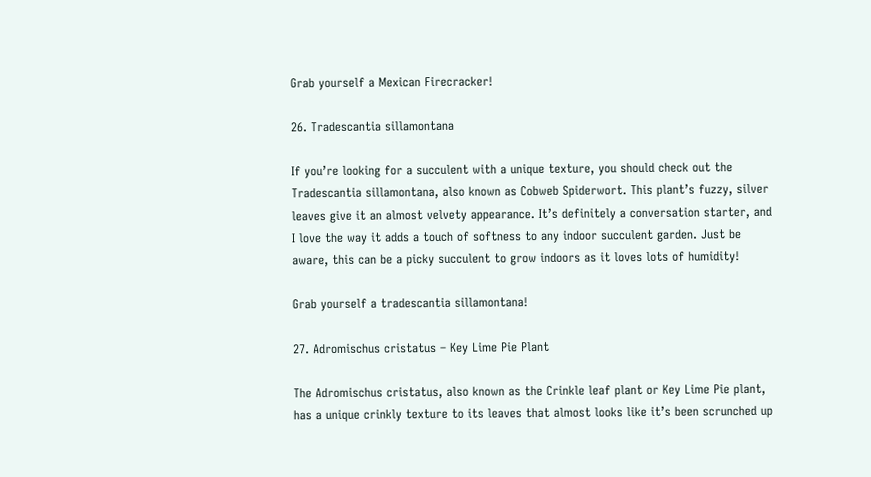Grab yourself a Mexican Firecracker!

26. Tradescantia sillamontana

If you’re looking for a succulent with a unique texture, you should check out the Tradescantia sillamontana, also known as Cobweb Spiderwort. This plant’s fuzzy, silver leaves give it an almost velvety appearance. It’s definitely a conversation starter, and I love the way it adds a touch of softness to any indoor succulent garden. Just be aware, this can be a picky succulent to grow indoors as it loves lots of humidity!

Grab yourself a tradescantia sillamontana!

27. Adromischus cristatus – Key Lime Pie Plant

The Adromischus cristatus, also known as the Crinkle leaf plant or Key Lime Pie plant, has a unique crinkly texture to its leaves that almost looks like it’s been scrunched up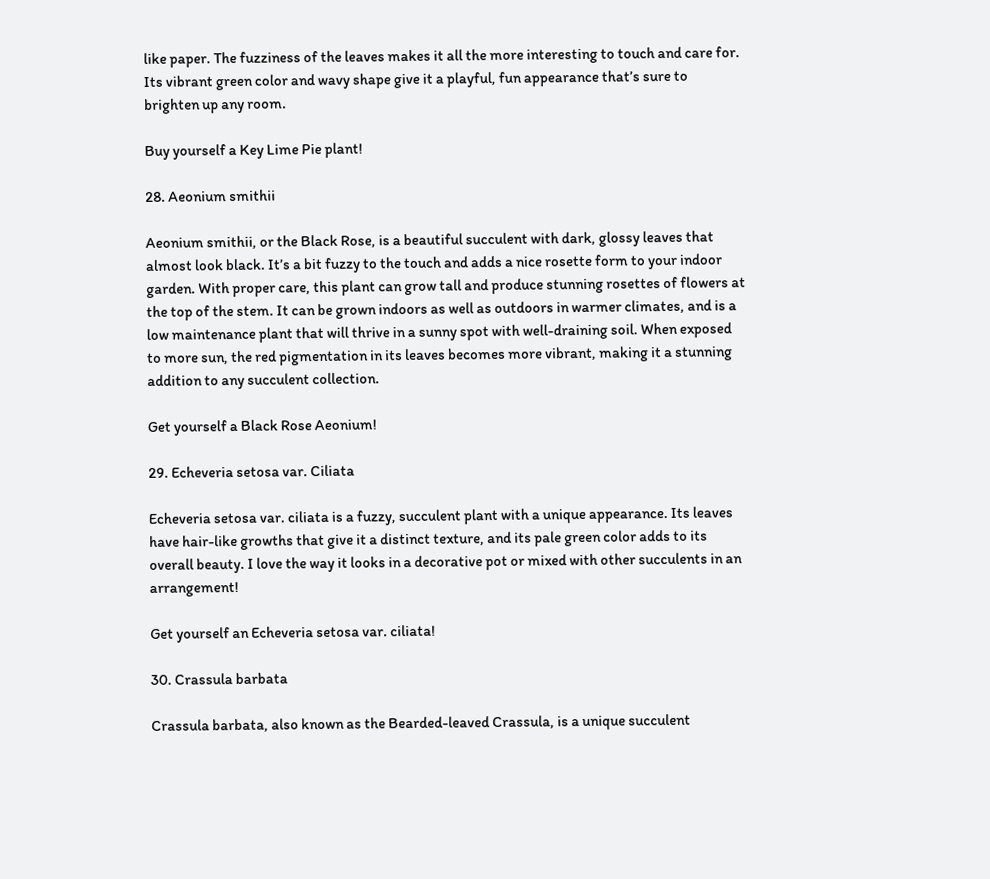like paper. The fuzziness of the leaves makes it all the more interesting to touch and care for. Its vibrant green color and wavy shape give it a playful, fun appearance that’s sure to brighten up any room.

Buy yourself a Key Lime Pie plant!

28. Aeonium smithii

Aeonium smithii, or the Black Rose, is a beautiful succulent with dark, glossy leaves that almost look black. It’s a bit fuzzy to the touch and adds a nice rosette form to your indoor garden. With proper care, this plant can grow tall and produce stunning rosettes of flowers at the top of the stem. It can be grown indoors as well as outdoors in warmer climates, and is a low maintenance plant that will thrive in a sunny spot with well-draining soil. When exposed to more sun, the red pigmentation in its leaves becomes more vibrant, making it a stunning addition to any succulent collection.

Get yourself a Black Rose Aeonium!

29. Echeveria setosa var. Ciliata

Echeveria setosa var. ciliata is a fuzzy, succulent plant with a unique appearance. Its leaves have hair-like growths that give it a distinct texture, and its pale green color adds to its overall beauty. I love the way it looks in a decorative pot or mixed with other succulents in an arrangement!

Get yourself an Echeveria setosa var. ciliata!

30. Crassula barbata

Crassula barbata, also known as the Bearded-leaved Crassula, is a unique succulent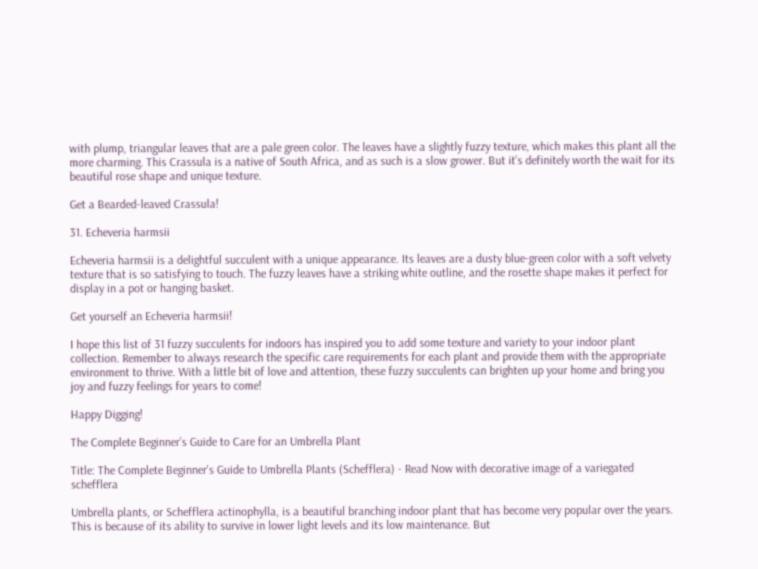with plump, triangular leaves that are a pale green color. The leaves have a slightly fuzzy texture, which makes this plant all the more charming. This Crassula is a native of South Africa, and as such is a slow grower. But it’s definitely worth the wait for its beautiful rose shape and unique texture.

Get a Bearded-leaved Crassula!

31. Echeveria harmsii

Echeveria harmsii is a delightful succulent with a unique appearance. Its leaves are a dusty blue-green color with a soft velvety texture that is so satisfying to touch. The fuzzy leaves have a striking white outline, and the rosette shape makes it perfect for display in a pot or hanging basket.

Get yourself an Echeveria harmsii!

I hope this list of 31 fuzzy succulents for indoors has inspired you to add some texture and variety to your indoor plant collection. Remember to always research the specific care requirements for each plant and provide them with the appropriate environment to thrive. With a little bit of love and attention, these fuzzy succulents can brighten up your home and bring you joy and fuzzy feelings for years to come!

Happy Digging!

The Complete Beginner’s Guide to Care for an Umbrella Plant

Title: The Complete Beginner's Guide to Umbrella Plants (Schefflera) - Read Now with decorative image of a variegated schefflera

Umbrella plants, or Schefflera actinophylla, is a beautiful branching indoor plant that has become very popular over the years. This is because of its ability to survive in lower light levels and its low maintenance. But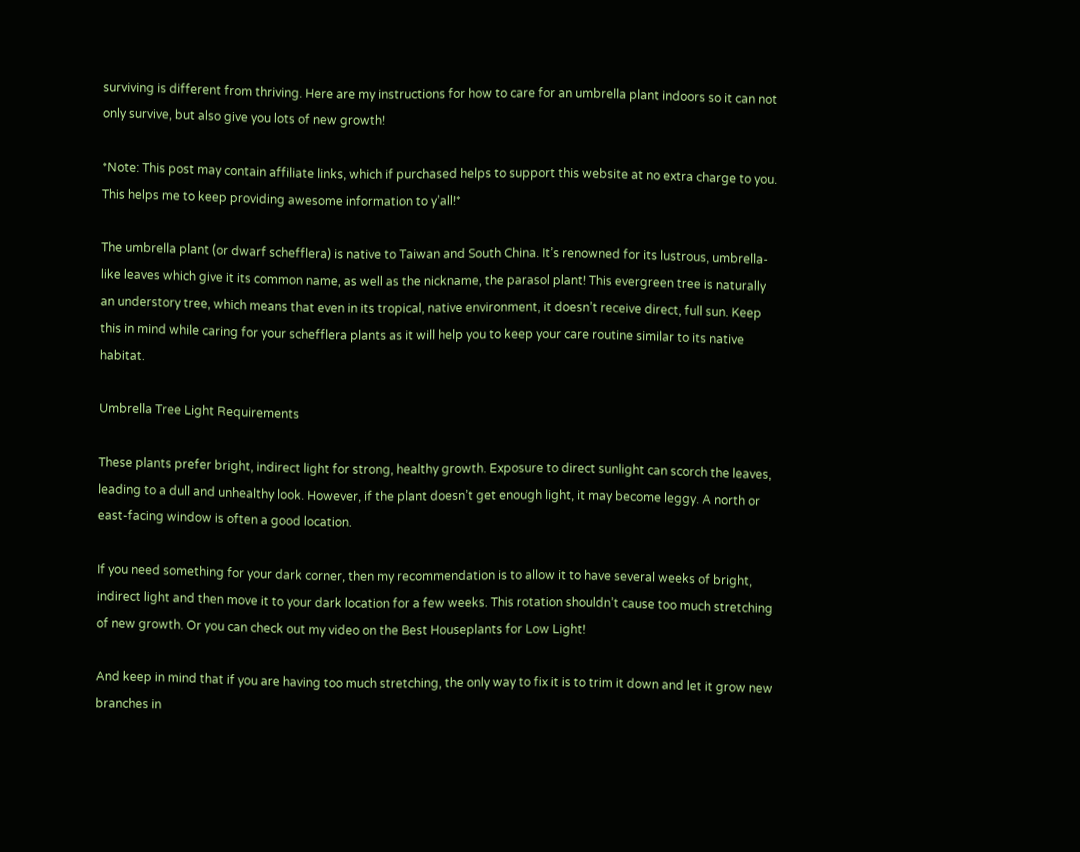surviving is different from thriving. Here are my instructions for how to care for an umbrella plant indoors so it can not only survive, but also give you lots of new growth!

*Note: This post may contain affiliate links, which if purchased helps to support this website at no extra charge to you. This helps me to keep providing awesome information to y’all!*

The umbrella plant (or dwarf schefflera) is native to Taiwan and South China. It’s renowned for its lustrous, umbrella-like leaves which give it its common name, as well as the nickname, the parasol plant! This evergreen tree is naturally an understory tree, which means that even in its tropical, native environment, it doesn’t receive direct, full sun. Keep this in mind while caring for your schefflera plants as it will help you to keep your care routine similar to its native habitat.

Umbrella Tree Light Requirements

These plants prefer bright, indirect light for strong, healthy growth. Exposure to direct sunlight can scorch the leaves, leading to a dull and unhealthy look. However, if the plant doesn’t get enough light, it may become leggy. A north or east-facing window is often a good location.

If you need something for your dark corner, then my recommendation is to allow it to have several weeks of bright, indirect light and then move it to your dark location for a few weeks. This rotation shouldn’t cause too much stretching of new growth. Or you can check out my video on the Best Houseplants for Low Light!

And keep in mind that if you are having too much stretching, the only way to fix it is to trim it down and let it grow new branches in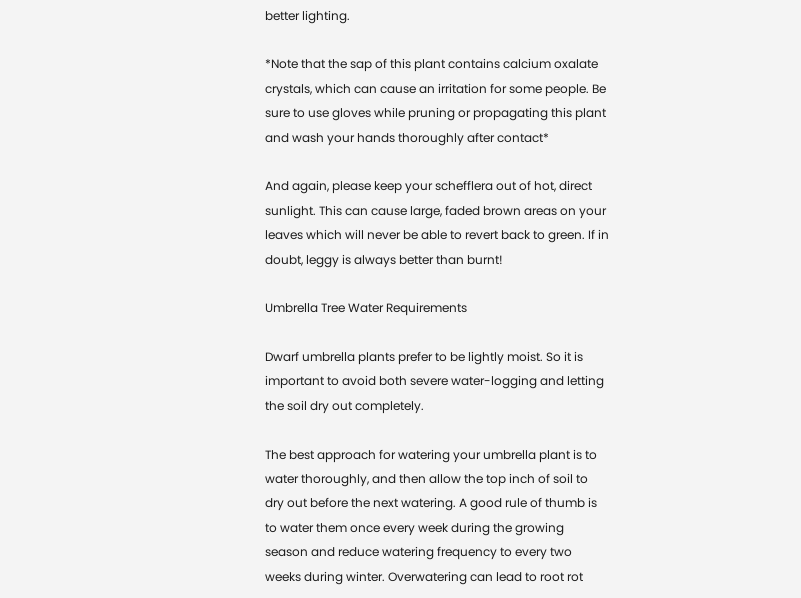better lighting.

*Note that the sap of this plant contains calcium oxalate crystals, which can cause an irritation for some people. Be sure to use gloves while pruning or propagating this plant and wash your hands thoroughly after contact*

And again, please keep your schefflera out of hot, direct sunlight. This can cause large, faded brown areas on your leaves which will never be able to revert back to green. If in doubt, leggy is always better than burnt!

Umbrella Tree Water Requirements

Dwarf umbrella plants prefer to be lightly moist. So it is important to avoid both severe water-logging and letting the soil dry out completely.

The best approach for watering your umbrella plant is to water thoroughly, and then allow the top inch of soil to dry out before the next watering. A good rule of thumb is to water them once every week during the growing season and reduce watering frequency to every two weeks during winter. Overwatering can lead to root rot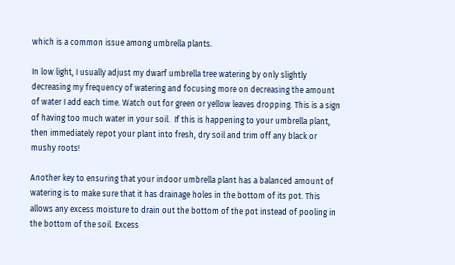which is a common issue among umbrella plants.

In low light, I usually adjust my dwarf umbrella tree watering by only slightly decreasing my frequency of watering and focusing more on decreasing the amount of water I add each time. Watch out for green or yellow leaves dropping. This is a sign of having too much water in your soil.  If this is happening to your umbrella plant, then immediately repot your plant into fresh, dry soil and trim off any black or mushy roots!

Another key to ensuring that your indoor umbrella plant has a balanced amount of watering is to make sure that it has drainage holes in the bottom of its pot. This allows any excess moisture to drain out the bottom of the pot instead of pooling in the bottom of the soil. Excess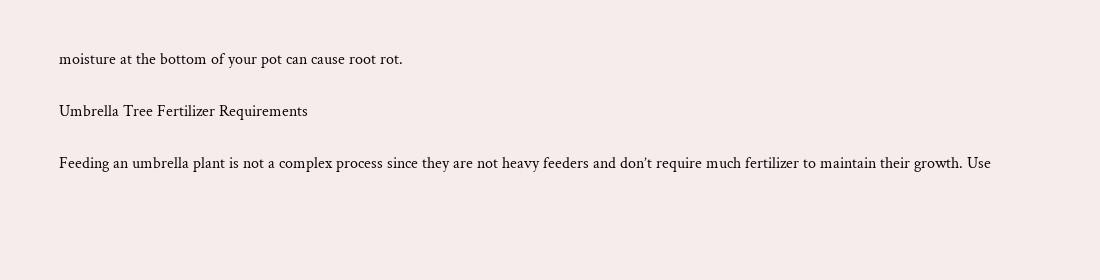moisture at the bottom of your pot can cause root rot.

Umbrella Tree Fertilizer Requirements

Feeding an umbrella plant is not a complex process since they are not heavy feeders and don’t require much fertilizer to maintain their growth. Use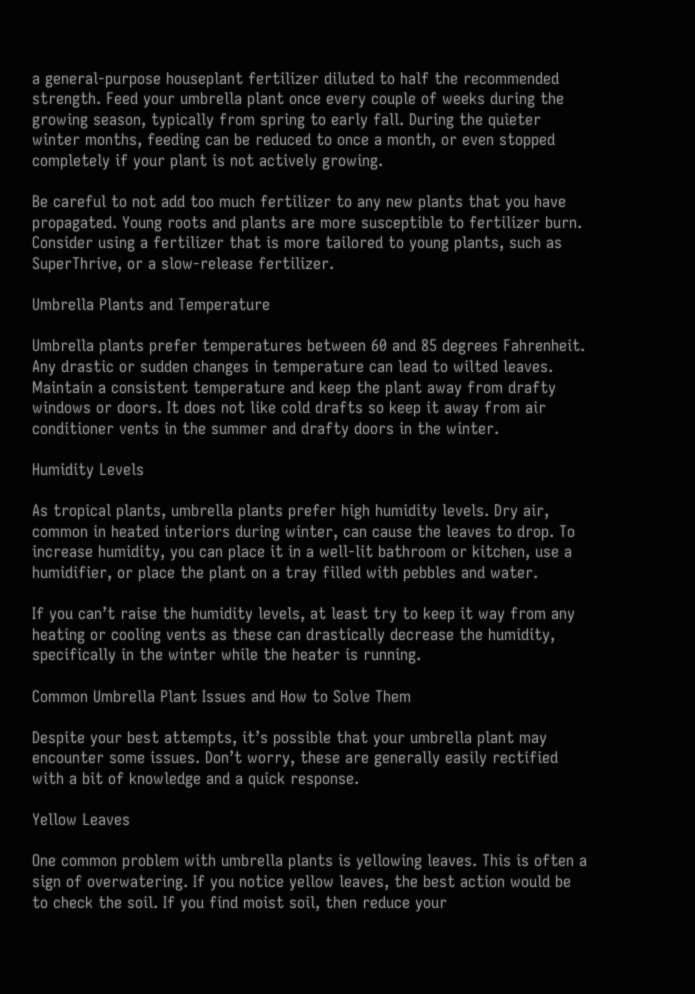a general-purpose houseplant fertilizer diluted to half the recommended strength. Feed your umbrella plant once every couple of weeks during the growing season, typically from spring to early fall. During the quieter winter months, feeding can be reduced to once a month, or even stopped completely if your plant is not actively growing.

Be careful to not add too much fertilizer to any new plants that you have propagated. Young roots and plants are more susceptible to fertilizer burn. Consider using a fertilizer that is more tailored to young plants, such as SuperThrive, or a slow-release fertilizer.

Umbrella Plants and Temperature

Umbrella plants prefer temperatures between 60 and 85 degrees Fahrenheit. Any drastic or sudden changes in temperature can lead to wilted leaves. Maintain a consistent temperature and keep the plant away from drafty windows or doors. It does not like cold drafts so keep it away from air conditioner vents in the summer and drafty doors in the winter.

Humidity Levels

As tropical plants, umbrella plants prefer high humidity levels. Dry air, common in heated interiors during winter, can cause the leaves to drop. To increase humidity, you can place it in a well-lit bathroom or kitchen, use a humidifier, or place the plant on a tray filled with pebbles and water.

If you can’t raise the humidity levels, at least try to keep it way from any heating or cooling vents as these can drastically decrease the humidity, specifically in the winter while the heater is running.

Common Umbrella Plant Issues and How to Solve Them

Despite your best attempts, it’s possible that your umbrella plant may encounter some issues. Don’t worry, these are generally easily rectified with a bit of knowledge and a quick response.

Yellow Leaves

One common problem with umbrella plants is yellowing leaves. This is often a sign of overwatering. If you notice yellow leaves, the best action would be to check the soil. If you find moist soil, then reduce your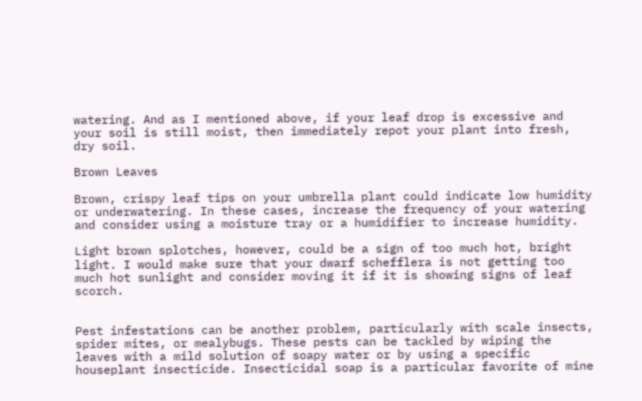watering. And as I mentioned above, if your leaf drop is excessive and your soil is still moist, then immediately repot your plant into fresh, dry soil.

Brown Leaves

Brown, crispy leaf tips on your umbrella plant could indicate low humidity or underwatering. In these cases, increase the frequency of your watering and consider using a moisture tray or a humidifier to increase humidity.

Light brown splotches, however, could be a sign of too much hot, bright light. I would make sure that your dwarf schefflera is not getting too much hot sunlight and consider moving it if it is showing signs of leaf scorch.


Pest infestations can be another problem, particularly with scale insects, spider mites, or mealybugs. These pests can be tackled by wiping the leaves with a mild solution of soapy water or by using a specific houseplant insecticide. Insecticidal soap is a particular favorite of mine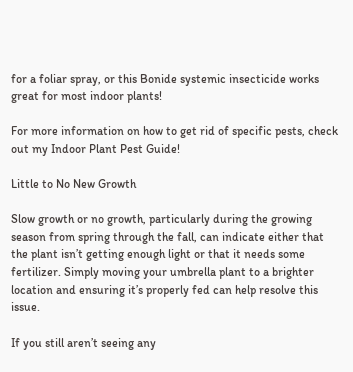for a foliar spray, or this Bonide systemic insecticide works great for most indoor plants!

For more information on how to get rid of specific pests, check out my Indoor Plant Pest Guide!

Little to No New Growth

Slow growth or no growth, particularly during the growing season from spring through the fall, can indicate either that the plant isn’t getting enough light or that it needs some fertilizer. Simply moving your umbrella plant to a brighter location and ensuring it’s properly fed can help resolve this issue.

If you still aren’t seeing any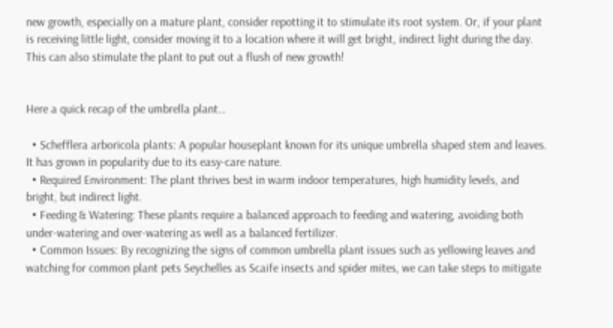new growth, especially on a mature plant, consider repotting it to stimulate its root system. Or, if your plant is receiving little light, consider moving it to a location where it will get bright, indirect light during the day. This can also stimulate the plant to put out a flush of new growth!


Here a quick recap of the umbrella plant…

  • Schefflera arboricola plants: A popular houseplant known for its unique umbrella shaped stem and leaves. It has grown in popularity due to its easy-care nature.
  • Required Environment: The plant thrives best in warm indoor temperatures, high humidity levels, and bright, but indirect light.
  • Feeding & Watering: These plants require a balanced approach to feeding and watering, avoiding both under-watering and over-watering as well as a balanced fertilizer.
  • Common Issues: By recognizing the signs of common umbrella plant issues such as yellowing leaves and watching for common plant pets Seychelles as Scaife insects and spider mites, we can take steps to mitigate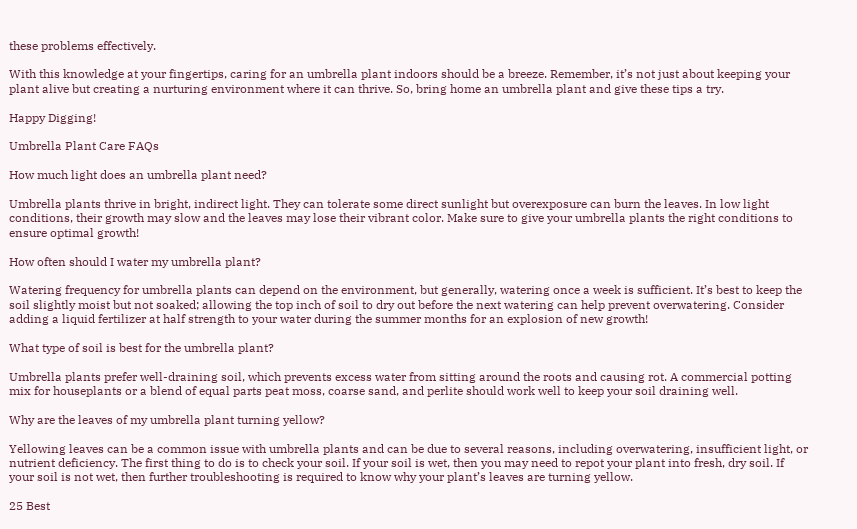these problems effectively.

With this knowledge at your fingertips, caring for an umbrella plant indoors should be a breeze. Remember, it’s not just about keeping your plant alive but creating a nurturing environment where it can thrive. So, bring home an umbrella plant and give these tips a try.

Happy Digging!

Umbrella Plant Care FAQs

How much light does an umbrella plant need?

Umbrella plants thrive in bright, indirect light. They can tolerate some direct sunlight but overexposure can burn the leaves. In low light conditions, their growth may slow and the leaves may lose their vibrant color. Make sure to give your umbrella plants the right conditions to ensure optimal growth!

How often should I water my umbrella plant?

Watering frequency for umbrella plants can depend on the environment, but generally, watering once a week is sufficient. It’s best to keep the soil slightly moist but not soaked; allowing the top inch of soil to dry out before the next watering can help prevent overwatering. Consider adding a liquid fertilizer at half strength to your water during the summer months for an explosion of new growth!

What type of soil is best for the umbrella plant?

Umbrella plants prefer well-draining soil, which prevents excess water from sitting around the roots and causing rot. A commercial potting mix for houseplants or a blend of equal parts peat moss, coarse sand, and perlite should work well to keep your soil draining well.

Why are the leaves of my umbrella plant turning yellow?

Yellowing leaves can be a common issue with umbrella plants and can be due to several reasons, including overwatering, insufficient light, or nutrient deficiency. The first thing to do is to check your soil. If your soil is wet, then you may need to repot your plant into fresh, dry soil. If your soil is not wet, then further troubleshooting is required to know why your plant’s leaves are turning yellow.

25 Best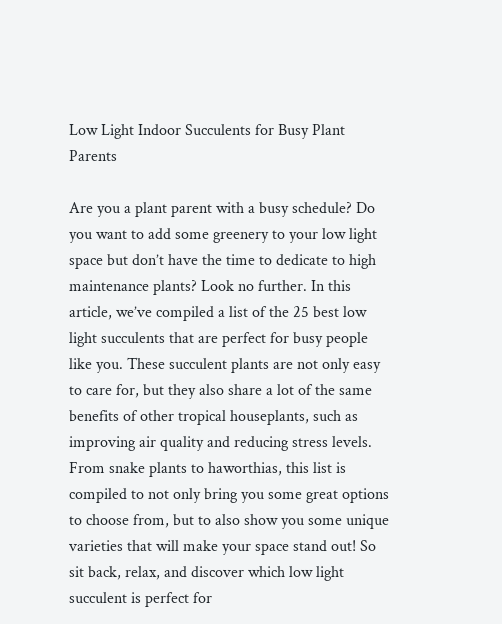Low Light Indoor Succulents for Busy Plant Parents

Are you a plant parent with a busy schedule? Do you want to add some greenery to your low light space but don’t have the time to dedicate to high maintenance plants? Look no further. In this article, we’ve compiled a list of the 25 best low light succulents that are perfect for busy people like you. These succulent plants are not only easy to care for, but they also share a lot of the same benefits of other tropical houseplants, such as improving air quality and reducing stress levels. From snake plants to haworthias, this list is compiled to not only bring you some great options to choose from, but to also show you some unique varieties that will make your space stand out! So sit back, relax, and discover which low light succulent is perfect for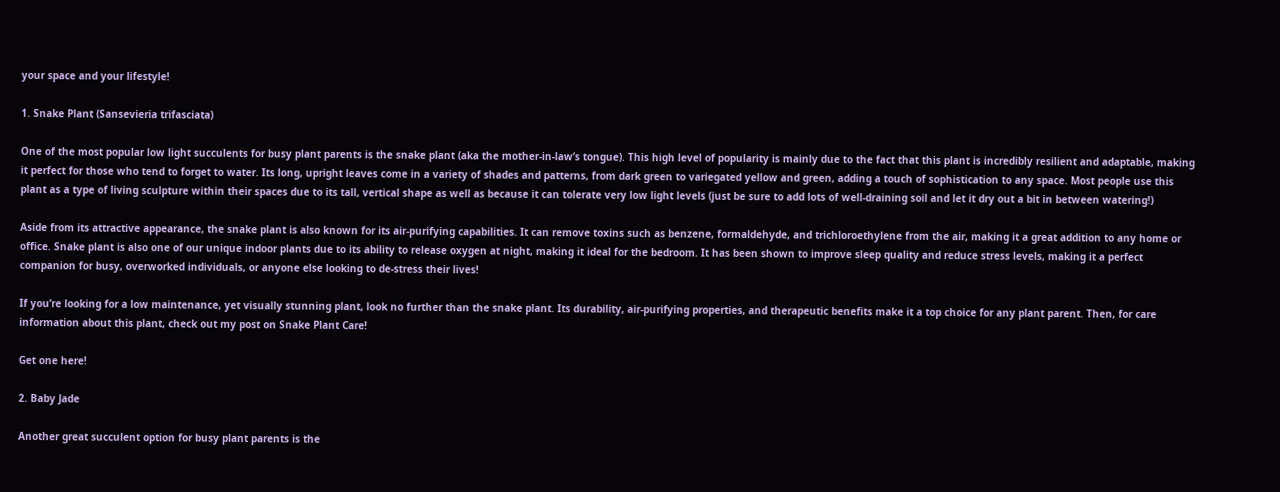your space and your lifestyle!

1. Snake Plant (Sansevieria trifasciata)

One of the most popular low light succulents for busy plant parents is the snake plant (aka the mother-in-law’s tongue). This high level of popularity is mainly due to the fact that this plant is incredibly resilient and adaptable, making it perfect for those who tend to forget to water. Its long, upright leaves come in a variety of shades and patterns, from dark green to variegated yellow and green, adding a touch of sophistication to any space. Most people use this plant as a type of living sculpture within their spaces due to its tall, vertical shape as well as because it can tolerate very low light levels (just be sure to add lots of well-draining soil and let it dry out a bit in between watering!)

Aside from its attractive appearance, the snake plant is also known for its air-purifying capabilities. It can remove toxins such as benzene, formaldehyde, and trichloroethylene from the air, making it a great addition to any home or office. Snake plant is also one of our unique indoor plants due to its ability to release oxygen at night, making it ideal for the bedroom. It has been shown to improve sleep quality and reduce stress levels, making it a perfect companion for busy, overworked individuals, or anyone else looking to de-stress their lives!

If you’re looking for a low maintenance, yet visually stunning plant, look no further than the snake plant. Its durability, air-purifying properties, and therapeutic benefits make it a top choice for any plant parent. Then, for care information about this plant, check out my post on Snake Plant Care!

Get one here!

2. Baby Jade

Another great succulent option for busy plant parents is the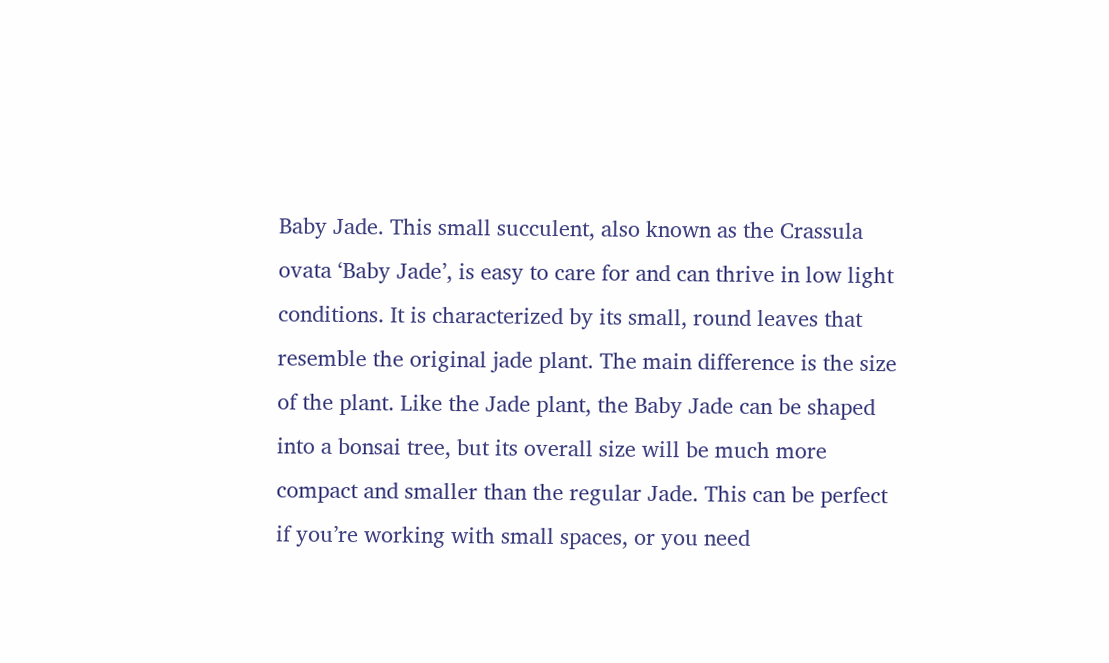Baby Jade. This small succulent, also known as the Crassula ovata ‘Baby Jade’, is easy to care for and can thrive in low light conditions. It is characterized by its small, round leaves that resemble the original jade plant. The main difference is the size of the plant. Like the Jade plant, the Baby Jade can be shaped into a bonsai tree, but its overall size will be much more compact and smaller than the regular Jade. This can be perfect if you’re working with small spaces, or you need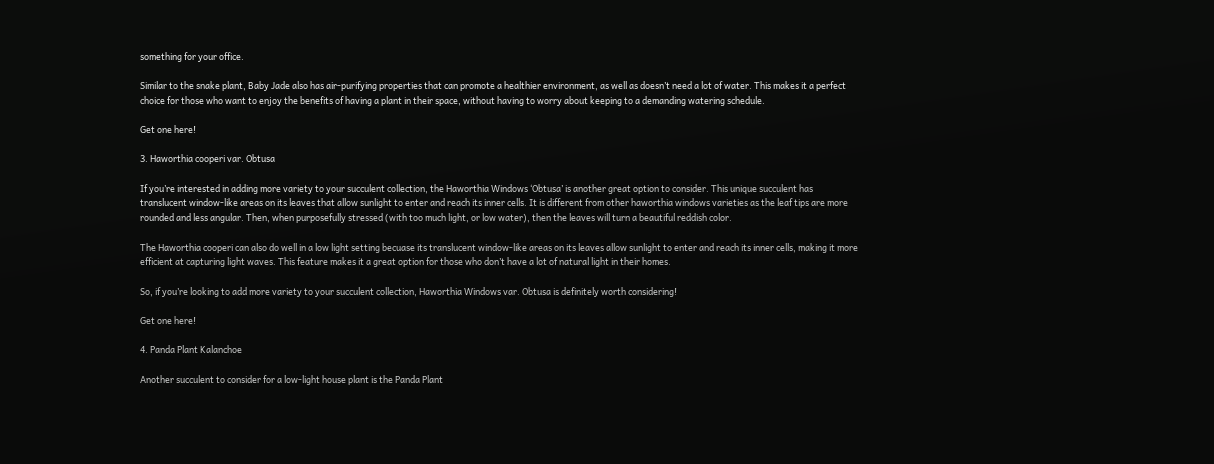something for your office.

Similar to the snake plant, Baby Jade also has air-purifying properties that can promote a healthier environment, as well as doesn’t need a lot of water. This makes it a perfect choice for those who want to enjoy the benefits of having a plant in their space, without having to worry about keeping to a demanding watering schedule.

Get one here!

3. Haworthia cooperi var. Obtusa

If you’re interested in adding more variety to your succulent collection, the Haworthia Windows ‘Obtusa’ is another great option to consider. This unique succulent has translucent window-like areas on its leaves that allow sunlight to enter and reach its inner cells. It is different from other haworthia windows varieties as the leaf tips are more rounded and less angular. Then, when purposefully stressed (with too much light, or low water), then the leaves will turn a beautiful reddish color.

The Haworthia cooperi can also do well in a low light setting becuase its translucent window-like areas on its leaves allow sunlight to enter and reach its inner cells, making it more efficient at capturing light waves. This feature makes it a great option for those who don’t have a lot of natural light in their homes.

So, if you’re looking to add more variety to your succulent collection, Haworthia Windows var. Obtusa is definitely worth considering!

Get one here!

4. Panda Plant Kalanchoe

Another succulent to consider for a low-light house plant is the Panda Plant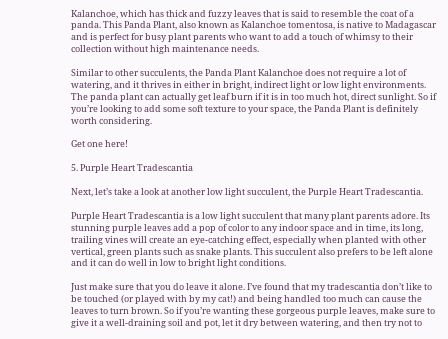Kalanchoe, which has thick and fuzzy leaves that is said to resemble the coat of a panda. This Panda Plant, also known as Kalanchoe tomentosa, is native to Madagascar and is perfect for busy plant parents who want to add a touch of whimsy to their collection without high maintenance needs.

Similar to other succulents, the Panda Plant Kalanchoe does not require a lot of watering, and it thrives in either in bright, indirect light or low light environments. The panda plant can actually get leaf burn if it is in too much hot, direct sunlight. So if you’re looking to add some soft texture to your space, the Panda Plant is definitely worth considering.

Get one here!

5. Purple Heart Tradescantia

Next, let’s take a look at another low light succulent, the Purple Heart Tradescantia.

Purple Heart Tradescantia is a low light succulent that many plant parents adore. Its stunning purple leaves add a pop of color to any indoor space and in time, its long, trailing vines will create an eye-catching effect, especially when planted with other vertical, green plants such as snake plants. This succulent also prefers to be left alone and it can do well in low to bright light conditions.

Just make sure that you do leave it alone. I’ve found that my tradescantia don’t like to be touched (or played with by my cat!) and being handled too much can cause the leaves to turn brown. So if you’re wanting these gorgeous purple leaves, make sure to give it a well-draining soil and pot, let it dry between watering, and then try not to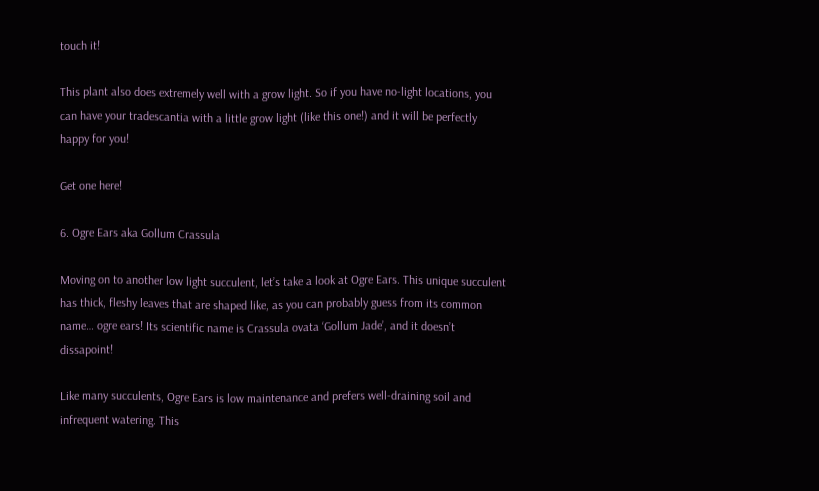touch it!

This plant also does extremely well with a grow light. So if you have no-light locations, you can have your tradescantia with a little grow light (like this one!) and it will be perfectly happy for you!

Get one here!

6. Ogre Ears aka Gollum Crassula

Moving on to another low light succulent, let’s take a look at Ogre Ears. This unique succulent has thick, fleshy leaves that are shaped like, as you can probably guess from its common name… ogre ears! Its scientific name is Crassula ovata ‘Gollum Jade’, and it doesn’t dissapoint!

Like many succulents, Ogre Ears is low maintenance and prefers well-draining soil and infrequent watering. This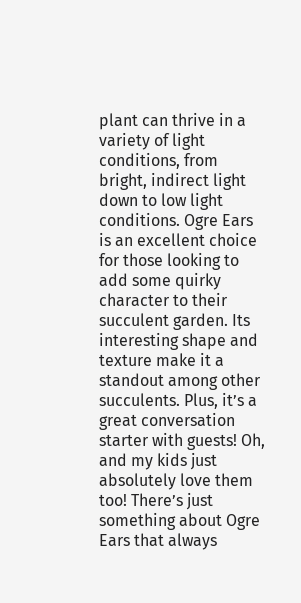plant can thrive in a variety of light conditions, from bright, indirect light down to low light conditions. Ogre Ears is an excellent choice for those looking to add some quirky character to their succulent garden. Its interesting shape and texture make it a standout among other succulents. Plus, it’s a great conversation starter with guests! Oh, and my kids just absolutely love them too! There’s just something about Ogre Ears that always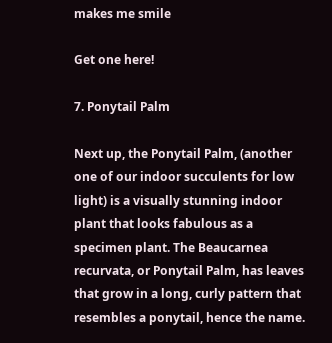makes me smile

Get one here!

7. Ponytail Palm

Next up, the Ponytail Palm, (another one of our indoor succulents for low light) is a visually stunning indoor plant that looks fabulous as a specimen plant. The Beaucarnea recurvata, or Ponytail Palm, has leaves that grow in a long, curly pattern that resembles a ponytail, hence the name.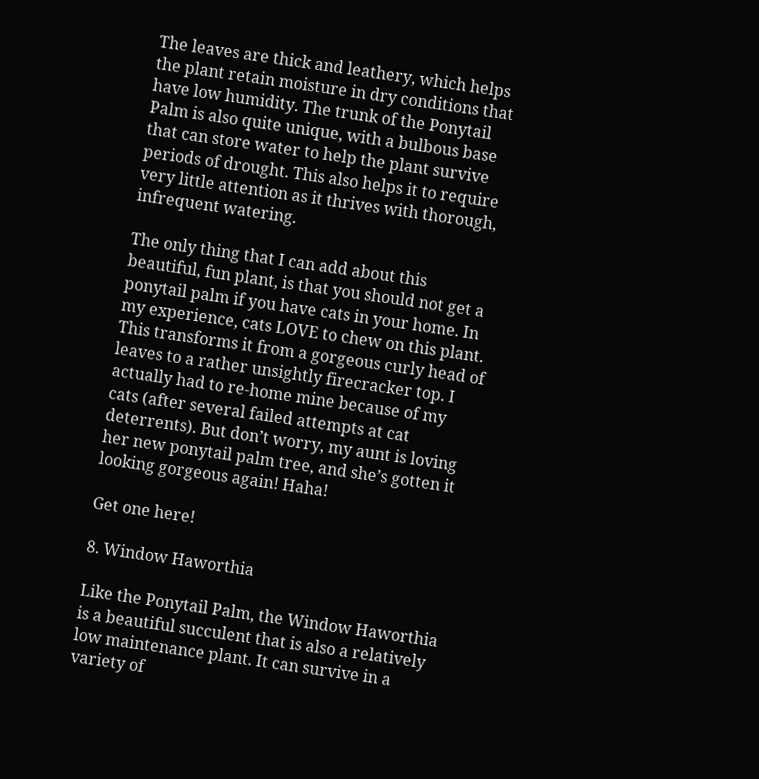The leaves are thick and leathery, which helps the plant retain moisture in dry conditions that have low humidity. The trunk of the Ponytail Palm is also quite unique, with a bulbous base that can store water to help the plant survive periods of drought. This also helps it to require very little attention as it thrives with thorough, infrequent watering.

The only thing that I can add about this beautiful, fun plant, is that you should not get a ponytail palm if you have cats in your home. In my experience, cats LOVE to chew on this plant. This transforms it from a gorgeous curly head of leaves to a rather unsightly firecracker top. I actually had to re-home mine because of my cats (after several failed attempts at cat deterrents). But don’t worry, my aunt is loving her new ponytail palm tree, and she’s gotten it looking gorgeous again! Haha!

Get one here!

8. Window Haworthia

Like the Ponytail Palm, the Window Haworthia is a beautiful succulent that is also a relatively low maintenance plant. It can survive in a variety of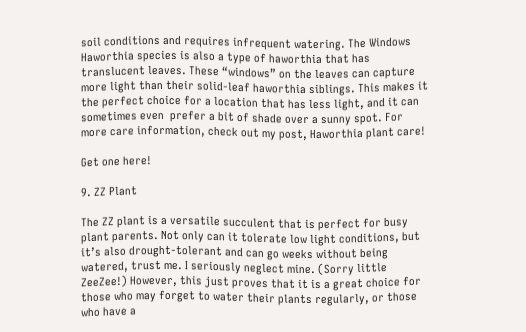soil conditions and requires infrequent watering. The Windows Haworthia species is also a type of haworthia that has translucent leaves. These “windows” on the leaves can capture more light than their solid-leaf haworthia siblings. This makes it the perfect choice for a location that has less light, and it can sometimes even  prefer a bit of shade over a sunny spot. For more care information, check out my post, Haworthia plant care!

Get one here!

9. ZZ Plant

The ZZ plant is a versatile succulent that is perfect for busy plant parents. Not only can it tolerate low light conditions, but it’s also drought-tolerant and can go weeks without being watered, trust me. I seriously neglect mine. (Sorry little ZeeZee!) However, this just proves that it is a great choice for those who may forget to water their plants regularly, or those who have a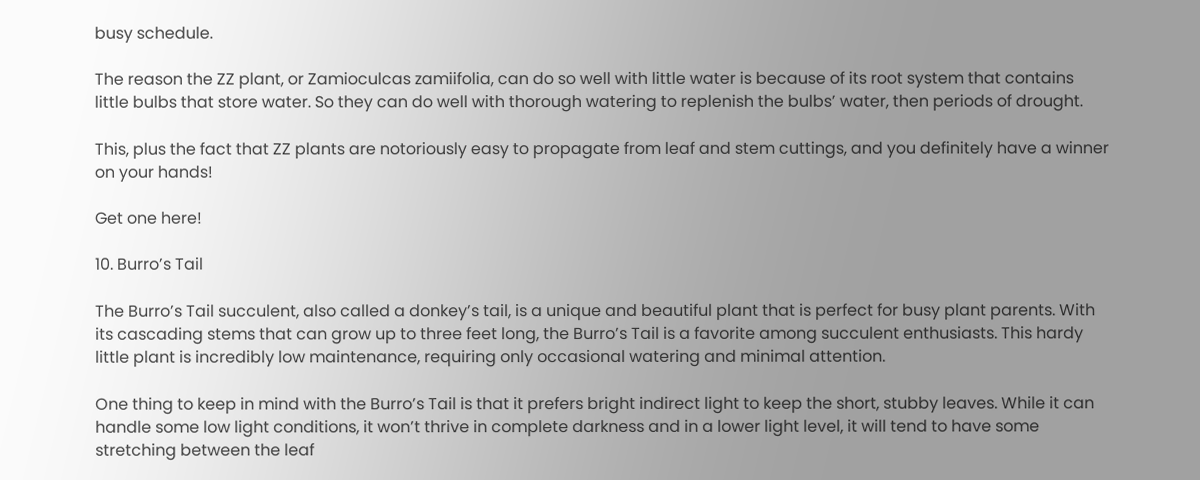busy schedule.

The reason the ZZ plant, or Zamioculcas zamiifolia, can do so well with little water is because of its root system that contains little bulbs that store water. So they can do well with thorough watering to replenish the bulbs’ water, then periods of drought.

This, plus the fact that ZZ plants are notoriously easy to propagate from leaf and stem cuttings, and you definitely have a winner on your hands!

Get one here!

10. Burro’s Tail

The Burro’s Tail succulent, also called a donkey’s tail, is a unique and beautiful plant that is perfect for busy plant parents. With its cascading stems that can grow up to three feet long, the Burro’s Tail is a favorite among succulent enthusiasts. This hardy little plant is incredibly low maintenance, requiring only occasional watering and minimal attention.

One thing to keep in mind with the Burro’s Tail is that it prefers bright indirect light to keep the short, stubby leaves. While it can handle some low light conditions, it won’t thrive in complete darkness and in a lower light level, it will tend to have some stretching between the leaf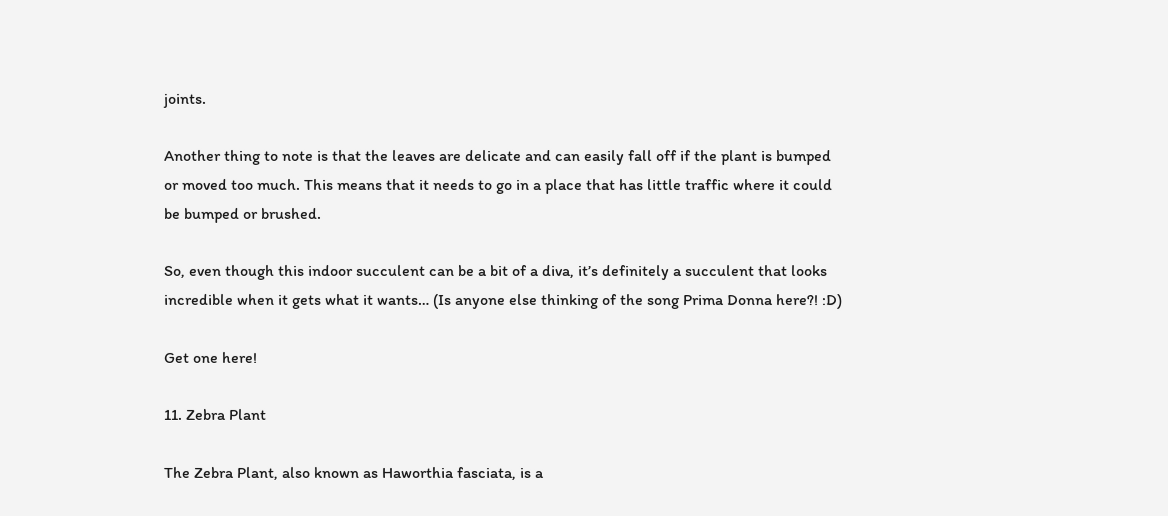joints.

Another thing to note is that the leaves are delicate and can easily fall off if the plant is bumped or moved too much. This means that it needs to go in a place that has little traffic where it could be bumped or brushed.

So, even though this indoor succulent can be a bit of a diva, it’s definitely a succulent that looks incredible when it gets what it wants… (Is anyone else thinking of the song Prima Donna here?! :D)

Get one here!

11. Zebra Plant

The Zebra Plant, also known as Haworthia fasciata, is a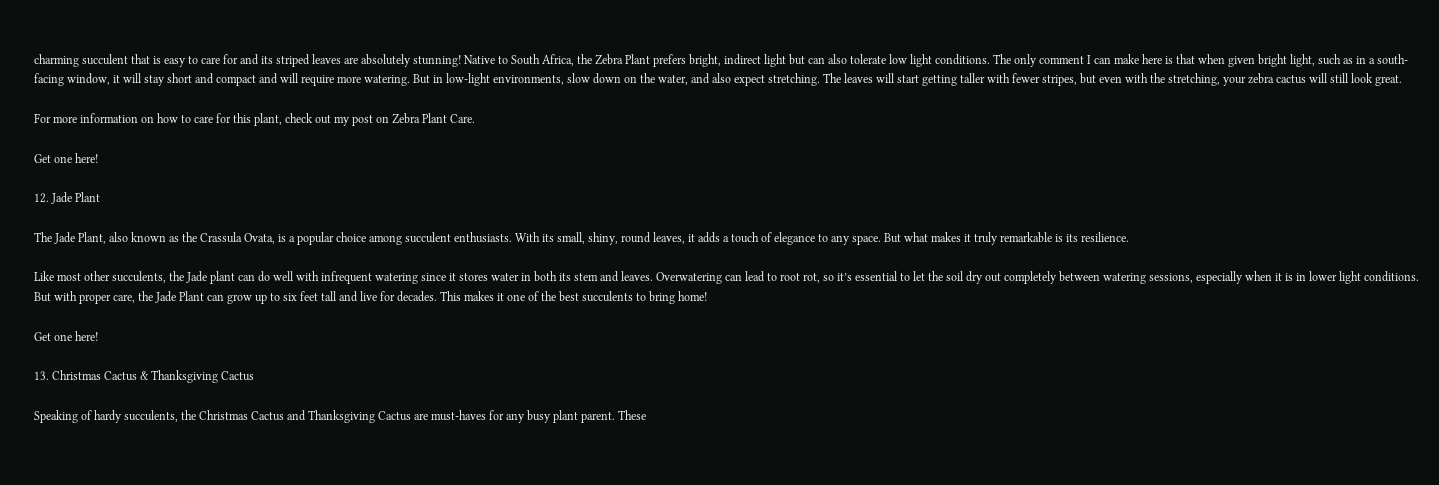charming succulent that is easy to care for and its striped leaves are absolutely stunning! Native to South Africa, the Zebra Plant prefers bright, indirect light but can also tolerate low light conditions. The only comment I can make here is that when given bright light, such as in a south-facing window, it will stay short and compact and will require more watering. But in low-light environments, slow down on the water, and also expect stretching. The leaves will start getting taller with fewer stripes, but even with the stretching, your zebra cactus will still look great.

For more information on how to care for this plant, check out my post on Zebra Plant Care.

Get one here!

12. Jade Plant

The Jade Plant, also known as the Crassula Ovata, is a popular choice among succulent enthusiasts. With its small, shiny, round leaves, it adds a touch of elegance to any space. But what makes it truly remarkable is its resilience.

Like most other succulents, the Jade plant can do well with infrequent watering since it stores water in both its stem and leaves. Overwatering can lead to root rot, so it’s essential to let the soil dry out completely between watering sessions, especially when it is in lower light conditions. But with proper care, the Jade Plant can grow up to six feet tall and live for decades. This makes it one of the best succulents to bring home!

Get one here!

13. Christmas Cactus & Thanksgiving Cactus

Speaking of hardy succulents, the Christmas Cactus and Thanksgiving Cactus are must-haves for any busy plant parent. These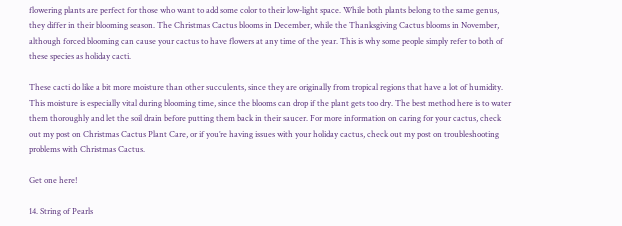flowering plants are perfect for those who want to add some color to their low-light space. While both plants belong to the same genus, they differ in their blooming season. The Christmas Cactus blooms in December, while the Thanksgiving Cactus blooms in November, although forced blooming can cause your cactus to have flowers at any time of the year. This is why some people simply refer to both of these species as holiday cacti.

These cacti do like a bit more moisture than other succulents, since they are originally from tropical regions that have a lot of humidity. This moisture is especially vital during blooming time, since the blooms can drop if the plant gets too dry. The best method here is to water them thoroughly and let the soil drain before putting them back in their saucer. For more information on caring for your cactus, check out my post on Christmas Cactus Plant Care, or if you’re having issues with your holiday cactus, check out my post on troubleshooting problems with Christmas Cactus.

Get one here!

14. String of Pearls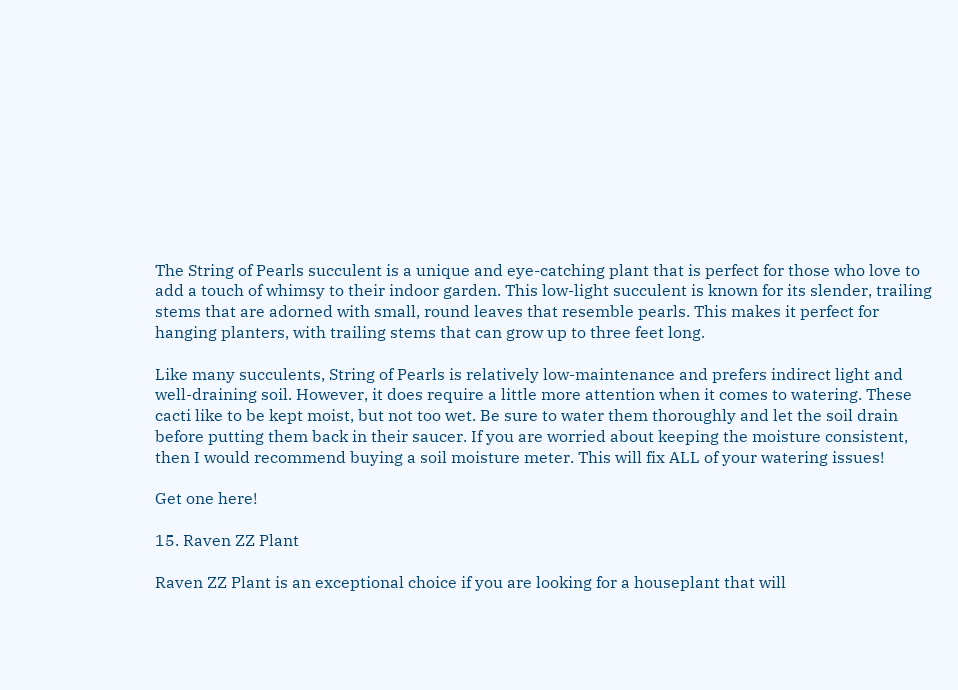The String of Pearls succulent is a unique and eye-catching plant that is perfect for those who love to add a touch of whimsy to their indoor garden. This low-light succulent is known for its slender, trailing stems that are adorned with small, round leaves that resemble pearls. This makes it perfect for hanging planters, with trailing stems that can grow up to three feet long.

Like many succulents, String of Pearls is relatively low-maintenance and prefers indirect light and well-draining soil. However, it does require a little more attention when it comes to watering. These cacti like to be kept moist, but not too wet. Be sure to water them thoroughly and let the soil drain before putting them back in their saucer. If you are worried about keeping the moisture consistent, then I would recommend buying a soil moisture meter. This will fix ALL of your watering issues!

Get one here!

15. Raven ZZ Plant

Raven ZZ Plant is an exceptional choice if you are looking for a houseplant that will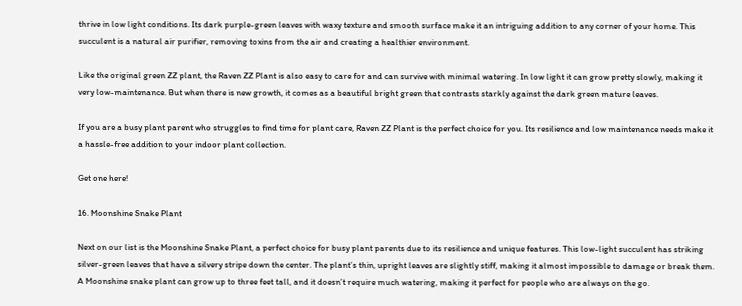thrive in low light conditions. Its dark purple-green leaves with waxy texture and smooth surface make it an intriguing addition to any corner of your home. This succulent is a natural air purifier, removing toxins from the air and creating a healthier environment.

Like the original green ZZ plant, the Raven ZZ Plant is also easy to care for and can survive with minimal watering. In low light it can grow pretty slowly, making it very low-maintenance. But when there is new growth, it comes as a beautiful bright green that contrasts starkly against the dark green mature leaves.

If you are a busy plant parent who struggles to find time for plant care, Raven ZZ Plant is the perfect choice for you. Its resilience and low maintenance needs make it a hassle-free addition to your indoor plant collection.

Get one here!

16. Moonshine Snake Plant

Next on our list is the Moonshine Snake Plant, a perfect choice for busy plant parents due to its resilience and unique features. This low-light succulent has striking silver-green leaves that have a silvery stripe down the center. The plant’s thin, upright leaves are slightly stiff, making it almost impossible to damage or break them. A Moonshine snake plant can grow up to three feet tall, and it doesn’t require much watering, making it perfect for people who are always on the go.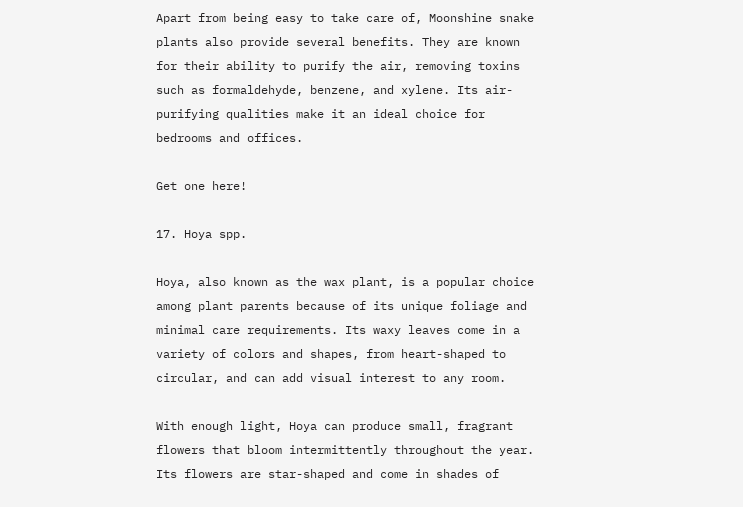Apart from being easy to take care of, Moonshine snake plants also provide several benefits. They are known for their ability to purify the air, removing toxins such as formaldehyde, benzene, and xylene. Its air-purifying qualities make it an ideal choice for bedrooms and offices.

Get one here!

17. Hoya spp.

Hoya, also known as the wax plant, is a popular choice among plant parents because of its unique foliage and minimal care requirements. Its waxy leaves come in a variety of colors and shapes, from heart-shaped to circular, and can add visual interest to any room.

With enough light, Hoya can produce small, fragrant flowers that bloom intermittently throughout the year. Its flowers are star-shaped and come in shades of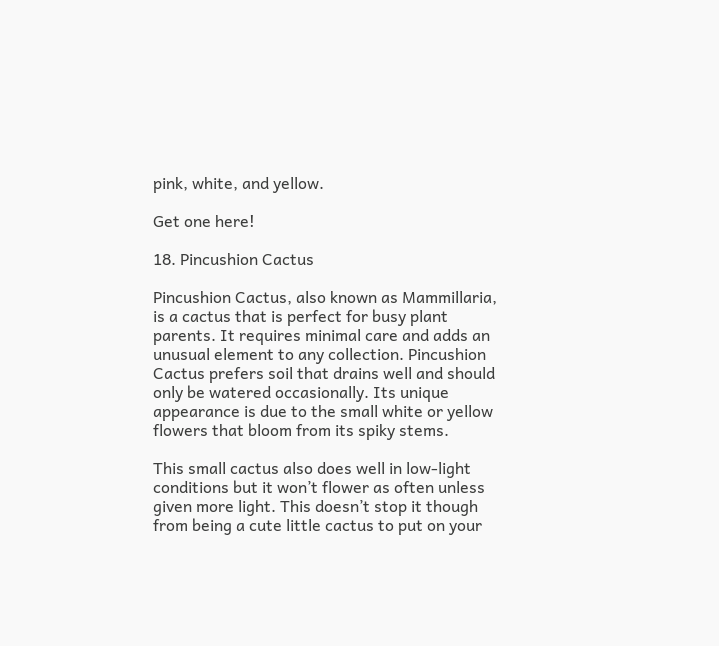pink, white, and yellow.

Get one here!

18. Pincushion Cactus

Pincushion Cactus, also known as Mammillaria, is a cactus that is perfect for busy plant parents. It requires minimal care and adds an unusual element to any collection. Pincushion Cactus prefers soil that drains well and should only be watered occasionally. Its unique appearance is due to the small white or yellow flowers that bloom from its spiky stems.

This small cactus also does well in low-light conditions but it won’t flower as often unless given more light. This doesn’t stop it though from being a cute little cactus to put on your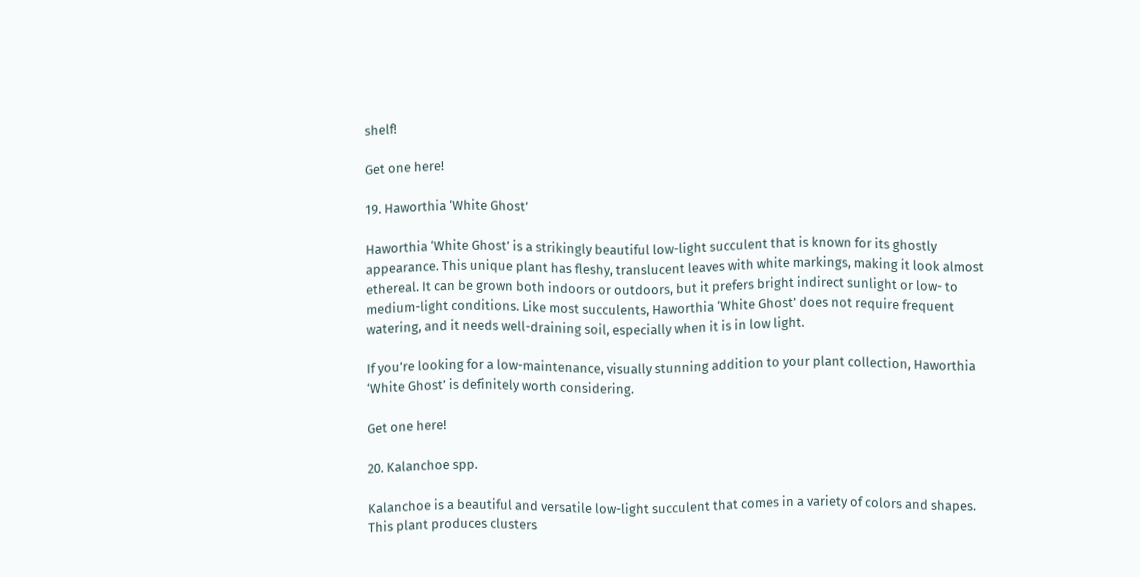shelf!

Get one here!

19. Haworthia ‘White Ghost’

Haworthia ‘White Ghost’ is a strikingly beautiful low-light succulent that is known for its ghostly appearance. This unique plant has fleshy, translucent leaves with white markings, making it look almost ethereal. It can be grown both indoors or outdoors, but it prefers bright indirect sunlight or low- to medium-light conditions. Like most succulents, Haworthia ‘White Ghost’ does not require frequent watering, and it needs well-draining soil, especially when it is in low light.

If you’re looking for a low-maintenance, visually stunning addition to your plant collection, Haworthia ‘White Ghost’ is definitely worth considering.

Get one here!

20. Kalanchoe spp.

Kalanchoe is a beautiful and versatile low-light succulent that comes in a variety of colors and shapes. This plant produces clusters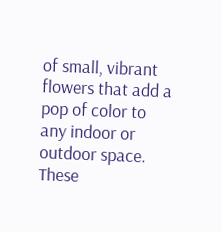of small, vibrant flowers that add a pop of color to any indoor or outdoor space. These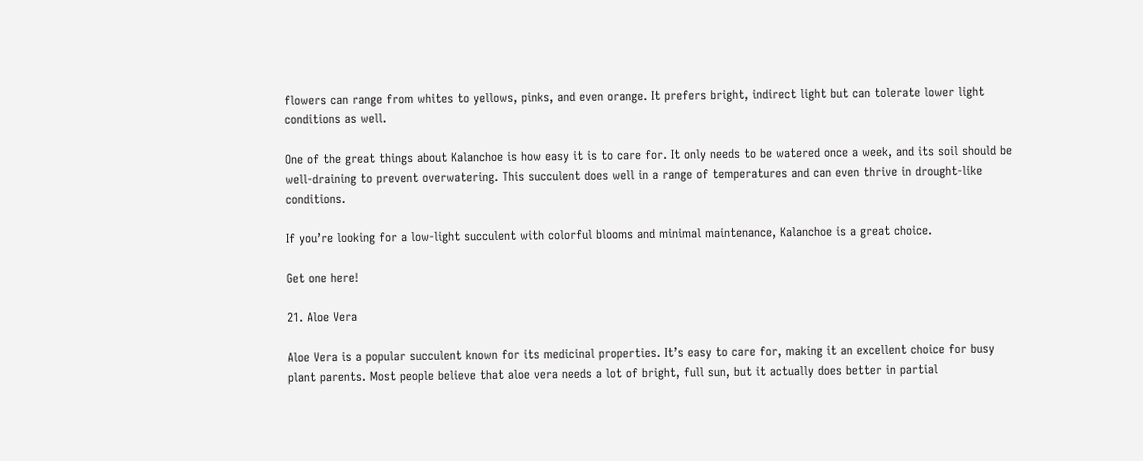flowers can range from whites to yellows, pinks, and even orange. It prefers bright, indirect light but can tolerate lower light conditions as well.

One of the great things about Kalanchoe is how easy it is to care for. It only needs to be watered once a week, and its soil should be well-draining to prevent overwatering. This succulent does well in a range of temperatures and can even thrive in drought-like conditions.

If you’re looking for a low-light succulent with colorful blooms and minimal maintenance, Kalanchoe is a great choice.

Get one here!

21. Aloe Vera

Aloe Vera is a popular succulent known for its medicinal properties. It’s easy to care for, making it an excellent choice for busy plant parents. Most people believe that aloe vera needs a lot of bright, full sun, but it actually does better in partial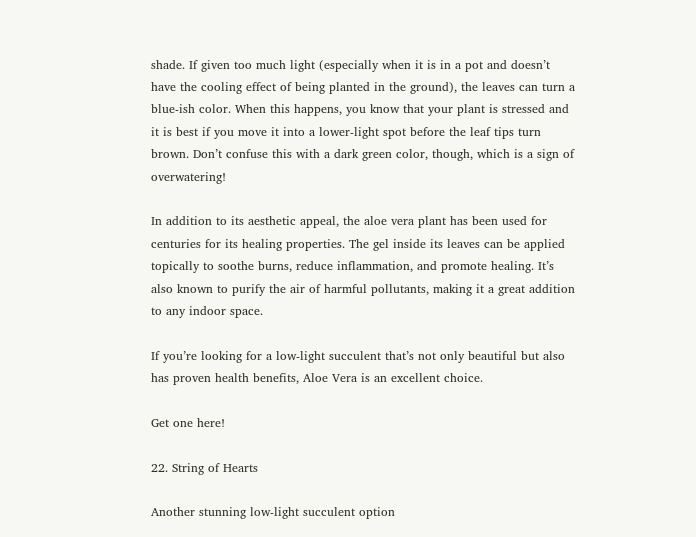shade. If given too much light (especially when it is in a pot and doesn’t have the cooling effect of being planted in the ground), the leaves can turn a blue-ish color. When this happens, you know that your plant is stressed and it is best if you move it into a lower-light spot before the leaf tips turn brown. Don’t confuse this with a dark green color, though, which is a sign of overwatering!

In addition to its aesthetic appeal, the aloe vera plant has been used for centuries for its healing properties. The gel inside its leaves can be applied topically to soothe burns, reduce inflammation, and promote healing. It’s also known to purify the air of harmful pollutants, making it a great addition to any indoor space.

If you’re looking for a low-light succulent that’s not only beautiful but also has proven health benefits, Aloe Vera is an excellent choice.

Get one here!

22. String of Hearts

Another stunning low-light succulent option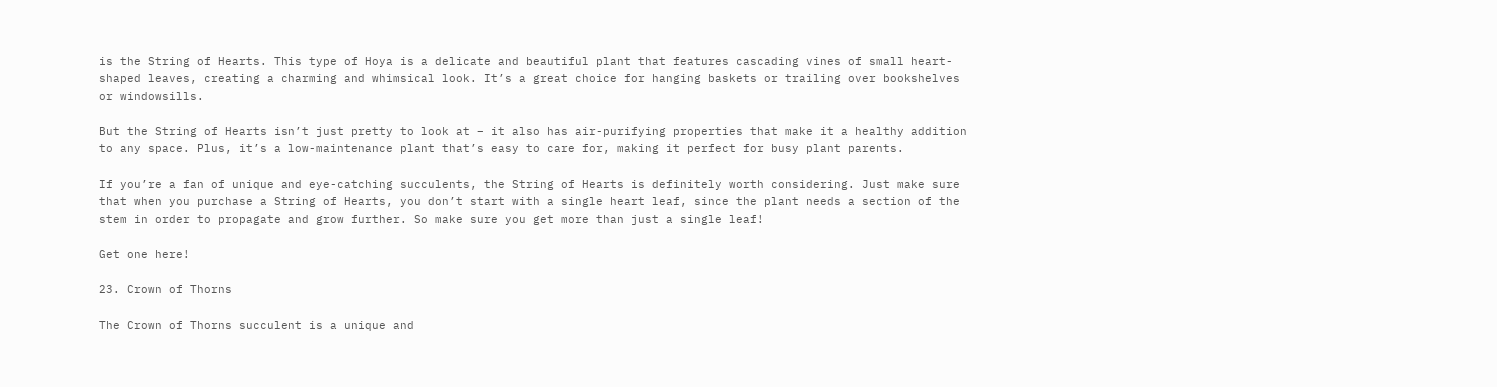is the String of Hearts. This type of Hoya is a delicate and beautiful plant that features cascading vines of small heart-shaped leaves, creating a charming and whimsical look. It’s a great choice for hanging baskets or trailing over bookshelves or windowsills.

But the String of Hearts isn’t just pretty to look at – it also has air-purifying properties that make it a healthy addition to any space. Plus, it’s a low-maintenance plant that’s easy to care for, making it perfect for busy plant parents.

If you’re a fan of unique and eye-catching succulents, the String of Hearts is definitely worth considering. Just make sure that when you purchase a String of Hearts, you don’t start with a single heart leaf, since the plant needs a section of the stem in order to propagate and grow further. So make sure you get more than just a single leaf!

Get one here!

23. Crown of Thorns

The Crown of Thorns succulent is a unique and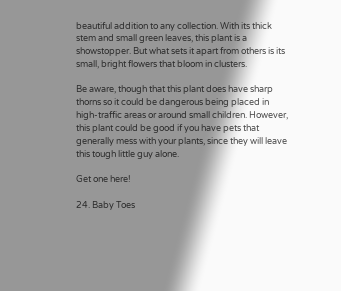beautiful addition to any collection. With its thick stem and small green leaves, this plant is a showstopper. But what sets it apart from others is its small, bright flowers that bloom in clusters.

Be aware, though that this plant does have sharp thorns so it could be dangerous being placed in high-traffic areas or around small children. However, this plant could be good if you have pets that generally mess with your plants, since they will leave this tough little guy alone.

Get one here!

24. Baby Toes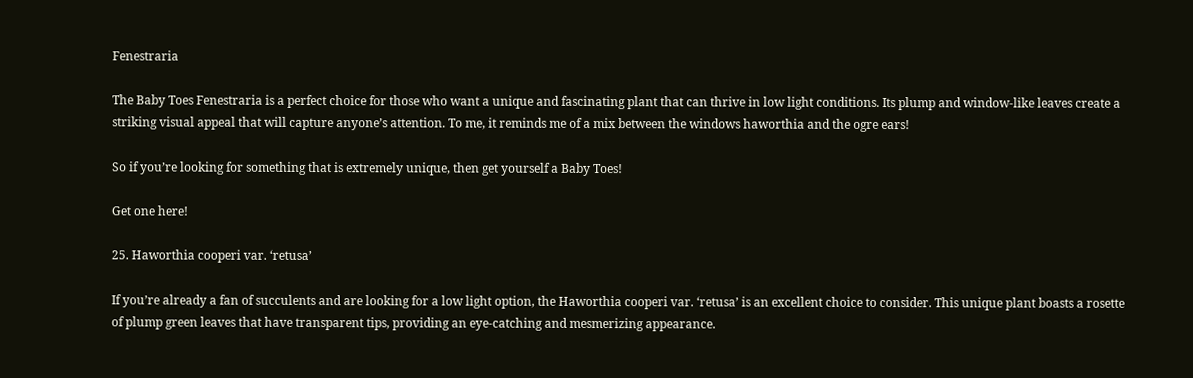Fenestraria

The Baby Toes Fenestraria is a perfect choice for those who want a unique and fascinating plant that can thrive in low light conditions. Its plump and window-like leaves create a striking visual appeal that will capture anyone’s attention. To me, it reminds me of a mix between the windows haworthia and the ogre ears!

So if you’re looking for something that is extremely unique, then get yourself a Baby Toes!

Get one here!

25. Haworthia cooperi var. ‘retusa’

If you’re already a fan of succulents and are looking for a low light option, the Haworthia cooperi var. ‘retusa’ is an excellent choice to consider. This unique plant boasts a rosette of plump green leaves that have transparent tips, providing an eye-catching and mesmerizing appearance.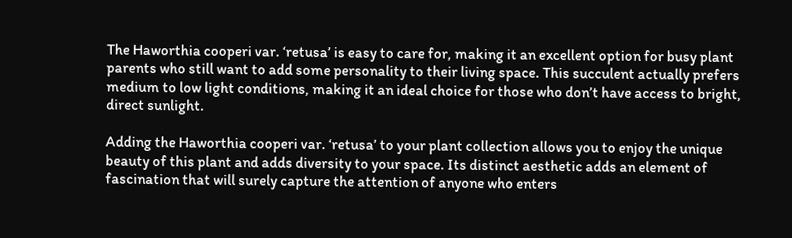The Haworthia cooperi var. ‘retusa’ is easy to care for, making it an excellent option for busy plant parents who still want to add some personality to their living space. This succulent actually prefers medium to low light conditions, making it an ideal choice for those who don’t have access to bright, direct sunlight.

Adding the Haworthia cooperi var. ‘retusa’ to your plant collection allows you to enjoy the unique beauty of this plant and adds diversity to your space. Its distinct aesthetic adds an element of fascination that will surely capture the attention of anyone who enters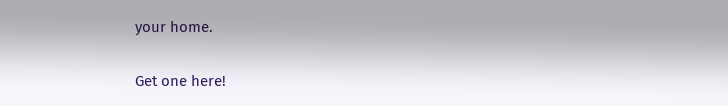your home.

Get one here!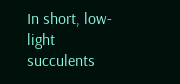In short, low-light succulents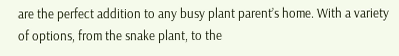are the perfect addition to any busy plant parent’s home. With a variety of options, from the snake plant, to the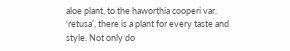aloe plant, to the haworthia cooperi var. ‘retusa’, there is a plant for every taste and style. Not only do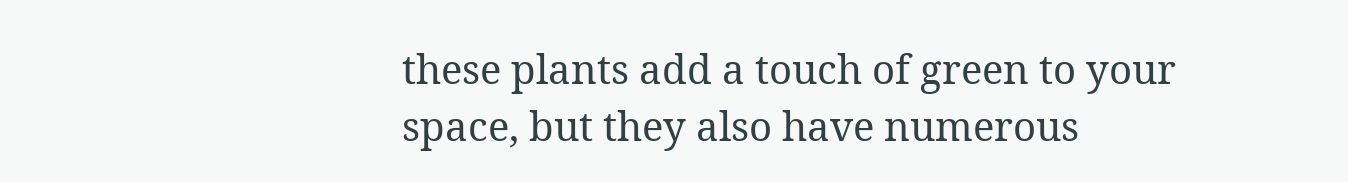these plants add a touch of green to your space, but they also have numerous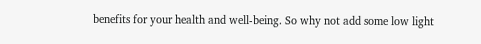benefits for your health and well-being. So why not add some low light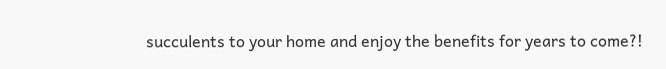succulents to your home and enjoy the benefits for years to come?!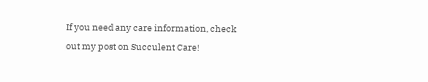If you need any care information, check out my post on Succulent Care!